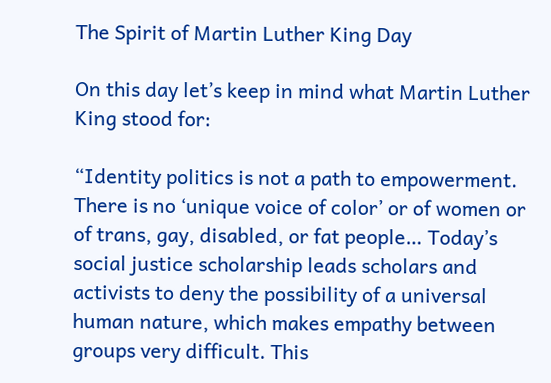The Spirit of Martin Luther King Day

On this day let’s keep in mind what Martin Luther King stood for:

“Identity politics is not a path to empowerment. There is no ‘unique voice of color’ or of women or of trans, gay, disabled, or fat people… Today’s social justice scholarship leads scholars and activists to deny the possibility of a universal human nature, which makes empathy between groups very difficult. This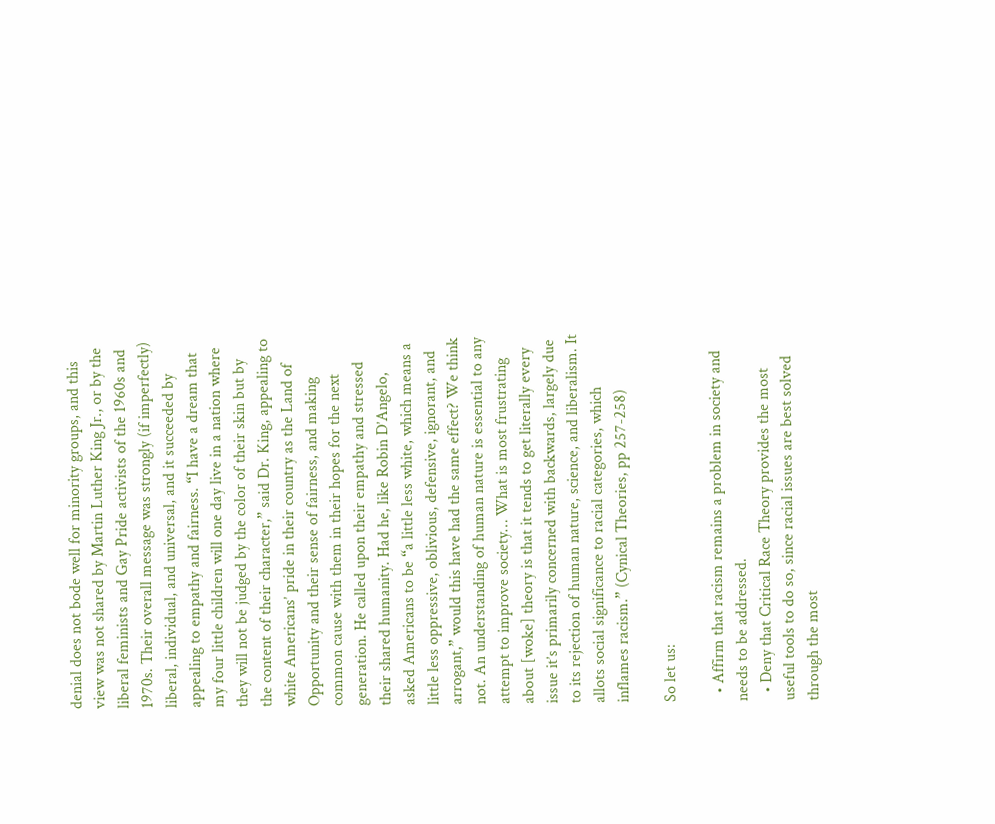denial does not bode well for minority groups, and this view was not shared by Martin Luther King Jr., or by the liberal feminists and Gay Pride activists of the 1960s and 1970s. Their overall message was strongly (if imperfectly) liberal, individual, and universal, and it succeeded by appealing to empathy and fairness. “I have a dream that my four little children will one day live in a nation where they will not be judged by the color of their skin but by the content of their character,” said Dr. King, appealing to white Americans’ pride in their country as the Land of Opportunity and their sense of fairness, and making common cause with them in their hopes for the next generation. He called upon their empathy and stressed their shared humanity. Had he, like Robin D’Angelo, asked Americans to be “a little less white, which means a little less oppressive, oblivious, defensive, ignorant, and arrogant,” would this have had the same effect? We think not. An understanding of human nature is essential to any attempt to improve society… What is most frustrating about [woke] theory is that it tends to get literally every issue it’s primarily concerned with backwards, largely due to its rejection of human nature, science, and liberalism. It allots social significance to racial categories, which inflames racism.” (Cynical Theories, pp 257-258)

So let us:

  • Affirm that racism remains a problem in society and needs to be addressed.
  • Deny that Critical Race Theory provides the most useful tools to do so, since racial issues are best solved through the most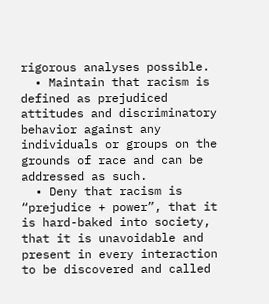rigorous analyses possible.
  • Maintain that racism is defined as prejudiced attitudes and discriminatory behavior against any individuals or groups on the grounds of race and can be addressed as such.
  • Deny that racism is “prejudice + power”, that it is hard-baked into society, that it is unavoidable and present in every interaction to be discovered and called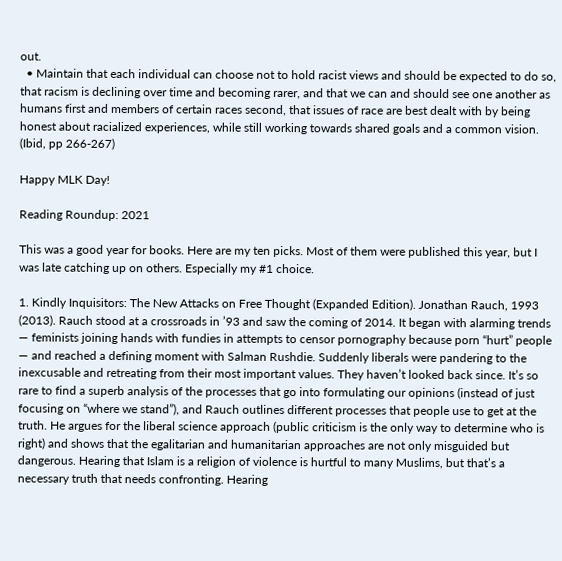out.
  • Maintain that each individual can choose not to hold racist views and should be expected to do so, that racism is declining over time and becoming rarer, and that we can and should see one another as humans first and members of certain races second, that issues of race are best dealt with by being honest about racialized experiences, while still working towards shared goals and a common vision. (Ibid, pp 266-267)

Happy MLK Day!

Reading Roundup: 2021

This was a good year for books. Here are my ten picks. Most of them were published this year, but I was late catching up on others. Especially my #1 choice.

1. Kindly Inquisitors: The New Attacks on Free Thought (Expanded Edition). Jonathan Rauch, 1993 (2013). Rauch stood at a crossroads in ’93 and saw the coming of 2014. It began with alarming trends — feminists joining hands with fundies in attempts to censor pornography because porn “hurt” people — and reached a defining moment with Salman Rushdie. Suddenly liberals were pandering to the inexcusable and retreating from their most important values. They haven’t looked back since. It’s so rare to find a superb analysis of the processes that go into formulating our opinions (instead of just focusing on “where we stand”), and Rauch outlines different processes that people use to get at the truth. He argues for the liberal science approach (public criticism is the only way to determine who is right) and shows that the egalitarian and humanitarian approaches are not only misguided but dangerous. Hearing that Islam is a religion of violence is hurtful to many Muslims, but that’s a necessary truth that needs confronting. Hearing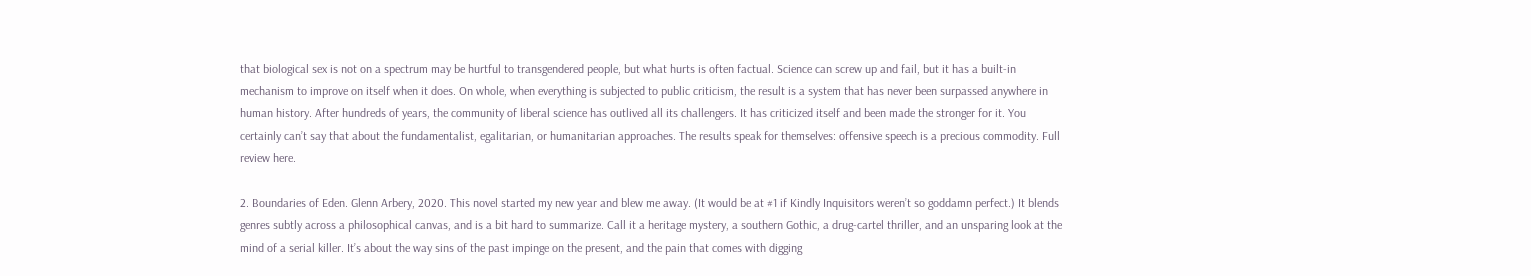that biological sex is not on a spectrum may be hurtful to transgendered people, but what hurts is often factual. Science can screw up and fail, but it has a built-in mechanism to improve on itself when it does. On whole, when everything is subjected to public criticism, the result is a system that has never been surpassed anywhere in human history. After hundreds of years, the community of liberal science has outlived all its challengers. It has criticized itself and been made the stronger for it. You certainly can’t say that about the fundamentalist, egalitarian, or humanitarian approaches. The results speak for themselves: offensive speech is a precious commodity. Full review here.

2. Boundaries of Eden. Glenn Arbery, 2020. This novel started my new year and blew me away. (It would be at #1 if Kindly Inquisitors weren’t so goddamn perfect.) It blends genres subtly across a philosophical canvas, and is a bit hard to summarize. Call it a heritage mystery, a southern Gothic, a drug-cartel thriller, and an unsparing look at the mind of a serial killer. It’s about the way sins of the past impinge on the present, and the pain that comes with digging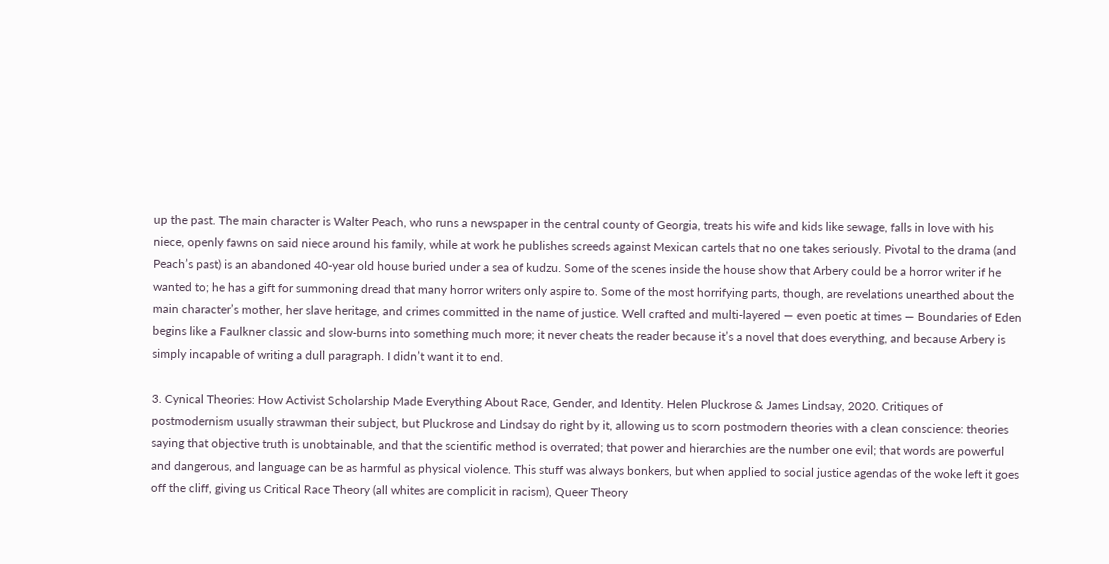up the past. The main character is Walter Peach, who runs a newspaper in the central county of Georgia, treats his wife and kids like sewage, falls in love with his niece, openly fawns on said niece around his family, while at work he publishes screeds against Mexican cartels that no one takes seriously. Pivotal to the drama (and Peach’s past) is an abandoned 40-year old house buried under a sea of kudzu. Some of the scenes inside the house show that Arbery could be a horror writer if he wanted to; he has a gift for summoning dread that many horror writers only aspire to. Some of the most horrifying parts, though, are revelations unearthed about the main character’s mother, her slave heritage, and crimes committed in the name of justice. Well crafted and multi-layered — even poetic at times — Boundaries of Eden begins like a Faulkner classic and slow-burns into something much more; it never cheats the reader because it’s a novel that does everything, and because Arbery is simply incapable of writing a dull paragraph. I didn’t want it to end.

3. Cynical Theories: How Activist Scholarship Made Everything About Race, Gender, and Identity. Helen Pluckrose & James Lindsay, 2020. Critiques of postmodernism usually strawman their subject, but Pluckrose and Lindsay do right by it, allowing us to scorn postmodern theories with a clean conscience: theories saying that objective truth is unobtainable, and that the scientific method is overrated; that power and hierarchies are the number one evil; that words are powerful and dangerous, and language can be as harmful as physical violence. This stuff was always bonkers, but when applied to social justice agendas of the woke left it goes off the cliff, giving us Critical Race Theory (all whites are complicit in racism), Queer Theory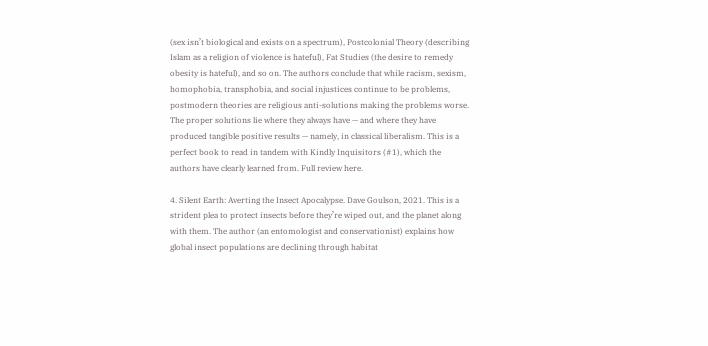(sex isn’t biological and exists on a spectrum), Postcolonial Theory (describing Islam as a religion of violence is hateful), Fat Studies (the desire to remedy obesity is hateful), and so on. The authors conclude that while racism, sexism, homophobia, transphobia, and social injustices continue to be problems, postmodern theories are religious anti-solutions making the problems worse. The proper solutions lie where they always have — and where they have produced tangible positive results — namely, in classical liberalism. This is a perfect book to read in tandem with Kindly Inquisitors (#1), which the authors have clearly learned from. Full review here.

4. Silent Earth: Averting the Insect Apocalypse. Dave Goulson, 2021. This is a strident plea to protect insects before they’re wiped out, and the planet along with them. The author (an entomologist and conservationist) explains how global insect populations are declining through habitat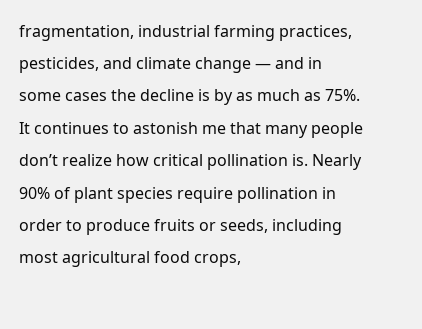fragmentation, industrial farming practices, pesticides, and climate change — and in some cases the decline is by as much as 75%. It continues to astonish me that many people don’t realize how critical pollination is. Nearly 90% of plant species require pollination in order to produce fruits or seeds, including most agricultural food crops,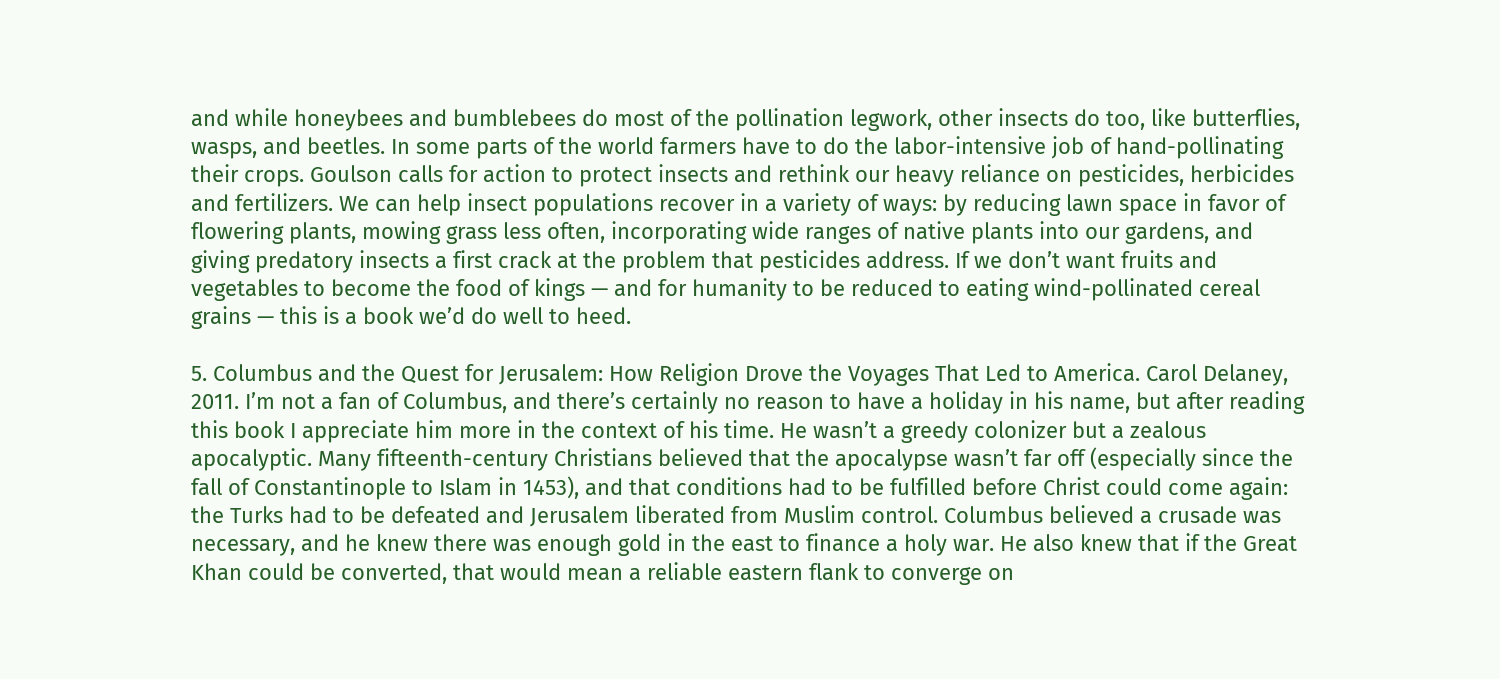and while honeybees and bumblebees do most of the pollination legwork, other insects do too, like butterflies, wasps, and beetles. In some parts of the world farmers have to do the labor-intensive job of hand-pollinating their crops. Goulson calls for action to protect insects and rethink our heavy reliance on pesticides, herbicides and fertilizers. We can help insect populations recover in a variety of ways: by reducing lawn space in favor of flowering plants, mowing grass less often, incorporating wide ranges of native plants into our gardens, and giving predatory insects a first crack at the problem that pesticides address. If we don’t want fruits and vegetables to become the food of kings — and for humanity to be reduced to eating wind-pollinated cereal grains — this is a book we’d do well to heed.

5. Columbus and the Quest for Jerusalem: How Religion Drove the Voyages That Led to America. Carol Delaney, 2011. I’m not a fan of Columbus, and there’s certainly no reason to have a holiday in his name, but after reading this book I appreciate him more in the context of his time. He wasn’t a greedy colonizer but a zealous apocalyptic. Many fifteenth-century Christians believed that the apocalypse wasn’t far off (especially since the fall of Constantinople to Islam in 1453), and that conditions had to be fulfilled before Christ could come again: the Turks had to be defeated and Jerusalem liberated from Muslim control. Columbus believed a crusade was necessary, and he knew there was enough gold in the east to finance a holy war. He also knew that if the Great Khan could be converted, that would mean a reliable eastern flank to converge on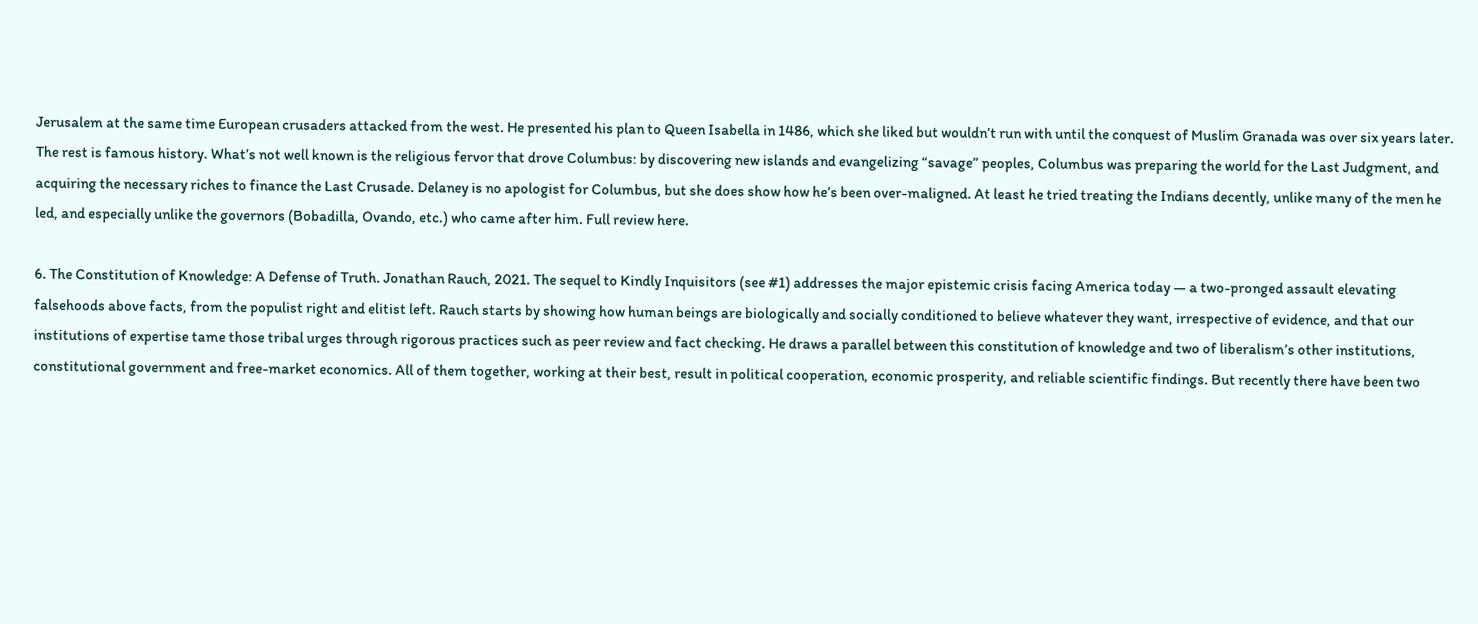Jerusalem at the same time European crusaders attacked from the west. He presented his plan to Queen Isabella in 1486, which she liked but wouldn’t run with until the conquest of Muslim Granada was over six years later. The rest is famous history. What’s not well known is the religious fervor that drove Columbus: by discovering new islands and evangelizing “savage” peoples, Columbus was preparing the world for the Last Judgment, and acquiring the necessary riches to finance the Last Crusade. Delaney is no apologist for Columbus, but she does show how he’s been over-maligned. At least he tried treating the Indians decently, unlike many of the men he led, and especially unlike the governors (Bobadilla, Ovando, etc.) who came after him. Full review here.

6. The Constitution of Knowledge: A Defense of Truth. Jonathan Rauch, 2021. The sequel to Kindly Inquisitors (see #1) addresses the major epistemic crisis facing America today — a two-pronged assault elevating falsehoods above facts, from the populist right and elitist left. Rauch starts by showing how human beings are biologically and socially conditioned to believe whatever they want, irrespective of evidence, and that our institutions of expertise tame those tribal urges through rigorous practices such as peer review and fact checking. He draws a parallel between this constitution of knowledge and two of liberalism’s other institutions, constitutional government and free-market economics. All of them together, working at their best, result in political cooperation, economic prosperity, and reliable scientific findings. But recently there have been two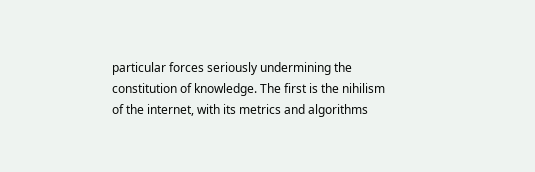particular forces seriously undermining the constitution of knowledge. The first is the nihilism of the internet, with its metrics and algorithms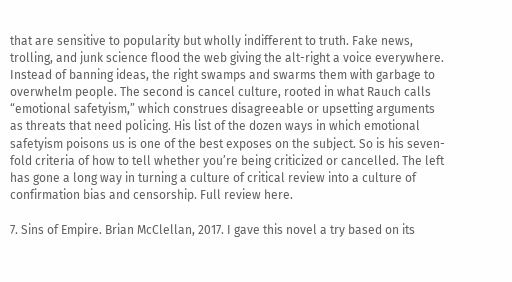that are sensitive to popularity but wholly indifferent to truth. Fake news, trolling, and junk science flood the web giving the alt-right a voice everywhere. Instead of banning ideas, the right swamps and swarms them with garbage to overwhelm people. The second is cancel culture, rooted in what Rauch calls “emotional safetyism,” which construes disagreeable or upsetting arguments as threats that need policing. His list of the dozen ways in which emotional safetyism poisons us is one of the best exposes on the subject. So is his seven-fold criteria of how to tell whether you’re being criticized or cancelled. The left has gone a long way in turning a culture of critical review into a culture of confirmation bias and censorship. Full review here.

7. Sins of Empire. Brian McClellan, 2017. I gave this novel a try based on its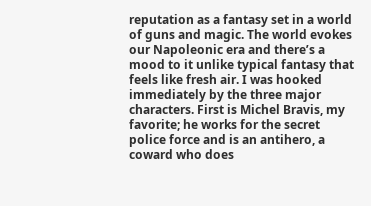reputation as a fantasy set in a world of guns and magic. The world evokes our Napoleonic era and there’s a mood to it unlike typical fantasy that feels like fresh air. I was hooked immediately by the three major characters. First is Michel Bravis, my favorite; he works for the secret police force and is an antihero, a coward who does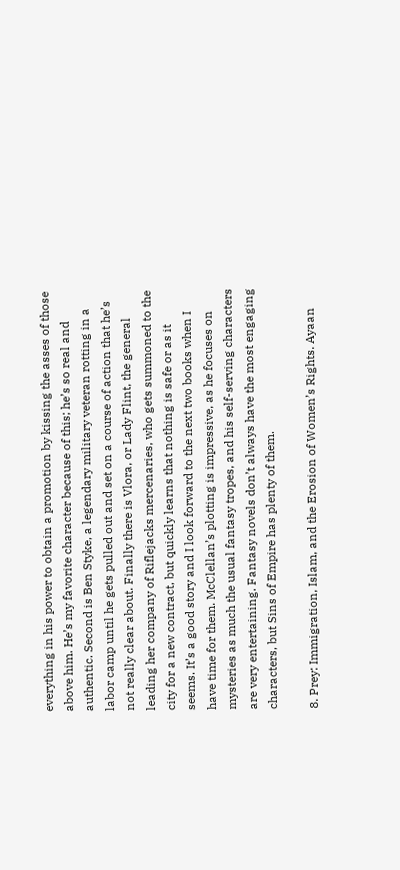everything in his power to obtain a promotion by kissing the asses of those above him. He’s my favorite character because of this; he’s so real and authentic. Second is Ben Styke, a legendary military veteran rotting in a labor camp until he gets pulled out and set on a course of action that he’s not really clear about. Finally there is Vlora, or Lady Flint, the general leading her company of Riflejacks mercenaries, who gets summoned to the city for a new contract, but quickly learns that nothing is safe or as it seems. It’s a good story and I look forward to the next two books when I have time for them. McClellan’s plotting is impressive, as he focuses on mysteries as much the usual fantasy tropes, and his self-serving characters are very entertaining. Fantasy novels don’t always have the most engaging characters, but Sins of Empire has plenty of them.

8. Prey: Immigration, Islam, and the Erosion of Women’s Rights. Ayaan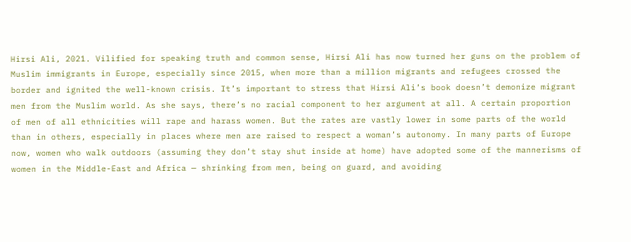Hirsi Ali, 2021. Vilified for speaking truth and common sense, Hirsi Ali has now turned her guns on the problem of Muslim immigrants in Europe, especially since 2015, when more than a million migrants and refugees crossed the border and ignited the well-known crisis. It’s important to stress that Hirsi Ali’s book doesn’t demonize migrant men from the Muslim world. As she says, there’s no racial component to her argument at all. A certain proportion of men of all ethnicities will rape and harass women. But the rates are vastly lower in some parts of the world than in others, especially in places where men are raised to respect a woman’s autonomy. In many parts of Europe now, women who walk outdoors (assuming they don’t stay shut inside at home) have adopted some of the mannerisms of women in the Middle-East and Africa — shrinking from men, being on guard, and avoiding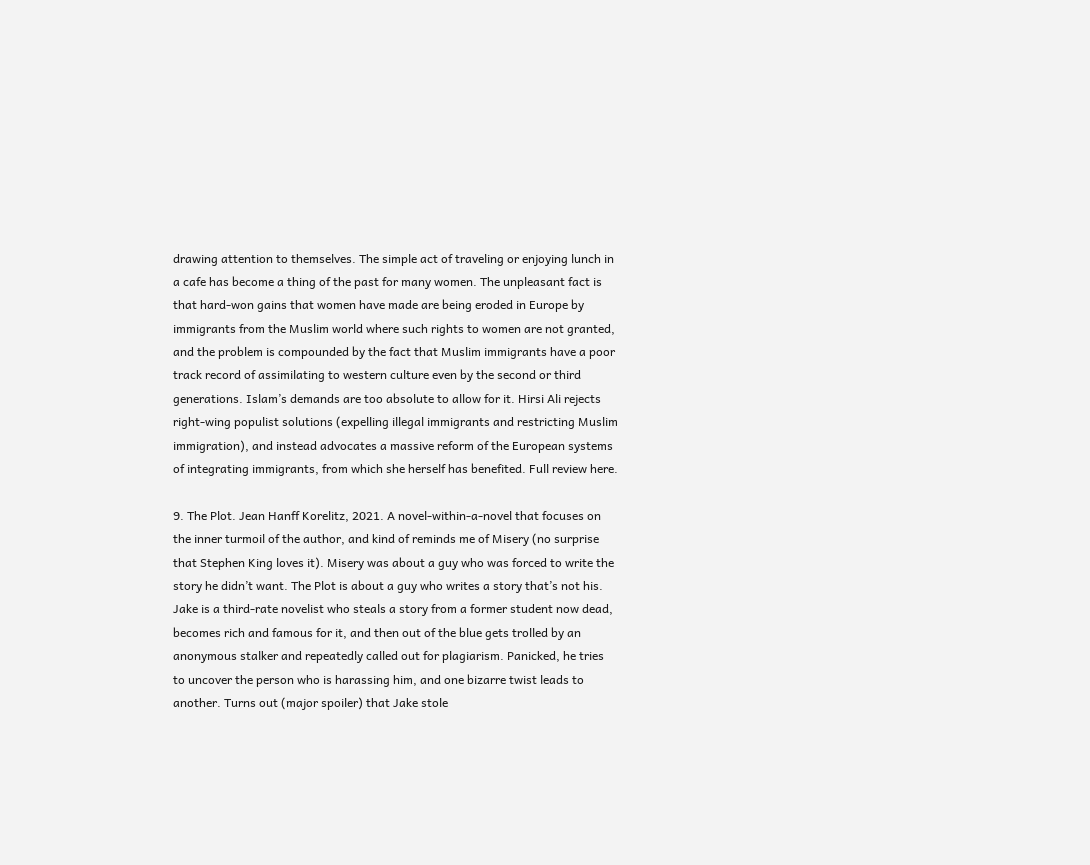drawing attention to themselves. The simple act of traveling or enjoying lunch in a cafe has become a thing of the past for many women. The unpleasant fact is that hard-won gains that women have made are being eroded in Europe by immigrants from the Muslim world where such rights to women are not granted, and the problem is compounded by the fact that Muslim immigrants have a poor track record of assimilating to western culture even by the second or third generations. Islam’s demands are too absolute to allow for it. Hirsi Ali rejects right-wing populist solutions (expelling illegal immigrants and restricting Muslim immigration), and instead advocates a massive reform of the European systems of integrating immigrants, from which she herself has benefited. Full review here.

9. The Plot. Jean Hanff Korelitz, 2021. A novel-within-a-novel that focuses on the inner turmoil of the author, and kind of reminds me of Misery (no surprise that Stephen King loves it). Misery was about a guy who was forced to write the story he didn’t want. The Plot is about a guy who writes a story that’s not his. Jake is a third-rate novelist who steals a story from a former student now dead, becomes rich and famous for it, and then out of the blue gets trolled by an anonymous stalker and repeatedly called out for plagiarism. Panicked, he tries to uncover the person who is harassing him, and one bizarre twist leads to another. Turns out (major spoiler) that Jake stole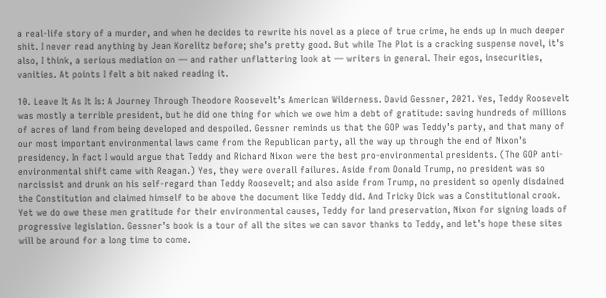a real-life story of a murder, and when he decides to rewrite his novel as a piece of true crime, he ends up in much deeper shit. I never read anything by Jean Korelitz before; she’s pretty good. But while The Plot is a cracking suspense novel, it’s also, I think, a serious mediation on — and rather unflattering look at — writers in general. Their egos, insecurities, vanities. At points I felt a bit naked reading it.

10. Leave It As It Is: A Journey Through Theodore Roosevelt’s American Wilderness. David Gessner, 2021. Yes, Teddy Roosevelt was mostly a terrible president, but he did one thing for which we owe him a debt of gratitude: saving hundreds of millions of acres of land from being developed and despoiled. Gessner reminds us that the GOP was Teddy’s party, and that many of our most important environmental laws came from the Republican party, all the way up through the end of Nixon’s presidency. In fact I would argue that Teddy and Richard Nixon were the best pro-environmental presidents. (The GOP anti-environmental shift came with Reagan.) Yes, they were overall failures. Aside from Donald Trump, no president was so narcissist and drunk on his self-regard than Teddy Roosevelt; and also aside from Trump, no president so openly disdained the Constitution and claimed himself to be above the document like Teddy did. And Tricky Dick was a Constitutional crook. Yet we do owe these men gratitude for their environmental causes, Teddy for land preservation, Nixon for signing loads of progressive legislation. Gessner’s book is a tour of all the sites we can savor thanks to Teddy, and let’s hope these sites will be around for a long time to come.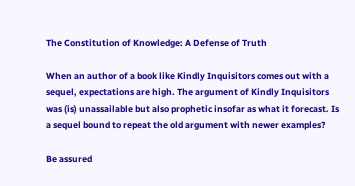The Constitution of Knowledge: A Defense of Truth

When an author of a book like Kindly Inquisitors comes out with a sequel, expectations are high. The argument of Kindly Inquisitors was (is) unassailable but also prophetic insofar as what it forecast. Is a sequel bound to repeat the old argument with newer examples?

Be assured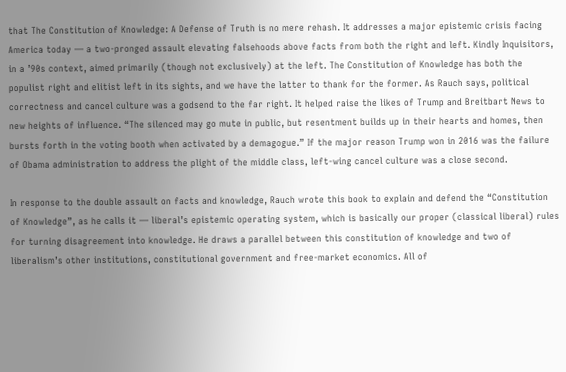that The Constitution of Knowledge: A Defense of Truth is no mere rehash. It addresses a major epistemic crisis facing America today — a two-pronged assault elevating falsehoods above facts from both the right and left. Kindly Inquisitors, in a ’90s context, aimed primarily (though not exclusively) at the left. The Constitution of Knowledge has both the populist right and elitist left in its sights, and we have the latter to thank for the former. As Rauch says, political correctness and cancel culture was a godsend to the far right. It helped raise the likes of Trump and Breitbart News to new heights of influence. “The silenced may go mute in public, but resentment builds up in their hearts and homes, then bursts forth in the voting booth when activated by a demagogue.” If the major reason Trump won in 2016 was the failure of Obama administration to address the plight of the middle class, left-wing cancel culture was a close second.

In response to the double assault on facts and knowledge, Rauch wrote this book to explain and defend the “Constitution of Knowledge”, as he calls it — liberal’s epistemic operating system, which is basically our proper (classical liberal) rules for turning disagreement into knowledge. He draws a parallel between this constitution of knowledge and two of liberalism’s other institutions, constitutional government and free-market economics. All of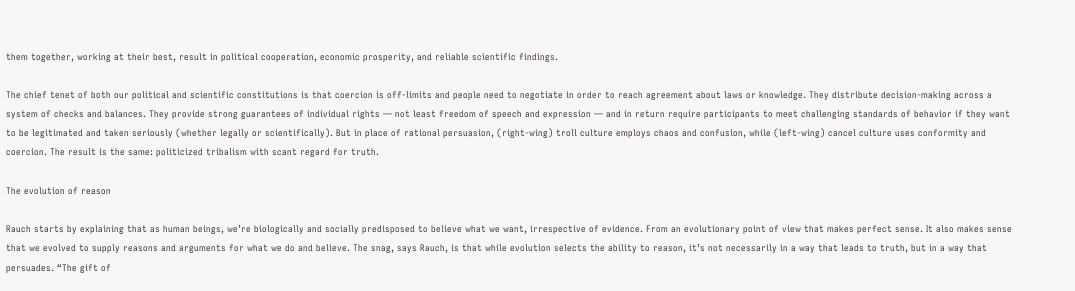them together, working at their best, result in political cooperation, economic prosperity, and reliable scientific findings.

The chief tenet of both our political and scientific constitutions is that coercion is off-limits and people need to negotiate in order to reach agreement about laws or knowledge. They distribute decision-making across a system of checks and balances. They provide strong guarantees of individual rights — not least freedom of speech and expression — and in return require participants to meet challenging standards of behavior if they want to be legitimated and taken seriously (whether legally or scientifically). But in place of rational persuasion, (right-wing) troll culture employs chaos and confusion, while (left-wing) cancel culture uses conformity and coercion. The result is the same: politicized tribalism with scant regard for truth.

The evolution of reason

Rauch starts by explaining that as human beings, we’re biologically and socially predisposed to believe what we want, irrespective of evidence. From an evolutionary point of view that makes perfect sense. It also makes sense that we evolved to supply reasons and arguments for what we do and believe. The snag, says Rauch, is that while evolution selects the ability to reason, it’s not necessarily in a way that leads to truth, but in a way that persuades. “The gift of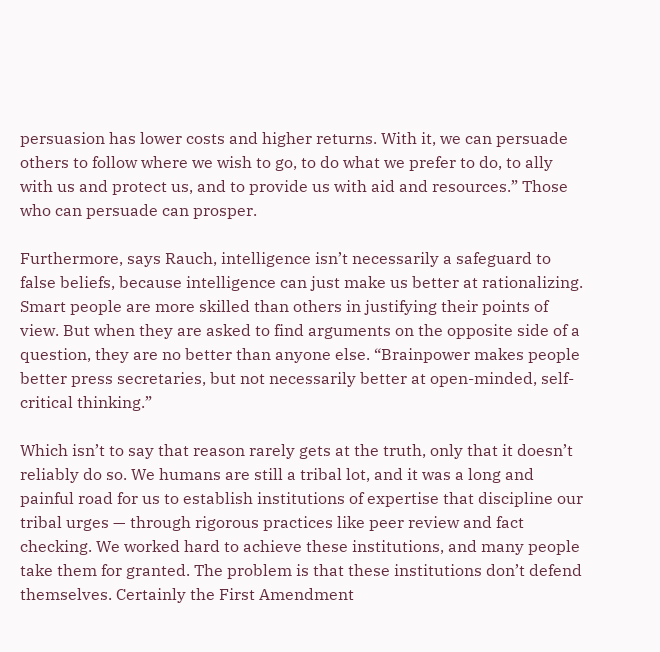persuasion has lower costs and higher returns. With it, we can persuade others to follow where we wish to go, to do what we prefer to do, to ally with us and protect us, and to provide us with aid and resources.” Those who can persuade can prosper.

Furthermore, says Rauch, intelligence isn’t necessarily a safeguard to false beliefs, because intelligence can just make us better at rationalizing. Smart people are more skilled than others in justifying their points of view. But when they are asked to find arguments on the opposite side of a question, they are no better than anyone else. “Brainpower makes people better press secretaries, but not necessarily better at open-minded, self-critical thinking.”

Which isn’t to say that reason rarely gets at the truth, only that it doesn’t reliably do so. We humans are still a tribal lot, and it was a long and painful road for us to establish institutions of expertise that discipline our tribal urges — through rigorous practices like peer review and fact checking. We worked hard to achieve these institutions, and many people take them for granted. The problem is that these institutions don’t defend themselves. Certainly the First Amendment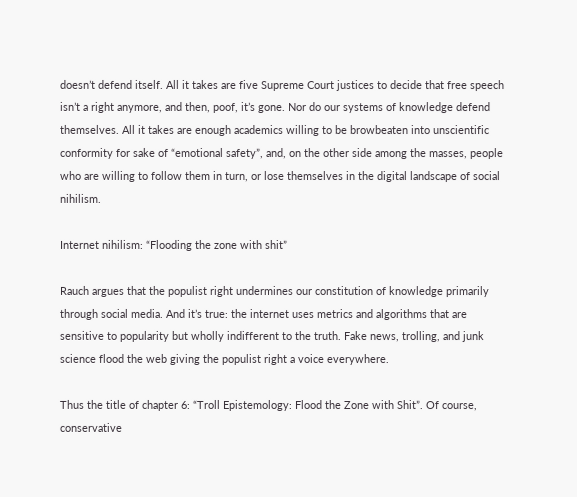doesn’t defend itself. All it takes are five Supreme Court justices to decide that free speech isn’t a right anymore, and then, poof, it’s gone. Nor do our systems of knowledge defend themselves. All it takes are enough academics willing to be browbeaten into unscientific conformity for sake of “emotional safety”, and, on the other side among the masses, people who are willing to follow them in turn, or lose themselves in the digital landscape of social nihilism.

Internet nihilism: “Flooding the zone with shit”

Rauch argues that the populist right undermines our constitution of knowledge primarily through social media. And it’s true: the internet uses metrics and algorithms that are sensitive to popularity but wholly indifferent to the truth. Fake news, trolling, and junk science flood the web giving the populist right a voice everywhere.

Thus the title of chapter 6: “Troll Epistemology: Flood the Zone with Shit”. Of course, conservative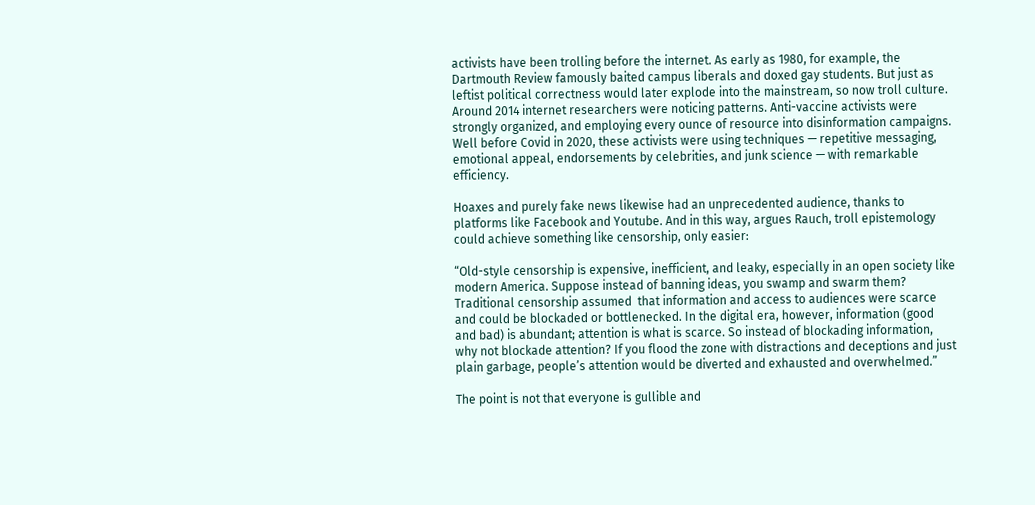activists have been trolling before the internet. As early as 1980, for example, the Dartmouth Review famously baited campus liberals and doxed gay students. But just as leftist political correctness would later explode into the mainstream, so now troll culture. Around 2014 internet researchers were noticing patterns. Anti-vaccine activists were strongly organized, and employing every ounce of resource into disinformation campaigns. Well before Covid in 2020, these activists were using techniques — repetitive messaging, emotional appeal, endorsements by celebrities, and junk science — with remarkable efficiency.

Hoaxes and purely fake news likewise had an unprecedented audience, thanks to platforms like Facebook and Youtube. And in this way, argues Rauch, troll epistemology could achieve something like censorship, only easier:

“Old-style censorship is expensive, inefficient, and leaky, especially in an open society like modern America. Suppose instead of banning ideas, you swamp and swarm them? Traditional censorship assumed  that information and access to audiences were scarce and could be blockaded or bottlenecked. In the digital era, however, information (good and bad) is abundant; attention is what is scarce. So instead of blockading information, why not blockade attention? If you flood the zone with distractions and deceptions and just plain garbage, people’s attention would be diverted and exhausted and overwhelmed.”

The point is not that everyone is gullible and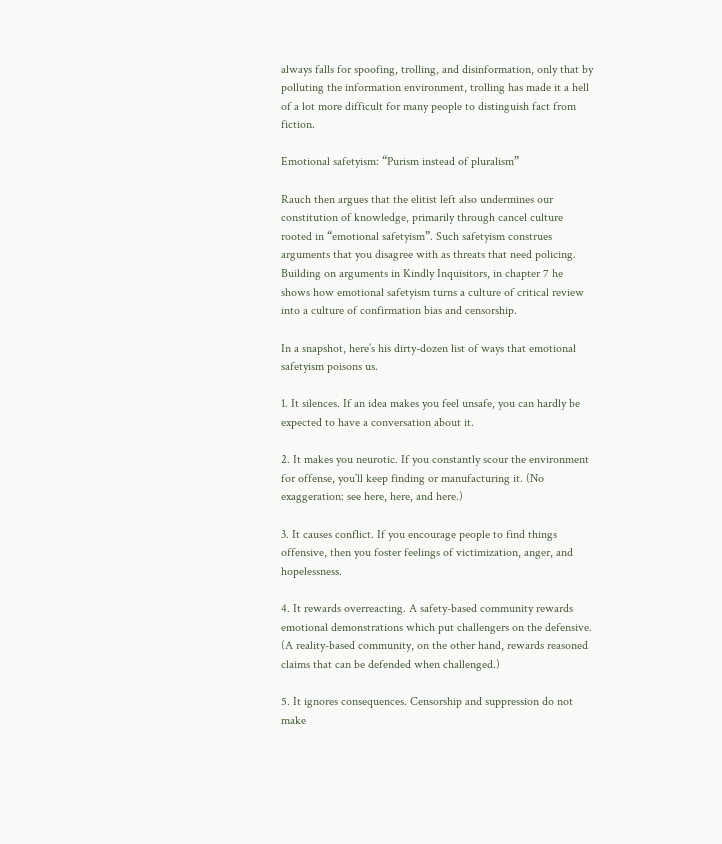always falls for spoofing, trolling, and disinformation, only that by polluting the information environment, trolling has made it a hell of a lot more difficult for many people to distinguish fact from fiction.

Emotional safetyism: “Purism instead of pluralism”

Rauch then argues that the elitist left also undermines our constitution of knowledge, primarily through cancel culture rooted in “emotional safetyism”. Such safetyism construes arguments that you disagree with as threats that need policing. Building on arguments in Kindly Inquisitors, in chapter 7 he shows how emotional safetyism turns a culture of critical review into a culture of confirmation bias and censorship.

In a snapshot, here’s his dirty-dozen list of ways that emotional safetyism poisons us.

1. It silences. If an idea makes you feel unsafe, you can hardly be expected to have a conversation about it.

2. It makes you neurotic. If you constantly scour the environment for offense, you’ll keep finding or manufacturing it. (No exaggeration: see here, here, and here.)

3. It causes conflict. If you encourage people to find things offensive, then you foster feelings of victimization, anger, and hopelessness.

4. It rewards overreacting. A safety-based community rewards emotional demonstrations which put challengers on the defensive. (A reality-based community, on the other hand, rewards reasoned claims that can be defended when challenged.)

5. It ignores consequences. Censorship and suppression do not make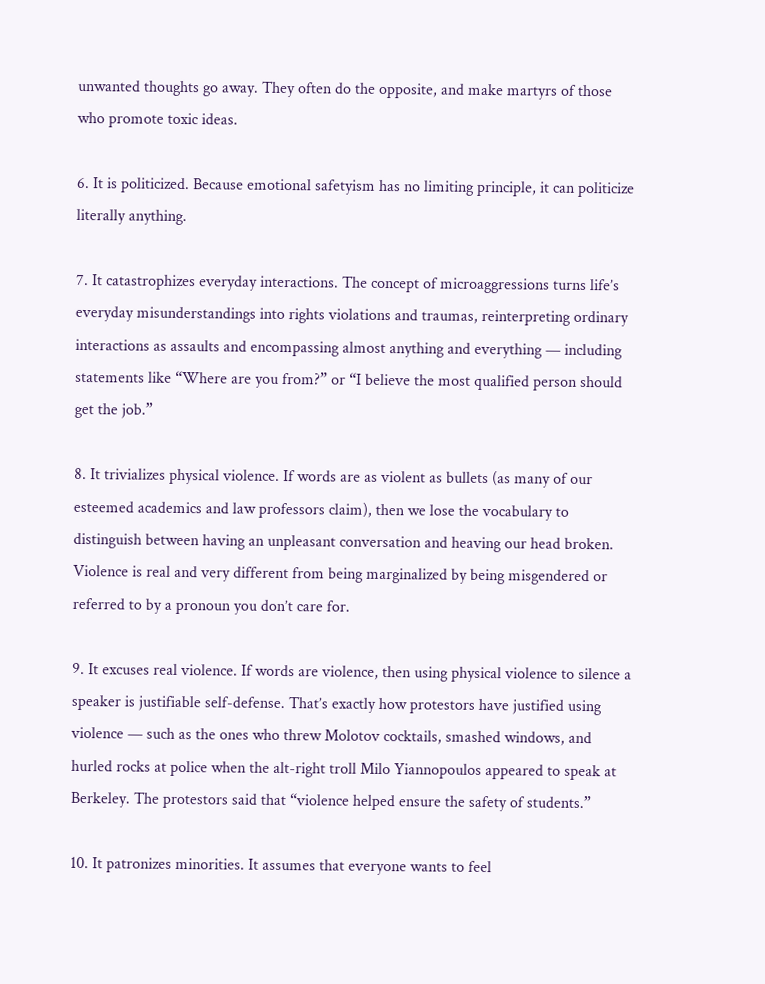unwanted thoughts go away. They often do the opposite, and make martyrs of those who promote toxic ideas.

6. It is politicized. Because emotional safetyism has no limiting principle, it can politicize literally anything.

7. It catastrophizes everyday interactions. The concept of microaggressions turns life’s everyday misunderstandings into rights violations and traumas, reinterpreting ordinary interactions as assaults and encompassing almost anything and everything — including statements like “Where are you from?” or “I believe the most qualified person should get the job.”

8. It trivializes physical violence. If words are as violent as bullets (as many of our esteemed academics and law professors claim), then we lose the vocabulary to distinguish between having an unpleasant conversation and heaving our head broken. Violence is real and very different from being marginalized by being misgendered or referred to by a pronoun you don’t care for.

9. It excuses real violence. If words are violence, then using physical violence to silence a speaker is justifiable self-defense. That’s exactly how protestors have justified using violence — such as the ones who threw Molotov cocktails, smashed windows, and hurled rocks at police when the alt-right troll Milo Yiannopoulos appeared to speak at Berkeley. The protestors said that “violence helped ensure the safety of students.”

10. It patronizes minorities. It assumes that everyone wants to feel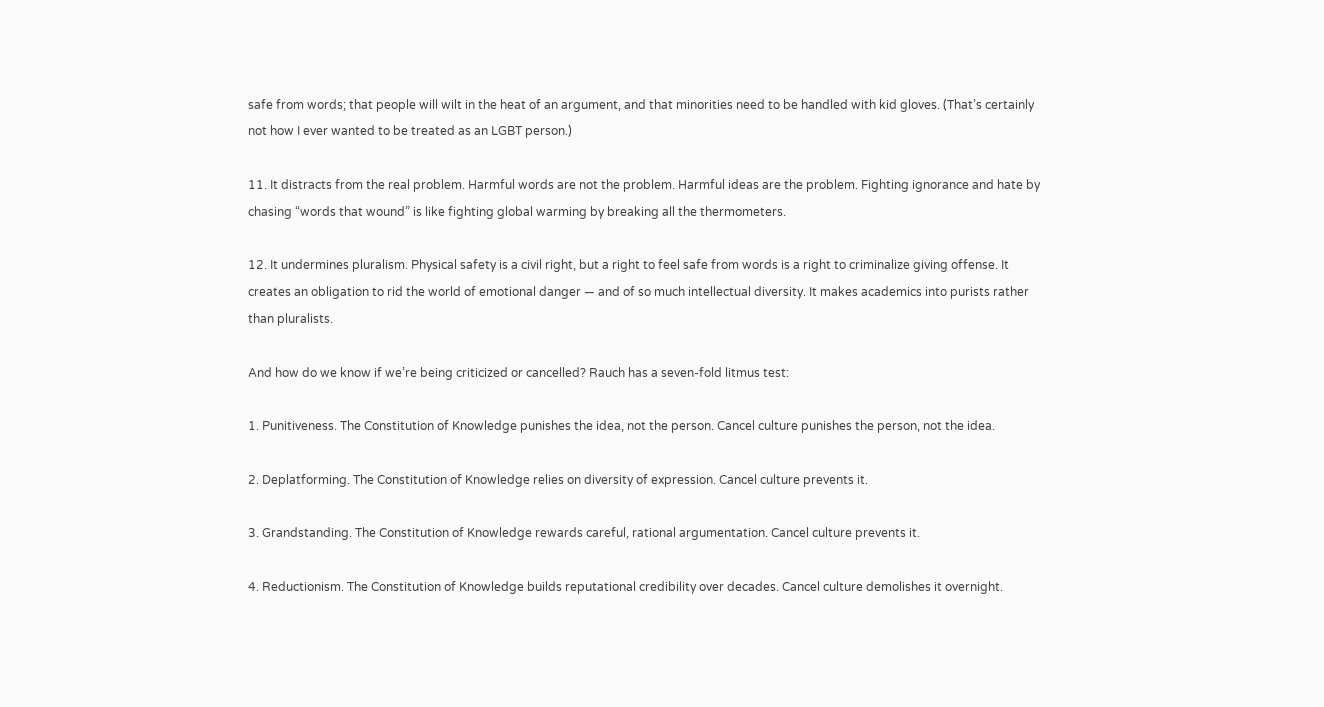safe from words; that people will wilt in the heat of an argument, and that minorities need to be handled with kid gloves. (That’s certainly not how I ever wanted to be treated as an LGBT person.)

11. It distracts from the real problem. Harmful words are not the problem. Harmful ideas are the problem. Fighting ignorance and hate by chasing “words that wound” is like fighting global warming by breaking all the thermometers.

12. It undermines pluralism. Physical safety is a civil right, but a right to feel safe from words is a right to criminalize giving offense. It creates an obligation to rid the world of emotional danger — and of so much intellectual diversity. It makes academics into purists rather than pluralists.

And how do we know if we’re being criticized or cancelled? Rauch has a seven-fold litmus test:

1. Punitiveness. The Constitution of Knowledge punishes the idea, not the person. Cancel culture punishes the person, not the idea.

2. Deplatforming. The Constitution of Knowledge relies on diversity of expression. Cancel culture prevents it.

3. Grandstanding. The Constitution of Knowledge rewards careful, rational argumentation. Cancel culture prevents it.

4. Reductionism. The Constitution of Knowledge builds reputational credibility over decades. Cancel culture demolishes it overnight.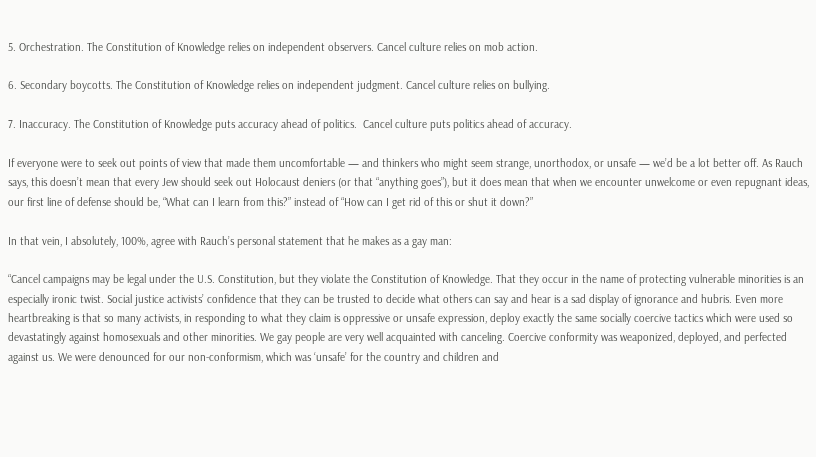5. Orchestration. The Constitution of Knowledge relies on independent observers. Cancel culture relies on mob action.

6. Secondary boycotts. The Constitution of Knowledge relies on independent judgment. Cancel culture relies on bullying.

7. Inaccuracy. The Constitution of Knowledge puts accuracy ahead of politics.  Cancel culture puts politics ahead of accuracy.

If everyone were to seek out points of view that made them uncomfortable — and thinkers who might seem strange, unorthodox, or unsafe — we’d be a lot better off. As Rauch says, this doesn’t mean that every Jew should seek out Holocaust deniers (or that “anything goes”), but it does mean that when we encounter unwelcome or even repugnant ideas, our first line of defense should be, “What can I learn from this?” instead of “How can I get rid of this or shut it down?”

In that vein, I absolutely, 100%, agree with Rauch’s personal statement that he makes as a gay man:

“Cancel campaigns may be legal under the U.S. Constitution, but they violate the Constitution of Knowledge. That they occur in the name of protecting vulnerable minorities is an especially ironic twist. Social justice activists’ confidence that they can be trusted to decide what others can say and hear is a sad display of ignorance and hubris. Even more heartbreaking is that so many activists, in responding to what they claim is oppressive or unsafe expression, deploy exactly the same socially coercive tactics which were used so devastatingly against homosexuals and other minorities. We gay people are very well acquainted with canceling. Coercive conformity was weaponized, deployed, and perfected against us. We were denounced for our non-conformism, which was ‘unsafe’ for the country and children and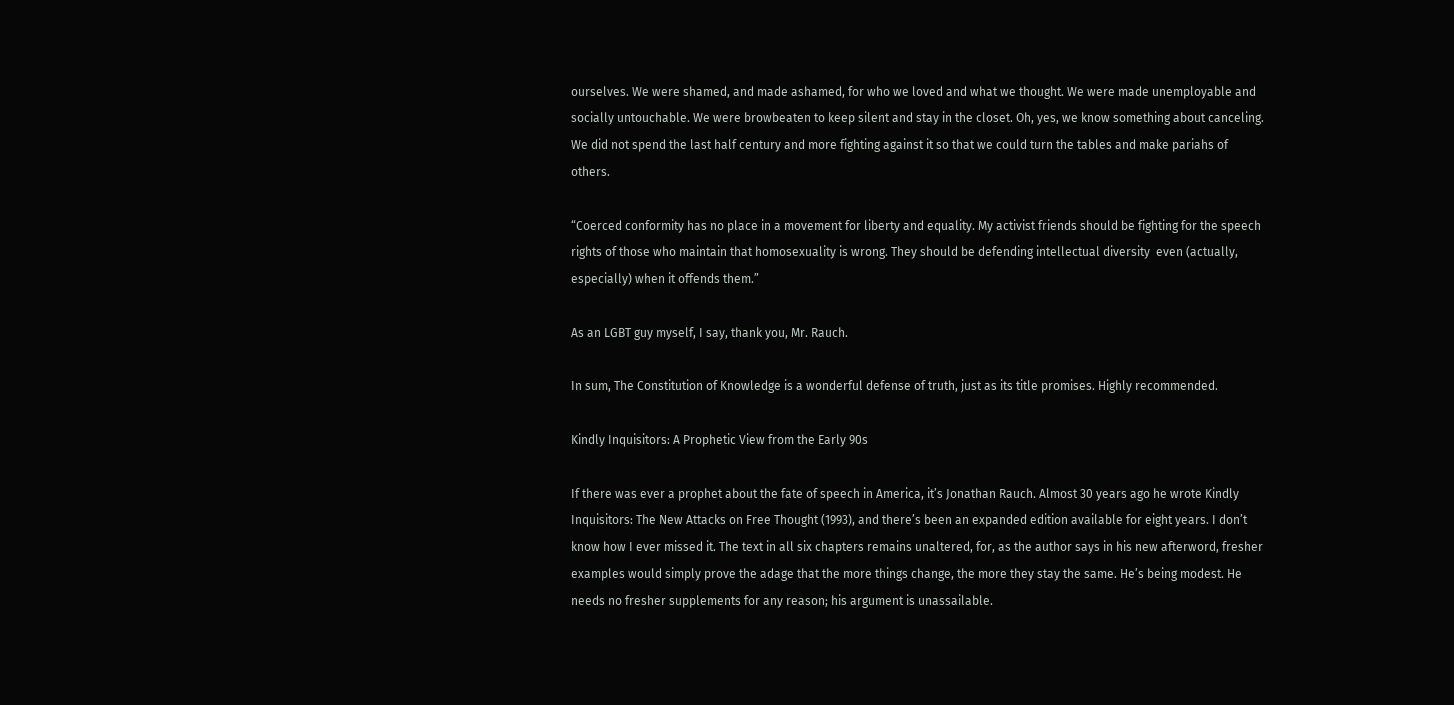ourselves. We were shamed, and made ashamed, for who we loved and what we thought. We were made unemployable and socially untouchable. We were browbeaten to keep silent and stay in the closet. Oh, yes, we know something about canceling. We did not spend the last half century and more fighting against it so that we could turn the tables and make pariahs of others.

“Coerced conformity has no place in a movement for liberty and equality. My activist friends should be fighting for the speech rights of those who maintain that homosexuality is wrong. They should be defending intellectual diversity  even (actually, especially) when it offends them.”

As an LGBT guy myself, I say, thank you, Mr. Rauch.

In sum, The Constitution of Knowledge is a wonderful defense of truth, just as its title promises. Highly recommended.

Kindly Inquisitors: A Prophetic View from the Early 90s

If there was ever a prophet about the fate of speech in America, it’s Jonathan Rauch. Almost 30 years ago he wrote Kindly Inquisitors: The New Attacks on Free Thought (1993), and there’s been an expanded edition available for eight years. I don’t know how I ever missed it. The text in all six chapters remains unaltered, for, as the author says in his new afterword, fresher examples would simply prove the adage that the more things change, the more they stay the same. He’s being modest. He needs no fresher supplements for any reason; his argument is unassailable.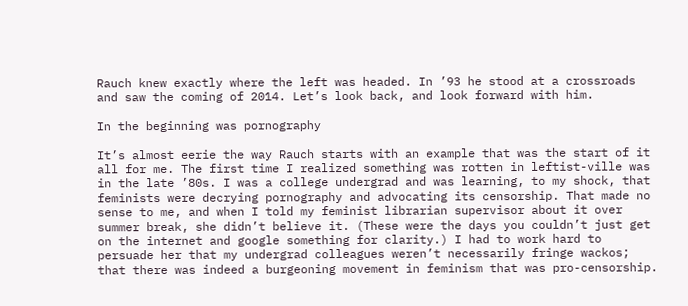Rauch knew exactly where the left was headed. In ’93 he stood at a crossroads and saw the coming of 2014. Let’s look back, and look forward with him.

In the beginning was pornography

It’s almost eerie the way Rauch starts with an example that was the start of it all for me. The first time I realized something was rotten in leftist-ville was in the late ’80s. I was a college undergrad and was learning, to my shock, that feminists were decrying pornography and advocating its censorship. That made no sense to me, and when I told my feminist librarian supervisor about it over summer break, she didn’t believe it. (These were the days you couldn’t just get on the internet and google something for clarity.) I had to work hard to persuade her that my undergrad colleagues weren’t necessarily fringe wackos; that there was indeed a burgeoning movement in feminism that was pro-censorship.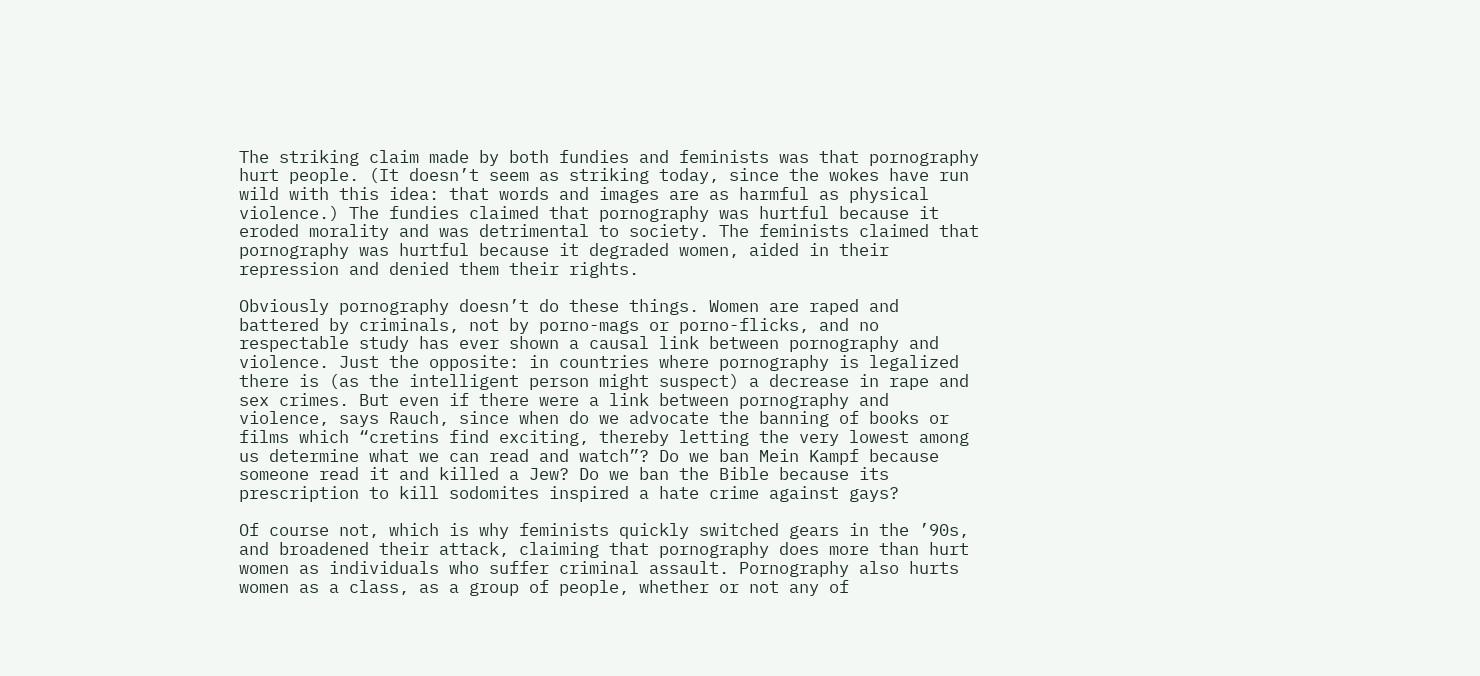The striking claim made by both fundies and feminists was that pornography hurt people. (It doesn’t seem as striking today, since the wokes have run wild with this idea: that words and images are as harmful as physical violence.) The fundies claimed that pornography was hurtful because it eroded morality and was detrimental to society. The feminists claimed that pornography was hurtful because it degraded women, aided in their repression and denied them their rights.

Obviously pornography doesn’t do these things. Women are raped and battered by criminals, not by porno-mags or porno-flicks, and no respectable study has ever shown a causal link between pornography and violence. Just the opposite: in countries where pornography is legalized there is (as the intelligent person might suspect) a decrease in rape and sex crimes. But even if there were a link between pornography and violence, says Rauch, since when do we advocate the banning of books or films which “cretins find exciting, thereby letting the very lowest among us determine what we can read and watch”? Do we ban Mein Kampf because someone read it and killed a Jew? Do we ban the Bible because its prescription to kill sodomites inspired a hate crime against gays?

Of course not, which is why feminists quickly switched gears in the ’90s, and broadened their attack, claiming that pornography does more than hurt women as individuals who suffer criminal assault. Pornography also hurts women as a class, as a group of people, whether or not any of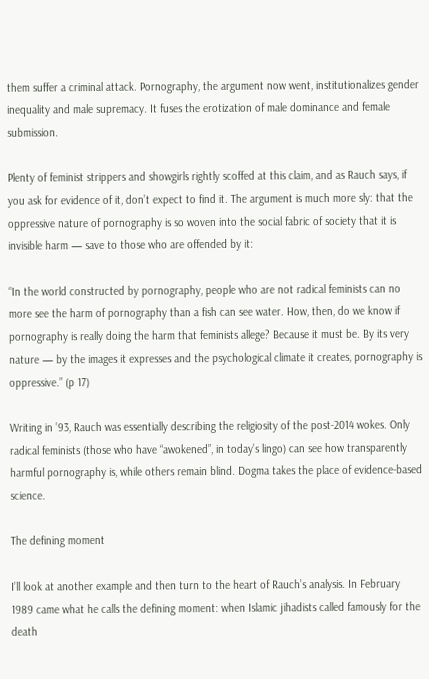them suffer a criminal attack. Pornography, the argument now went, institutionalizes gender inequality and male supremacy. It fuses the erotization of male dominance and female submission.

Plenty of feminist strippers and showgirls rightly scoffed at this claim, and as Rauch says, if you ask for evidence of it, don’t expect to find it. The argument is much more sly: that the oppressive nature of pornography is so woven into the social fabric of society that it is invisible harm — save to those who are offended by it:

“In the world constructed by pornography, people who are not radical feminists can no more see the harm of pornography than a fish can see water. How, then, do we know if pornography is really doing the harm that feminists allege? Because it must be. By its very nature — by the images it expresses and the psychological climate it creates, pornography is oppressive.” (p 17)

Writing in ’93, Rauch was essentially describing the religiosity of the post-2014 wokes. Only radical feminists (those who have “awokened”, in today’s lingo) can see how transparently harmful pornography is, while others remain blind. Dogma takes the place of evidence-based science.

The defining moment

I’ll look at another example and then turn to the heart of Rauch’s analysis. In February 1989 came what he calls the defining moment: when Islamic jihadists called famously for the death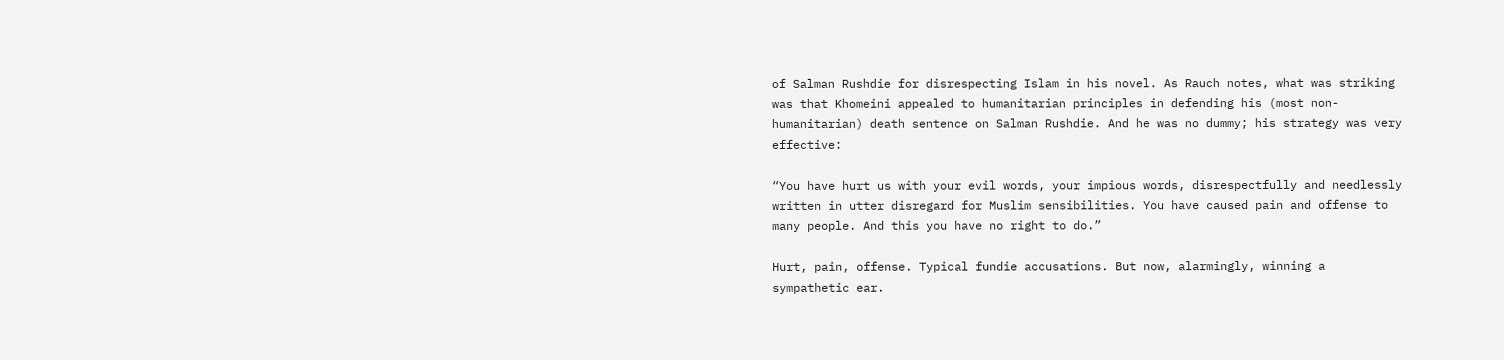of Salman Rushdie for disrespecting Islam in his novel. As Rauch notes, what was striking was that Khomeini appealed to humanitarian principles in defending his (most non-humanitarian) death sentence on Salman Rushdie. And he was no dummy; his strategy was very effective:

“You have hurt us with your evil words, your impious words, disrespectfully and needlessly written in utter disregard for Muslim sensibilities. You have caused pain and offense to many people. And this you have no right to do.”

Hurt, pain, offense. Typical fundie accusations. But now, alarmingly, winning a sympathetic ear.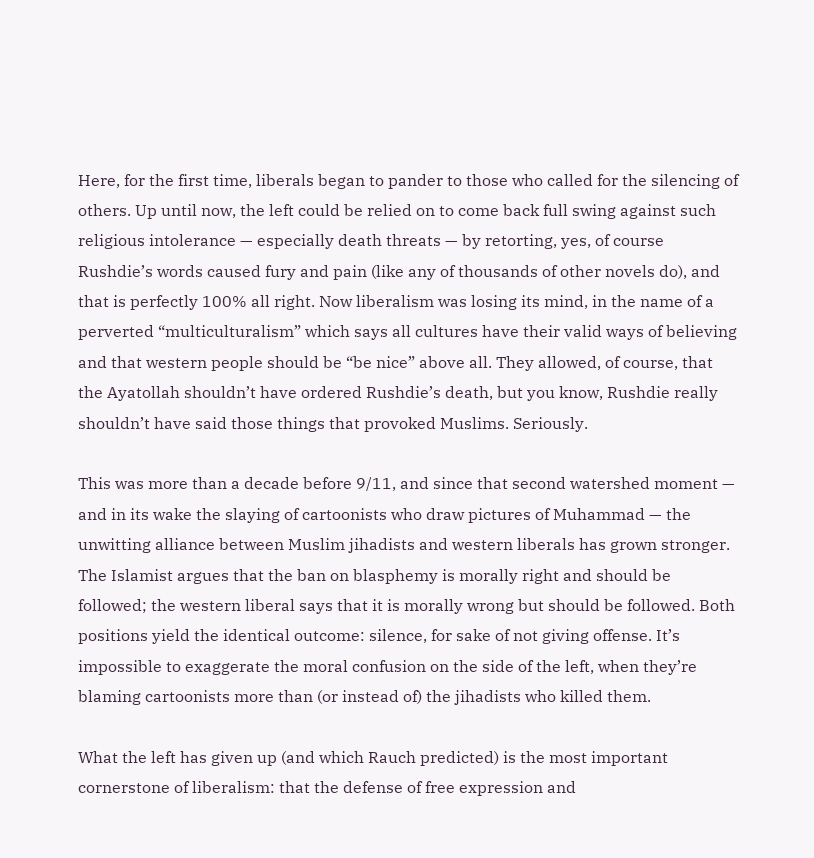Here, for the first time, liberals began to pander to those who called for the silencing of others. Up until now, the left could be relied on to come back full swing against such religious intolerance — especially death threats — by retorting, yes, of course Rushdie’s words caused fury and pain (like any of thousands of other novels do), and that is perfectly 100% all right. Now liberalism was losing its mind, in the name of a perverted “multiculturalism” which says all cultures have their valid ways of believing and that western people should be “be nice” above all. They allowed, of course, that the Ayatollah shouldn’t have ordered Rushdie’s death, but you know, Rushdie really shouldn’t have said those things that provoked Muslims. Seriously.

This was more than a decade before 9/11, and since that second watershed moment — and in its wake the slaying of cartoonists who draw pictures of Muhammad — the unwitting alliance between Muslim jihadists and western liberals has grown stronger. The Islamist argues that the ban on blasphemy is morally right and should be followed; the western liberal says that it is morally wrong but should be followed. Both positions yield the identical outcome: silence, for sake of not giving offense. It’s impossible to exaggerate the moral confusion on the side of the left, when they’re blaming cartoonists more than (or instead of) the jihadists who killed them.

What the left has given up (and which Rauch predicted) is the most important cornerstone of liberalism: that the defense of free expression and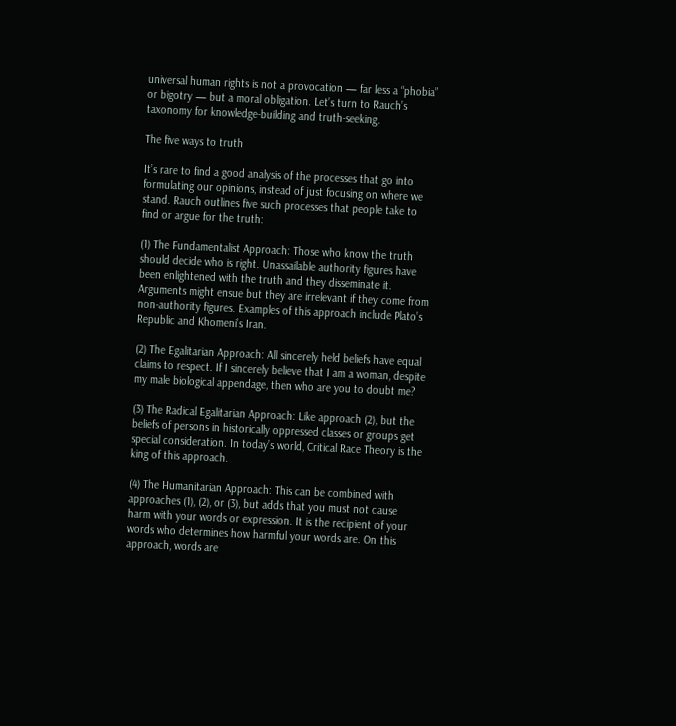universal human rights is not a provocation — far less a “phobia” or bigotry — but a moral obligation. Let’s turn to Rauch’s taxonomy for knowledge-building and truth-seeking.

The five ways to truth

It’s rare to find a good analysis of the processes that go into formulating our opinions, instead of just focusing on where we stand. Rauch outlines five such processes that people take to find or argue for the truth:

(1) The Fundamentalist Approach: Those who know the truth should decide who is right. Unassailable authority figures have been enlightened with the truth and they disseminate it. Arguments might ensue but they are irrelevant if they come from non-authority figures. Examples of this approach include Plato’s Republic and Khomeni’s Iran.

(2) The Egalitarian Approach: All sincerely held beliefs have equal claims to respect. If I sincerely believe that I am a woman, despite my male biological appendage, then who are you to doubt me?

(3) The Radical Egalitarian Approach: Like approach (2), but the beliefs of persons in historically oppressed classes or groups get special consideration. In today’s world, Critical Race Theory is the king of this approach.

(4) The Humanitarian Approach: This can be combined with approaches (1), (2), or (3), but adds that you must not cause harm with your words or expression. It is the recipient of your words who determines how harmful your words are. On this approach, words are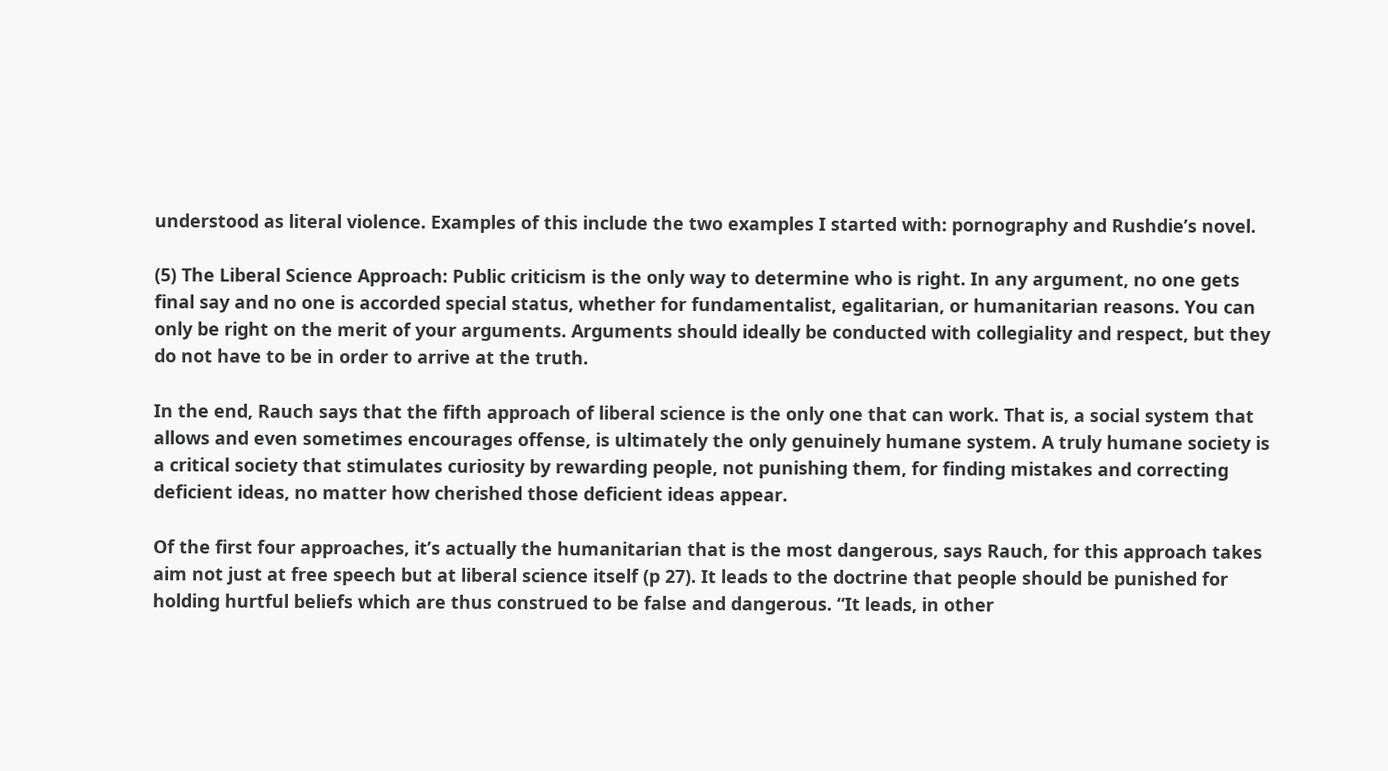understood as literal violence. Examples of this include the two examples I started with: pornography and Rushdie’s novel.

(5) The Liberal Science Approach: Public criticism is the only way to determine who is right. In any argument, no one gets final say and no one is accorded special status, whether for fundamentalist, egalitarian, or humanitarian reasons. You can only be right on the merit of your arguments. Arguments should ideally be conducted with collegiality and respect, but they do not have to be in order to arrive at the truth.

In the end, Rauch says that the fifth approach of liberal science is the only one that can work. That is, a social system that allows and even sometimes encourages offense, is ultimately the only genuinely humane system. A truly humane society is a critical society that stimulates curiosity by rewarding people, not punishing them, for finding mistakes and correcting deficient ideas, no matter how cherished those deficient ideas appear.

Of the first four approaches, it’s actually the humanitarian that is the most dangerous, says Rauch, for this approach takes aim not just at free speech but at liberal science itself (p 27). It leads to the doctrine that people should be punished for holding hurtful beliefs which are thus construed to be false and dangerous. “It leads, in other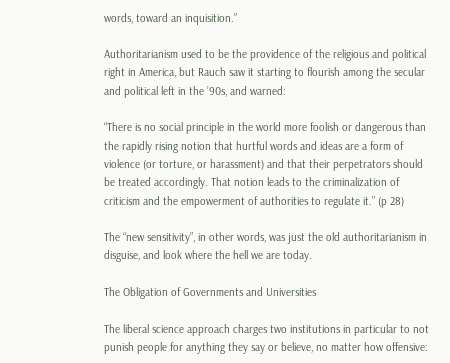words, toward an inquisition.”

Authoritarianism used to be the providence of the religious and political right in America, but Rauch saw it starting to flourish among the secular and political left in the ’90s, and warned:

“There is no social principle in the world more foolish or dangerous than the rapidly rising notion that hurtful words and ideas are a form of violence (or torture, or harassment) and that their perpetrators should be treated accordingly. That notion leads to the criminalization of criticism and the empowerment of authorities to regulate it.” (p 28)

The “new sensitivity”, in other words, was just the old authoritarianism in disguise, and look where the hell we are today.

The Obligation of Governments and Universities

The liberal science approach charges two institutions in particular to not punish people for anything they say or believe, no matter how offensive: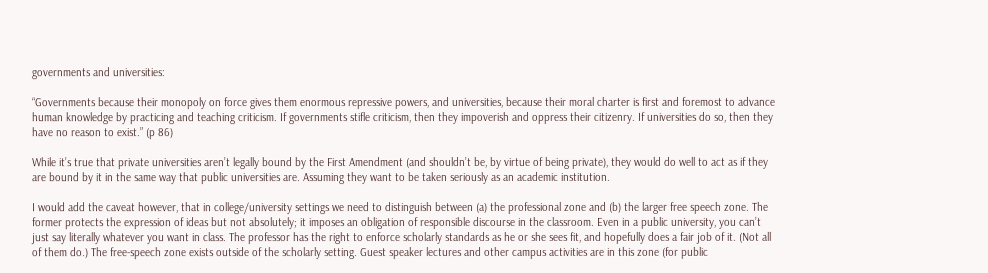governments and universities:

“Governments because their monopoly on force gives them enormous repressive powers, and universities, because their moral charter is first and foremost to advance human knowledge by practicing and teaching criticism. If governments stifle criticism, then they impoverish and oppress their citizenry. If universities do so, then they have no reason to exist.” (p 86)

While it’s true that private universities aren’t legally bound by the First Amendment (and shouldn’t be, by virtue of being private), they would do well to act as if they are bound by it in the same way that public universities are. Assuming they want to be taken seriously as an academic institution.

I would add the caveat however, that in college/university settings we need to distinguish between (a) the professional zone and (b) the larger free speech zone. The former protects the expression of ideas but not absolutely; it imposes an obligation of responsible discourse in the classroom. Even in a public university, you can’t just say literally whatever you want in class. The professor has the right to enforce scholarly standards as he or she sees fit, and hopefully does a fair job of it. (Not all of them do.) The free-speech zone exists outside of the scholarly setting. Guest speaker lectures and other campus activities are in this zone (for public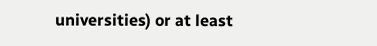universities) or at least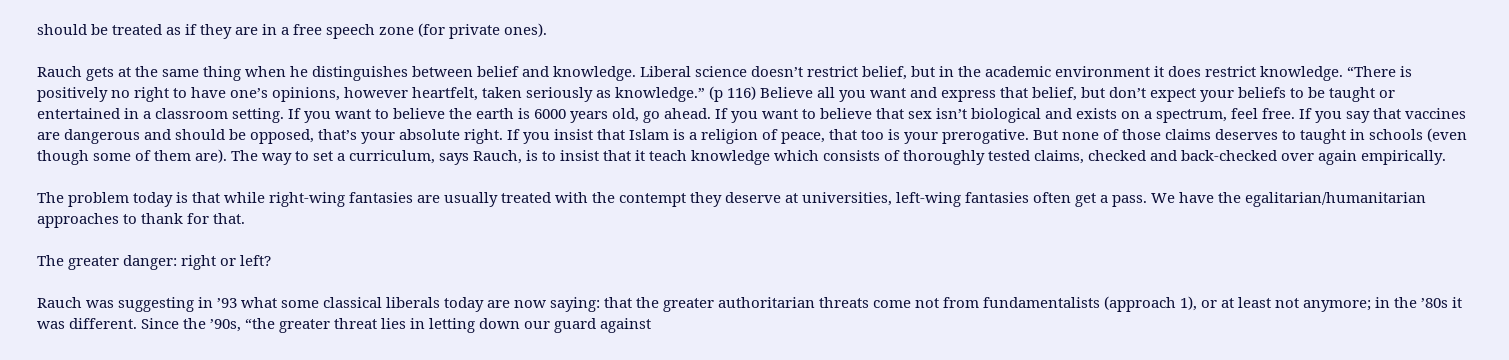should be treated as if they are in a free speech zone (for private ones).

Rauch gets at the same thing when he distinguishes between belief and knowledge. Liberal science doesn’t restrict belief, but in the academic environment it does restrict knowledge. “There is positively no right to have one’s opinions, however heartfelt, taken seriously as knowledge.” (p 116) Believe all you want and express that belief, but don’t expect your beliefs to be taught or entertained in a classroom setting. If you want to believe the earth is 6000 years old, go ahead. If you want to believe that sex isn’t biological and exists on a spectrum, feel free. If you say that vaccines are dangerous and should be opposed, that’s your absolute right. If you insist that Islam is a religion of peace, that too is your prerogative. But none of those claims deserves to taught in schools (even though some of them are). The way to set a curriculum, says Rauch, is to insist that it teach knowledge which consists of thoroughly tested claims, checked and back-checked over again empirically.

The problem today is that while right-wing fantasies are usually treated with the contempt they deserve at universities, left-wing fantasies often get a pass. We have the egalitarian/humanitarian approaches to thank for that.

The greater danger: right or left?

Rauch was suggesting in ’93 what some classical liberals today are now saying: that the greater authoritarian threats come not from fundamentalists (approach 1), or at least not anymore; in the ’80s it was different. Since the ’90s, “the greater threat lies in letting down our guard against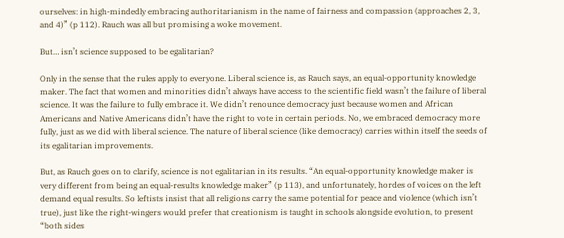ourselves: in high-mindedly embracing authoritarianism in the name of fairness and compassion (approaches 2, 3, and 4)” (p 112). Rauch was all but promising a woke movement.

But… isn’t science supposed to be egalitarian?

Only in the sense that the rules apply to everyone. Liberal science is, as Rauch says, an equal-opportunity knowledge maker. The fact that women and minorities didn’t always have access to the scientific field wasn’t the failure of liberal science. It was the failure to fully embrace it. We didn’t renounce democracy just because women and African Americans and Native Americans didn’t have the right to vote in certain periods. No, we embraced democracy more fully, just as we did with liberal science. The nature of liberal science (like democracy) carries within itself the seeds of its egalitarian improvements.

But, as Rauch goes on to clarify, science is not egalitarian in its results. “An equal-opportunity knowledge maker is very different from being an equal-results knowledge maker” (p 113), and unfortunately, hordes of voices on the left demand equal results. So leftists insist that all religions carry the same potential for peace and violence (which isn’t true), just like the right-wingers would prefer that creationism is taught in schools alongside evolution, to present “both sides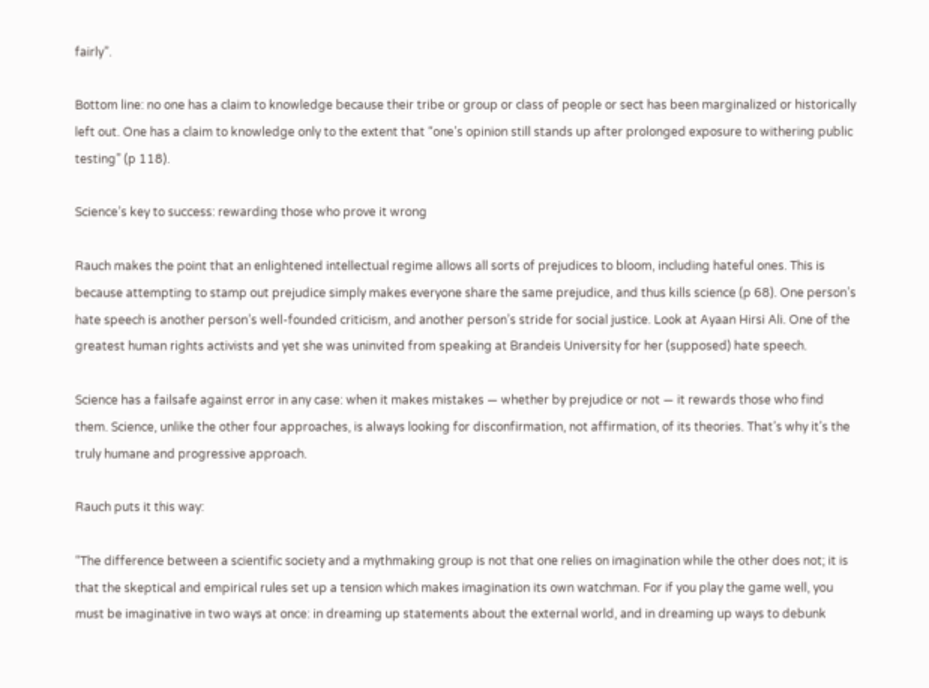fairly”.

Bottom line: no one has a claim to knowledge because their tribe or group or class of people or sect has been marginalized or historically left out. One has a claim to knowledge only to the extent that “one’s opinion still stands up after prolonged exposure to withering public testing” (p 118).

Science’s key to success: rewarding those who prove it wrong

Rauch makes the point that an enlightened intellectual regime allows all sorts of prejudices to bloom, including hateful ones. This is because attempting to stamp out prejudice simply makes everyone share the same prejudice, and thus kills science (p 68). One person’s hate speech is another person’s well-founded criticism, and another person’s stride for social justice. Look at Ayaan Hirsi Ali. One of the greatest human rights activists and yet she was uninvited from speaking at Brandeis University for her (supposed) hate speech.

Science has a failsafe against error in any case: when it makes mistakes — whether by prejudice or not — it rewards those who find them. Science, unlike the other four approaches, is always looking for disconfirmation, not affirmation, of its theories. That’s why it’s the truly humane and progressive approach.

Rauch puts it this way:

“The difference between a scientific society and a mythmaking group is not that one relies on imagination while the other does not; it is that the skeptical and empirical rules set up a tension which makes imagination its own watchman. For if you play the game well, you must be imaginative in two ways at once: in dreaming up statements about the external world, and in dreaming up ways to debunk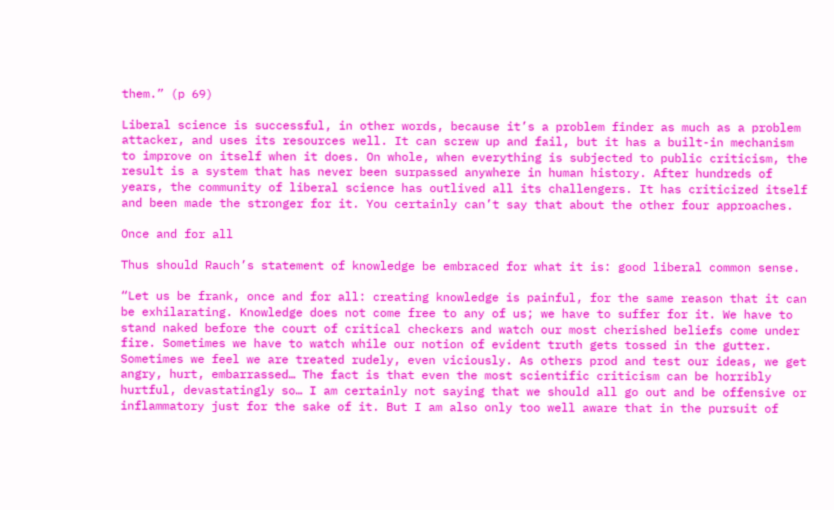them.” (p 69)

Liberal science is successful, in other words, because it’s a problem finder as much as a problem attacker, and uses its resources well. It can screw up and fail, but it has a built-in mechanism to improve on itself when it does. On whole, when everything is subjected to public criticism, the result is a system that has never been surpassed anywhere in human history. After hundreds of years, the community of liberal science has outlived all its challengers. It has criticized itself and been made the stronger for it. You certainly can’t say that about the other four approaches.

Once and for all

Thus should Rauch’s statement of knowledge be embraced for what it is: good liberal common sense.

“Let us be frank, once and for all: creating knowledge is painful, for the same reason that it can be exhilarating. Knowledge does not come free to any of us; we have to suffer for it. We have to stand naked before the court of critical checkers and watch our most cherished beliefs come under fire. Sometimes we have to watch while our notion of evident truth gets tossed in the gutter. Sometimes we feel we are treated rudely, even viciously. As others prod and test our ideas, we get angry, hurt, embarrassed… The fact is that even the most scientific criticism can be horribly hurtful, devastatingly so… I am certainly not saying that we should all go out and be offensive or inflammatory just for the sake of it. But I am also only too well aware that in the pursuit of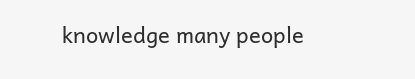knowledge many people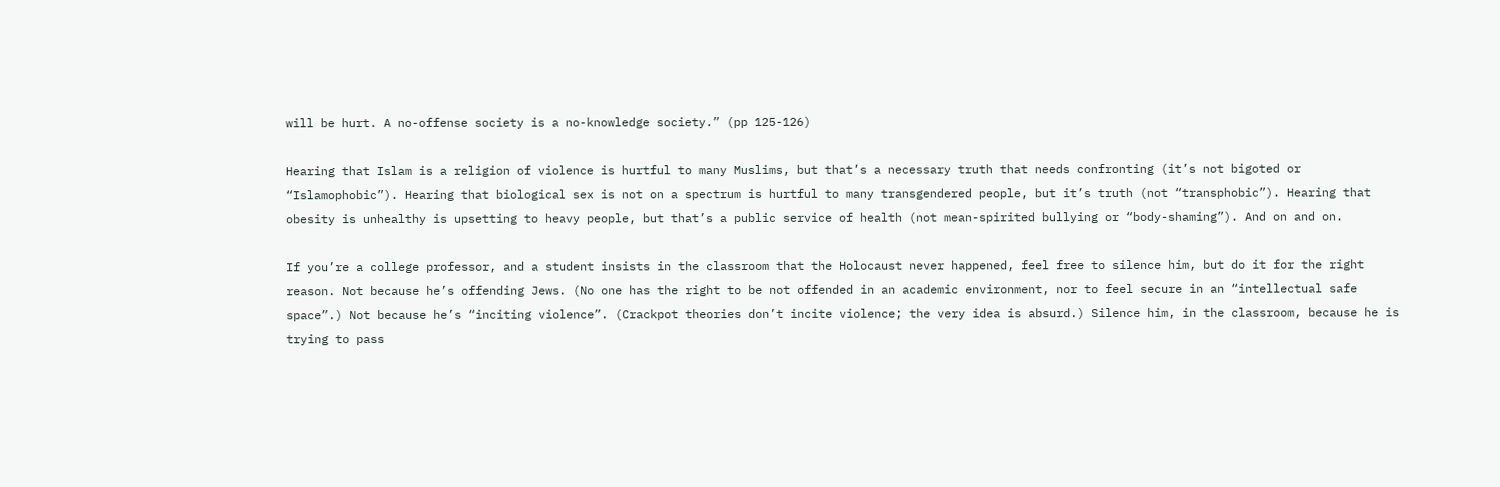will be hurt. A no-offense society is a no-knowledge society.” (pp 125-126)

Hearing that Islam is a religion of violence is hurtful to many Muslims, but that’s a necessary truth that needs confronting (it’s not bigoted or “Islamophobic”). Hearing that biological sex is not on a spectrum is hurtful to many transgendered people, but it’s truth (not “transphobic”). Hearing that obesity is unhealthy is upsetting to heavy people, but that’s a public service of health (not mean-spirited bullying or “body-shaming”). And on and on.

If you’re a college professor, and a student insists in the classroom that the Holocaust never happened, feel free to silence him, but do it for the right reason. Not because he’s offending Jews. (No one has the right to be not offended in an academic environment, nor to feel secure in an “intellectual safe space”.) Not because he’s “inciting violence”. (Crackpot theories don’t incite violence; the very idea is absurd.) Silence him, in the classroom, because he is trying to pass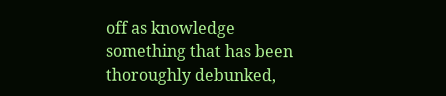off as knowledge something that has been thoroughly debunked,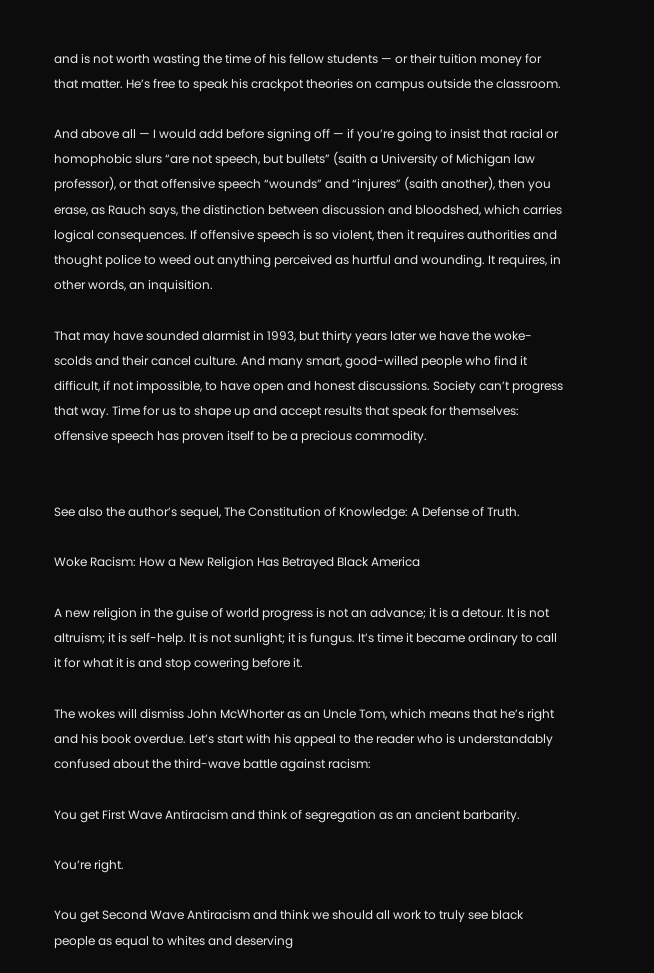and is not worth wasting the time of his fellow students — or their tuition money for that matter. He’s free to speak his crackpot theories on campus outside the classroom.

And above all — I would add before signing off — if you’re going to insist that racial or homophobic slurs “are not speech, but bullets” (saith a University of Michigan law professor), or that offensive speech “wounds” and “injures” (saith another), then you erase, as Rauch says, the distinction between discussion and bloodshed, which carries logical consequences. If offensive speech is so violent, then it requires authorities and thought police to weed out anything perceived as hurtful and wounding. It requires, in other words, an inquisition.

That may have sounded alarmist in 1993, but thirty years later we have the woke-scolds and their cancel culture. And many smart, good-willed people who find it difficult, if not impossible, to have open and honest discussions. Society can’t progress that way. Time for us to shape up and accept results that speak for themselves: offensive speech has proven itself to be a precious commodity.


See also the author’s sequel, The Constitution of Knowledge: A Defense of Truth.

Woke Racism: How a New Religion Has Betrayed Black America

A new religion in the guise of world progress is not an advance; it is a detour. It is not altruism; it is self-help. It is not sunlight; it is fungus. It’s time it became ordinary to call it for what it is and stop cowering before it.

The wokes will dismiss John McWhorter as an Uncle Tom, which means that he’s right and his book overdue. Let’s start with his appeal to the reader who is understandably confused about the third-wave battle against racism:

You get First Wave Antiracism and think of segregation as an ancient barbarity.

You’re right.

You get Second Wave Antiracism and think we should all work to truly see black people as equal to whites and deserving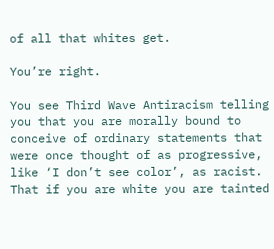of all that whites get.

You’re right.

You see Third Wave Antiracism telling you that you are morally bound to conceive of ordinary statements that were once thought of as progressive, like ‘I don’t see color’, as racist. That if you are white you are tainted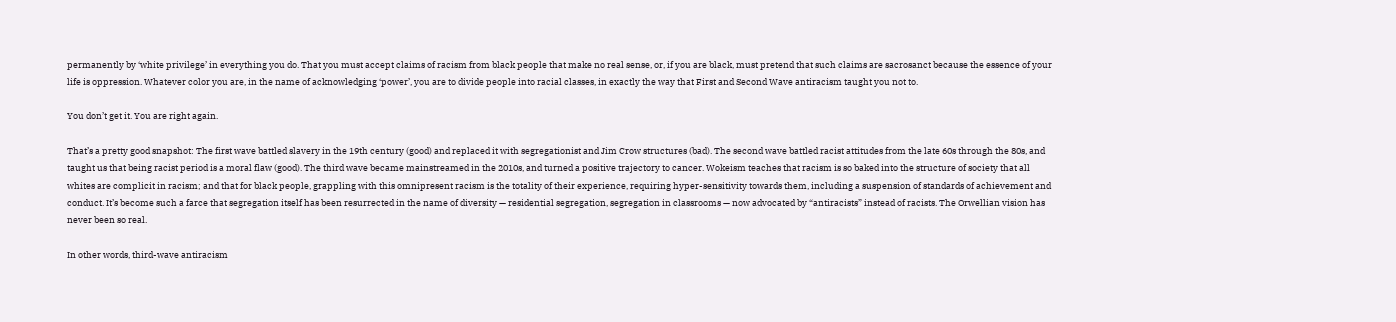permanently by ‘white privilege’ in everything you do. That you must accept claims of racism from black people that make no real sense, or, if you are black, must pretend that such claims are sacrosanct because the essence of your life is oppression. Whatever color you are, in the name of acknowledging ‘power’, you are to divide people into racial classes, in exactly the way that First and Second Wave antiracism taught you not to.

You don’t get it. You are right again.

That’s a pretty good snapshot: The first wave battled slavery in the 19th century (good) and replaced it with segregationist and Jim Crow structures (bad). The second wave battled racist attitudes from the late 60s through the 80s, and taught us that being racist period is a moral flaw (good). The third wave became mainstreamed in the 2010s, and turned a positive trajectory to cancer. Wokeism teaches that racism is so baked into the structure of society that all whites are complicit in racism; and that for black people, grappling with this omnipresent racism is the totality of their experience, requiring hyper-sensitivity towards them, including a suspension of standards of achievement and conduct. It’s become such a farce that segregation itself has been resurrected in the name of diversity — residential segregation, segregation in classrooms — now advocated by “antiracists” instead of racists. The Orwellian vision has never been so real.

In other words, third-wave antiracism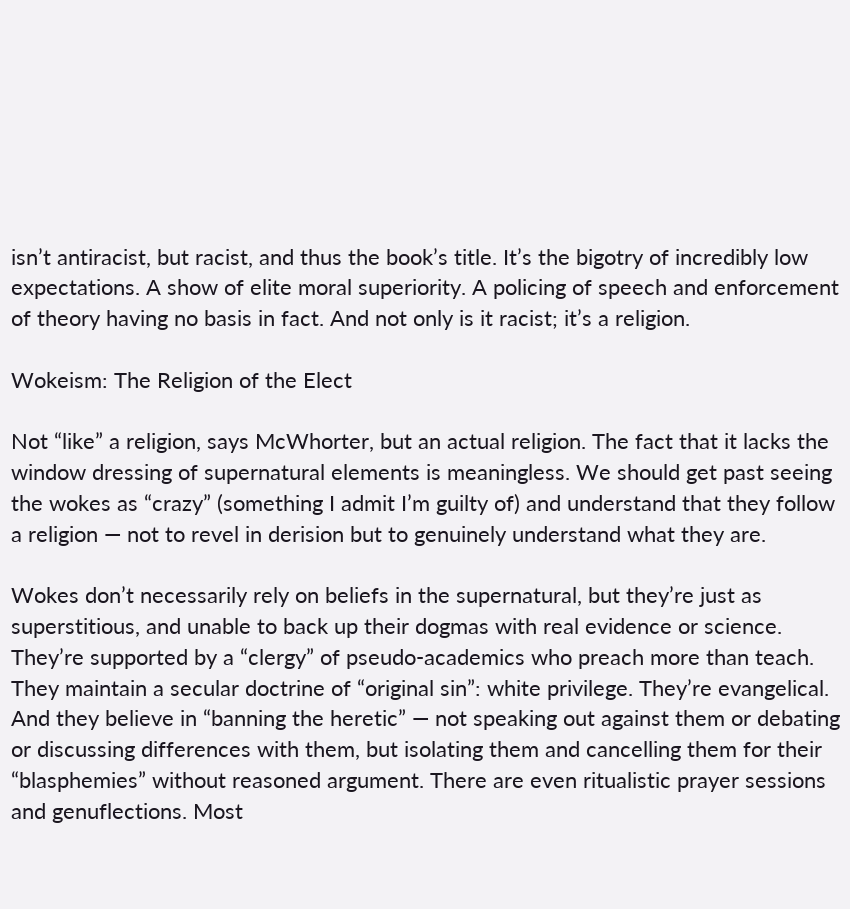isn’t antiracist, but racist, and thus the book’s title. It’s the bigotry of incredibly low expectations. A show of elite moral superiority. A policing of speech and enforcement of theory having no basis in fact. And not only is it racist; it’s a religion.

Wokeism: The Religion of the Elect

Not “like” a religion, says McWhorter, but an actual religion. The fact that it lacks the window dressing of supernatural elements is meaningless. We should get past seeing the wokes as “crazy” (something I admit I’m guilty of) and understand that they follow a religion — not to revel in derision but to genuinely understand what they are.

Wokes don’t necessarily rely on beliefs in the supernatural, but they’re just as superstitious, and unable to back up their dogmas with real evidence or science. They’re supported by a “clergy” of pseudo-academics who preach more than teach. They maintain a secular doctrine of “original sin”: white privilege. They’re evangelical. And they believe in “banning the heretic” — not speaking out against them or debating or discussing differences with them, but isolating them and cancelling them for their “blasphemies” without reasoned argument. There are even ritualistic prayer sessions and genuflections. Most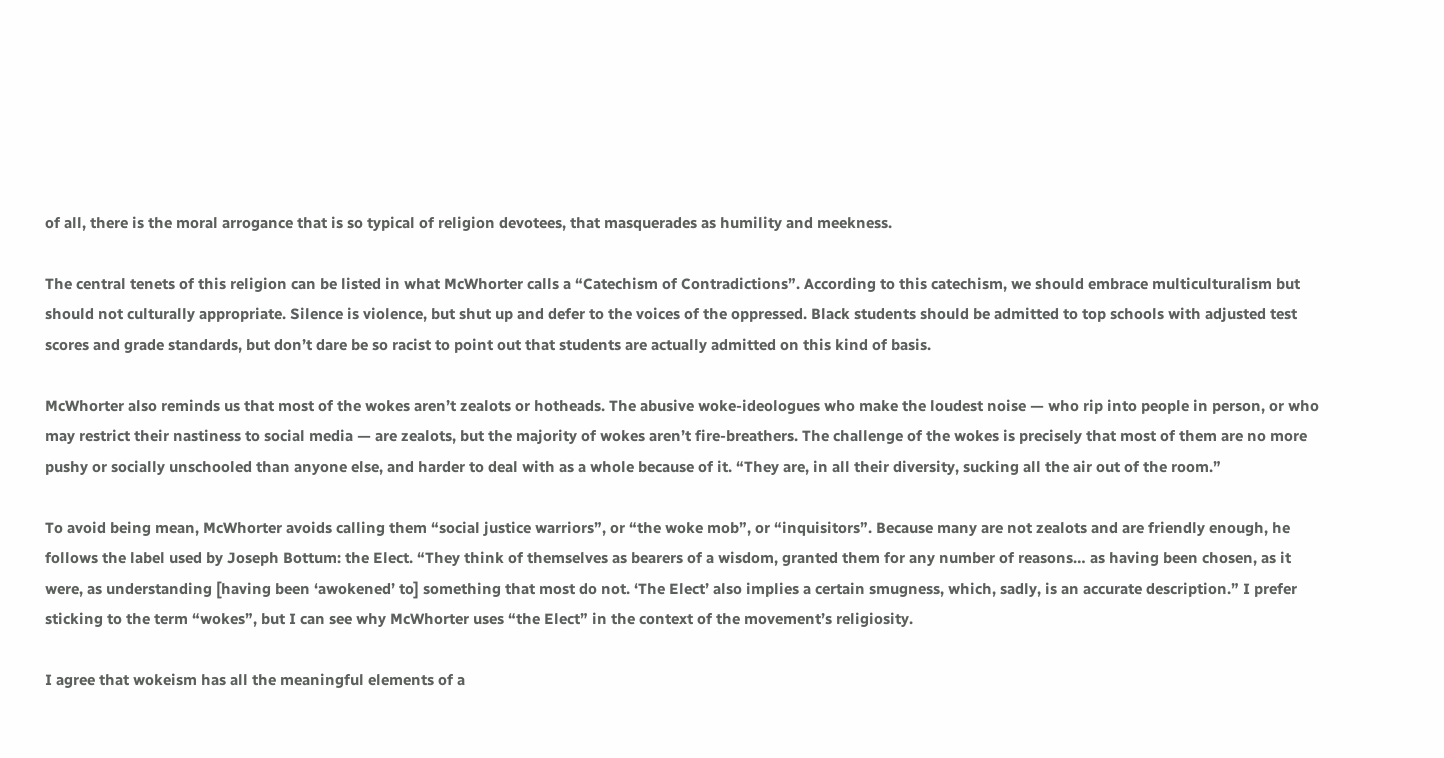of all, there is the moral arrogance that is so typical of religion devotees, that masquerades as humility and meekness.

The central tenets of this religion can be listed in what McWhorter calls a “Catechism of Contradictions”. According to this catechism, we should embrace multiculturalism but should not culturally appropriate. Silence is violence, but shut up and defer to the voices of the oppressed. Black students should be admitted to top schools with adjusted test scores and grade standards, but don’t dare be so racist to point out that students are actually admitted on this kind of basis.

McWhorter also reminds us that most of the wokes aren’t zealots or hotheads. The abusive woke-ideologues who make the loudest noise — who rip into people in person, or who may restrict their nastiness to social media — are zealots, but the majority of wokes aren’t fire-breathers. The challenge of the wokes is precisely that most of them are no more pushy or socially unschooled than anyone else, and harder to deal with as a whole because of it. “They are, in all their diversity, sucking all the air out of the room.”

To avoid being mean, McWhorter avoids calling them “social justice warriors”, or “the woke mob”, or “inquisitors”. Because many are not zealots and are friendly enough, he follows the label used by Joseph Bottum: the Elect. “They think of themselves as bearers of a wisdom, granted them for any number of reasons… as having been chosen, as it were, as understanding [having been ‘awokened’ to] something that most do not. ‘The Elect’ also implies a certain smugness, which, sadly, is an accurate description.” I prefer sticking to the term “wokes”, but I can see why McWhorter uses “the Elect” in the context of the movement’s religiosity.

I agree that wokeism has all the meaningful elements of a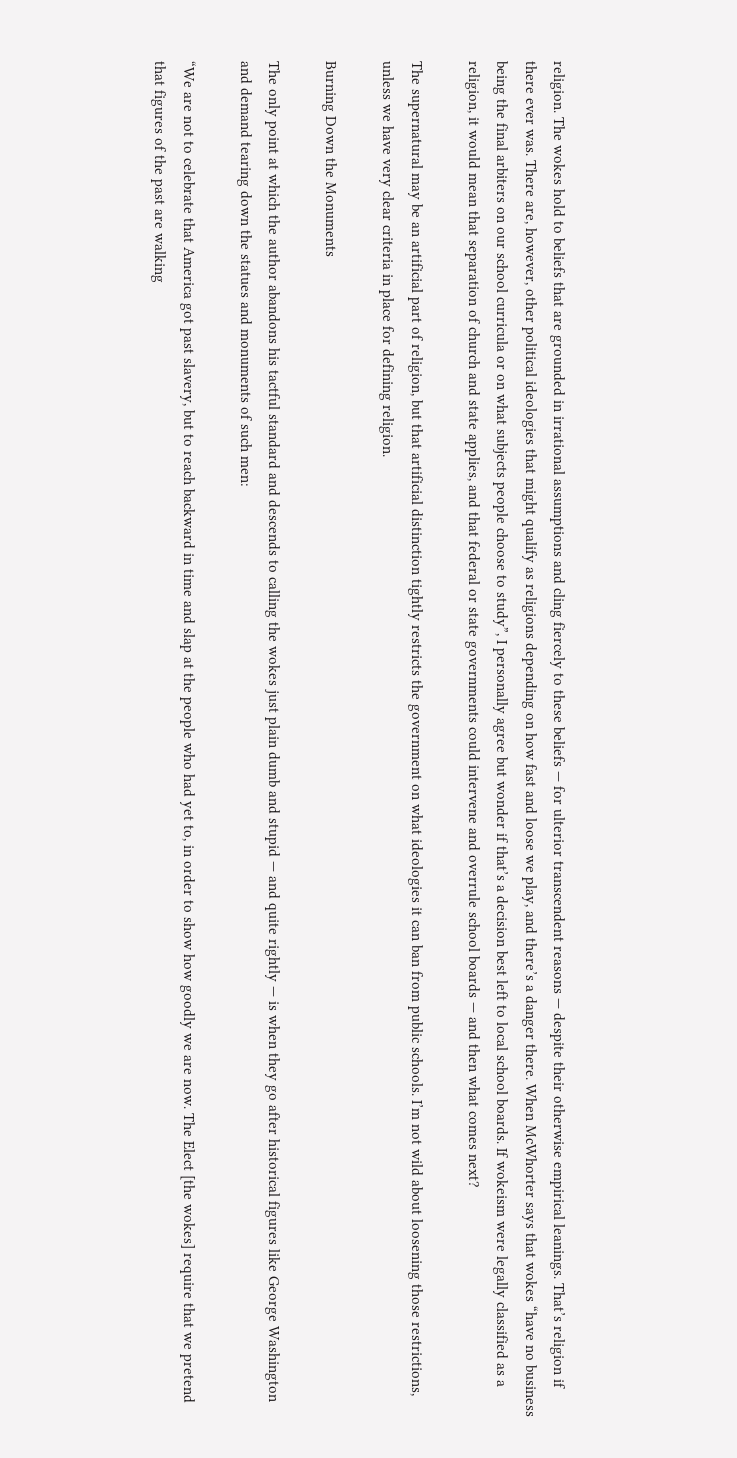religion. The wokes hold to beliefs that are grounded in irrational assumptions and cling fiercely to these beliefs — for ulterior transcendent reasons — despite their otherwise empirical leanings. That’s religion if there ever was. There are, however, other political ideologies that might qualify as religions depending on how fast and loose we play, and there’s a danger there. When McWhorter says that wokes “have no business being the final arbiters on our school curricula or on what subjects people choose to study”, I personally agree but wonder if that’s a decision best left to local school boards. If wokeism were legally classified as a religion, it would mean that separation of church and state applies, and that federal or state governments could intervene and overrule school boards — and then what comes next?

The supernatural may be an artificial part of religion, but that artificial distinction tightly restricts the government on what ideologies it can ban from public schools. I’m not wild about loosening those restrictions, unless we have very clear criteria in place for defining religion.

Burning Down the Monuments

The only point at which the author abandons his tactful standard and descends to calling the wokes just plain dumb and stupid — and quite rightly — is when they go after historical figures like George Washington and demand tearing down the statues and monuments of such men:

“We are not to celebrate that America got past slavery, but to reach backward in time and slap at the people who had yet to, in order to show how goodly we are now. The Elect [the wokes] require that we pretend that figures of the past are walking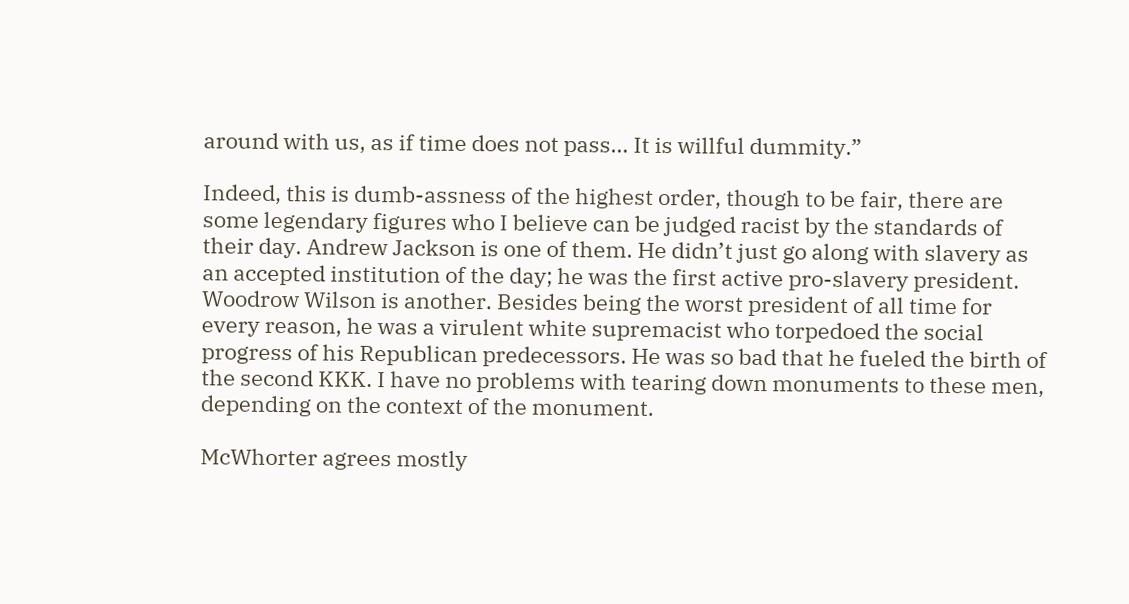around with us, as if time does not pass… It is willful dummity.”

Indeed, this is dumb-assness of the highest order, though to be fair, there are some legendary figures who I believe can be judged racist by the standards of their day. Andrew Jackson is one of them. He didn’t just go along with slavery as an accepted institution of the day; he was the first active pro-slavery president. Woodrow Wilson is another. Besides being the worst president of all time for every reason, he was a virulent white supremacist who torpedoed the social progress of his Republican predecessors. He was so bad that he fueled the birth of the second KKK. I have no problems with tearing down monuments to these men, depending on the context of the monument.

McWhorter agrees mostly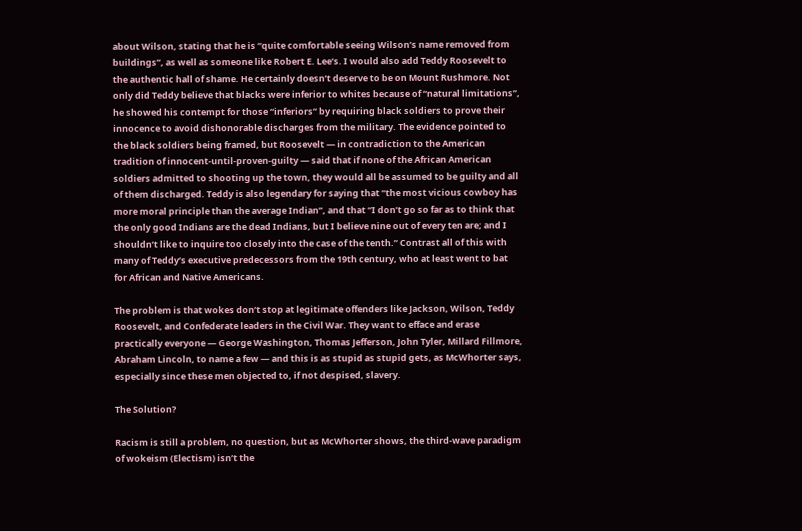about Wilson, stating that he is “quite comfortable seeing Wilson’s name removed from buildings”, as well as someone like Robert E. Lee’s. I would also add Teddy Roosevelt to the authentic hall of shame. He certainly doesn’t deserve to be on Mount Rushmore. Not only did Teddy believe that blacks were inferior to whites because of “natural limitations”, he showed his contempt for those “inferiors” by requiring black soldiers to prove their innocence to avoid dishonorable discharges from the military. The evidence pointed to the black soldiers being framed, but Roosevelt — in contradiction to the American tradition of innocent-until-proven-guilty — said that if none of the African American soldiers admitted to shooting up the town, they would all be assumed to be guilty and all of them discharged. Teddy is also legendary for saying that “the most vicious cowboy has more moral principle than the average Indian”, and that “I don’t go so far as to think that the only good Indians are the dead Indians, but I believe nine out of every ten are; and I shouldn’t like to inquire too closely into the case of the tenth.” Contrast all of this with many of Teddy’s executive predecessors from the 19th century, who at least went to bat for African and Native Americans.

The problem is that wokes don’t stop at legitimate offenders like Jackson, Wilson, Teddy Roosevelt, and Confederate leaders in the Civil War. They want to efface and erase practically everyone — George Washington, Thomas Jefferson, John Tyler, Millard Fillmore, Abraham Lincoln, to name a few — and this is as stupid as stupid gets, as McWhorter says, especially since these men objected to, if not despised, slavery.

The Solution?

Racism is still a problem, no question, but as McWhorter shows, the third-wave paradigm of wokeism (Electism) isn’t the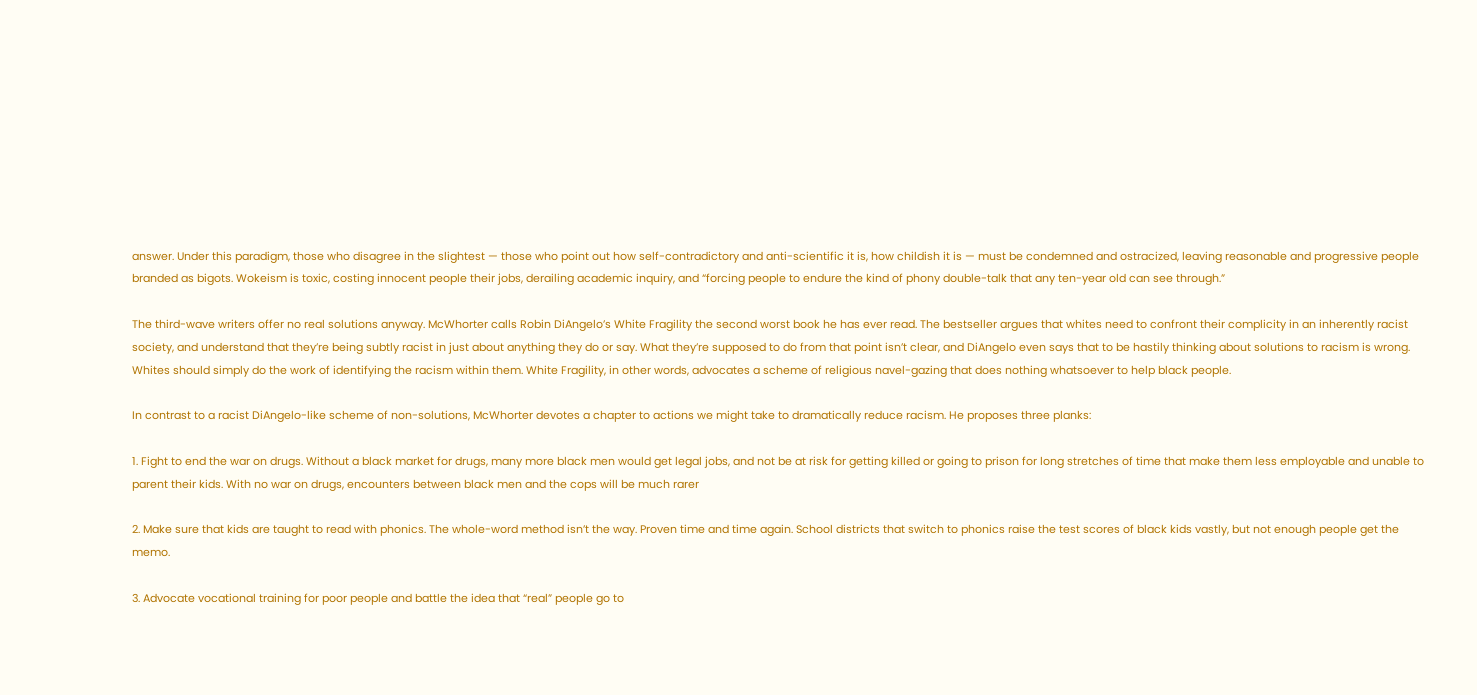answer. Under this paradigm, those who disagree in the slightest — those who point out how self-contradictory and anti-scientific it is, how childish it is — must be condemned and ostracized, leaving reasonable and progressive people branded as bigots. Wokeism is toxic, costing innocent people their jobs, derailing academic inquiry, and “forcing people to endure the kind of phony double-talk that any ten-year old can see through.”

The third-wave writers offer no real solutions anyway. McWhorter calls Robin DiAngelo’s White Fragility the second worst book he has ever read. The bestseller argues that whites need to confront their complicity in an inherently racist society, and understand that they’re being subtly racist in just about anything they do or say. What they’re supposed to do from that point isn’t clear, and DiAngelo even says that to be hastily thinking about solutions to racism is wrong. Whites should simply do the work of identifying the racism within them. White Fragility, in other words, advocates a scheme of religious navel-gazing that does nothing whatsoever to help black people.

In contrast to a racist DiAngelo-like scheme of non-solutions, McWhorter devotes a chapter to actions we might take to dramatically reduce racism. He proposes three planks:

1. Fight to end the war on drugs. Without a black market for drugs, many more black men would get legal jobs, and not be at risk for getting killed or going to prison for long stretches of time that make them less employable and unable to parent their kids. With no war on drugs, encounters between black men and the cops will be much rarer

2. Make sure that kids are taught to read with phonics. The whole-word method isn’t the way. Proven time and time again. School districts that switch to phonics raise the test scores of black kids vastly, but not enough people get the memo.

3. Advocate vocational training for poor people and battle the idea that “real” people go to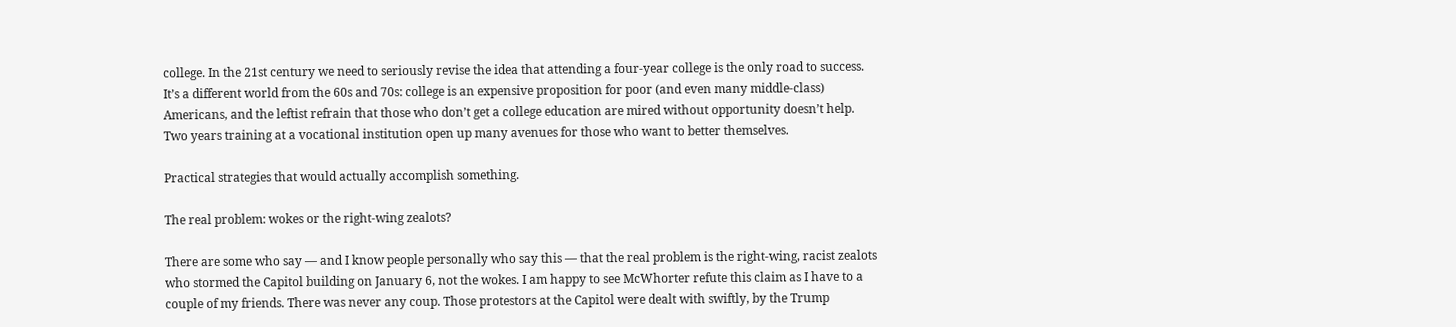college. In the 21st century we need to seriously revise the idea that attending a four-year college is the only road to success. It’s a different world from the 60s and 70s: college is an expensive proposition for poor (and even many middle-class) Americans, and the leftist refrain that those who don’t get a college education are mired without opportunity doesn’t help. Two years training at a vocational institution open up many avenues for those who want to better themselves.

Practical strategies that would actually accomplish something.

The real problem: wokes or the right-wing zealots?

There are some who say — and I know people personally who say this — that the real problem is the right-wing, racist zealots who stormed the Capitol building on January 6, not the wokes. I am happy to see McWhorter refute this claim as I have to a couple of my friends. There was never any coup. Those protestors at the Capitol were dealt with swiftly, by the Trump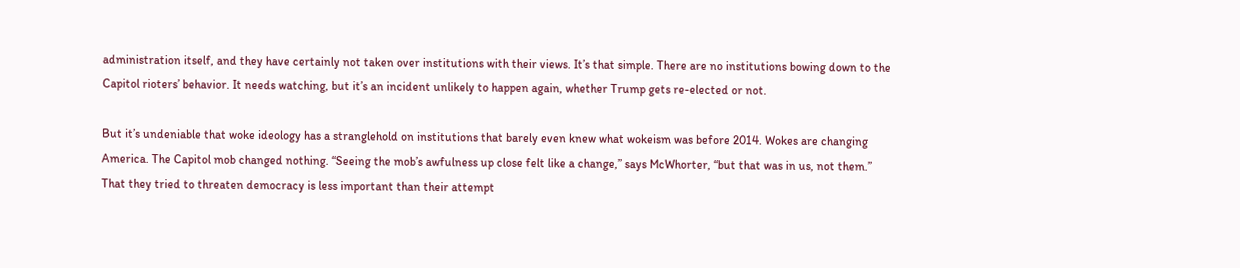administration itself, and they have certainly not taken over institutions with their views. It’s that simple. There are no institutions bowing down to the Capitol rioters’ behavior. It needs watching, but it’s an incident unlikely to happen again, whether Trump gets re-elected or not.

But it’s undeniable that woke ideology has a stranglehold on institutions that barely even knew what wokeism was before 2014. Wokes are changing America. The Capitol mob changed nothing. “Seeing the mob’s awfulness up close felt like a change,” says McWhorter, “but that was in us, not them.” That they tried to threaten democracy is less important than their attempt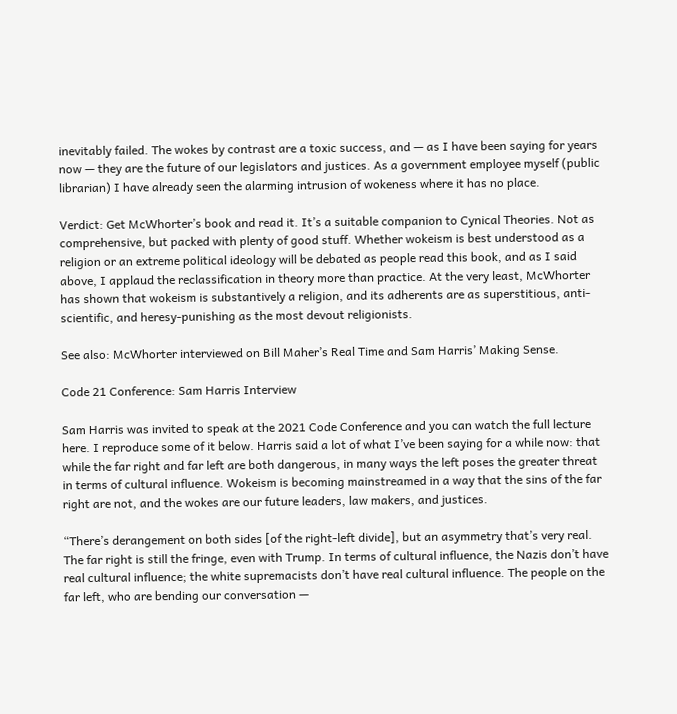inevitably failed. The wokes by contrast are a toxic success, and — as I have been saying for years now — they are the future of our legislators and justices. As a government employee myself (public librarian) I have already seen the alarming intrusion of wokeness where it has no place.

Verdict: Get McWhorter’s book and read it. It’s a suitable companion to Cynical Theories. Not as comprehensive, but packed with plenty of good stuff. Whether wokeism is best understood as a religion or an extreme political ideology will be debated as people read this book, and as I said above, I applaud the reclassification in theory more than practice. At the very least, McWhorter has shown that wokeism is substantively a religion, and its adherents are as superstitious, anti-scientific, and heresy-punishing as the most devout religionists.

See also: McWhorter interviewed on Bill Maher’s Real Time and Sam Harris’ Making Sense.

Code 21 Conference: Sam Harris Interview

Sam Harris was invited to speak at the 2021 Code Conference and you can watch the full lecture here. I reproduce some of it below. Harris said a lot of what I’ve been saying for a while now: that while the far right and far left are both dangerous, in many ways the left poses the greater threat in terms of cultural influence. Wokeism is becoming mainstreamed in a way that the sins of the far right are not, and the wokes are our future leaders, law makers, and justices.

“There’s derangement on both sides [of the right-left divide], but an asymmetry that’s very real. The far right is still the fringe, even with Trump. In terms of cultural influence, the Nazis don’t have real cultural influence; the white supremacists don’t have real cultural influence. The people on the far left, who are bending our conversation —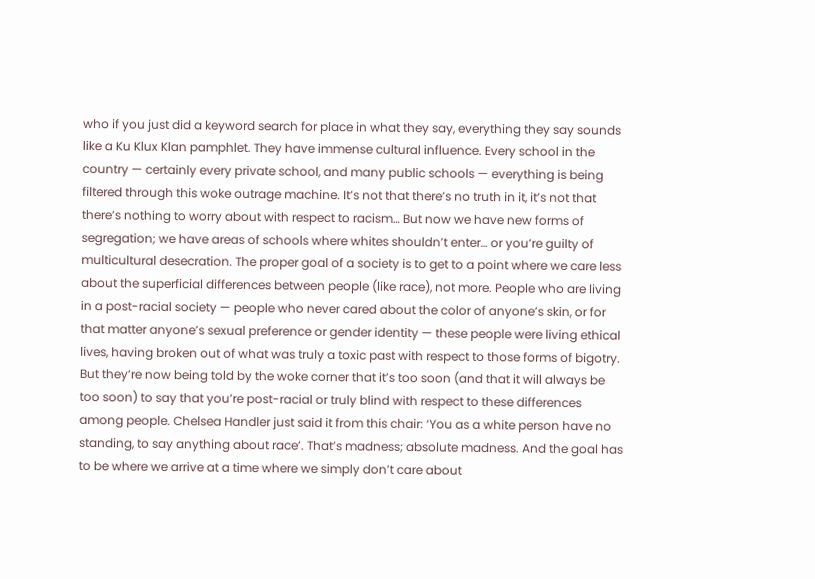who if you just did a keyword search for place in what they say, everything they say sounds like a Ku Klux Klan pamphlet. They have immense cultural influence. Every school in the country — certainly every private school, and many public schools — everything is being filtered through this woke outrage machine. It’s not that there’s no truth in it, it’s not that there’s nothing to worry about with respect to racism… But now we have new forms of segregation; we have areas of schools where whites shouldn’t enter… or you’re guilty of multicultural desecration. The proper goal of a society is to get to a point where we care less about the superficial differences between people (like race), not more. People who are living in a post-racial society — people who never cared about the color of anyone’s skin, or for that matter anyone’s sexual preference or gender identity — these people were living ethical lives, having broken out of what was truly a toxic past with respect to those forms of bigotry. But they’re now being told by the woke corner that it’s too soon (and that it will always be too soon) to say that you’re post-racial or truly blind with respect to these differences among people. Chelsea Handler just said it from this chair: ‘You as a white person have no standing, to say anything about race’. That’s madness; absolute madness. And the goal has to be where we arrive at a time where we simply don’t care about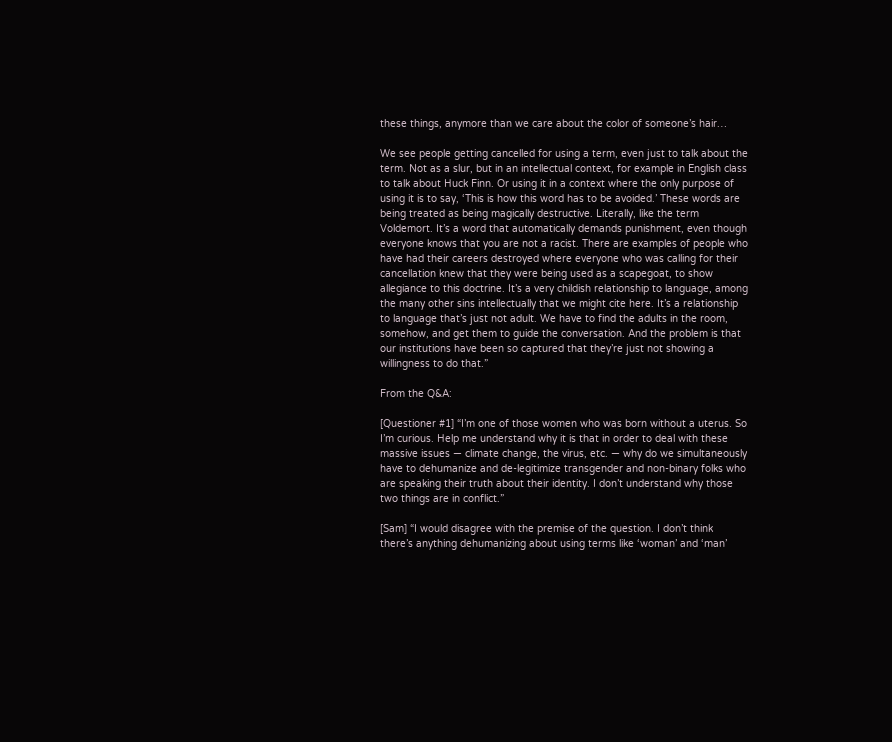these things, anymore than we care about the color of someone’s hair…

We see people getting cancelled for using a term, even just to talk about the term. Not as a slur, but in an intellectual context, for example in English class to talk about Huck Finn. Or using it in a context where the only purpose of using it is to say, ‘This is how this word has to be avoided.’ These words are being treated as being magically destructive. Literally, like the term Voldemort. It’s a word that automatically demands punishment, even though everyone knows that you are not a racist. There are examples of people who have had their careers destroyed where everyone who was calling for their cancellation knew that they were being used as a scapegoat, to show allegiance to this doctrine. It’s a very childish relationship to language, among the many other sins intellectually that we might cite here. It’s a relationship to language that’s just not adult. We have to find the adults in the room, somehow, and get them to guide the conversation. And the problem is that our institutions have been so captured that they’re just not showing a willingness to do that.”

From the Q&A:

[Questioner #1] “I’m one of those women who was born without a uterus. So I’m curious. Help me understand why it is that in order to deal with these massive issues — climate change, the virus, etc. — why do we simultaneously have to dehumanize and de-legitimize transgender and non-binary folks who are speaking their truth about their identity. I don’t understand why those two things are in conflict.”

[Sam] “I would disagree with the premise of the question. I don’t think there’s anything dehumanizing about using terms like ‘woman’ and ‘man’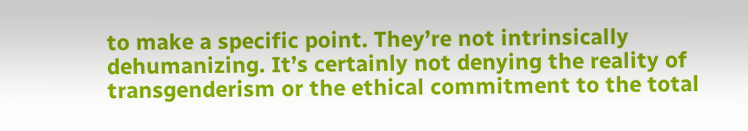to make a specific point. They’re not intrinsically dehumanizing. It’s certainly not denying the reality of transgenderism or the ethical commitment to the total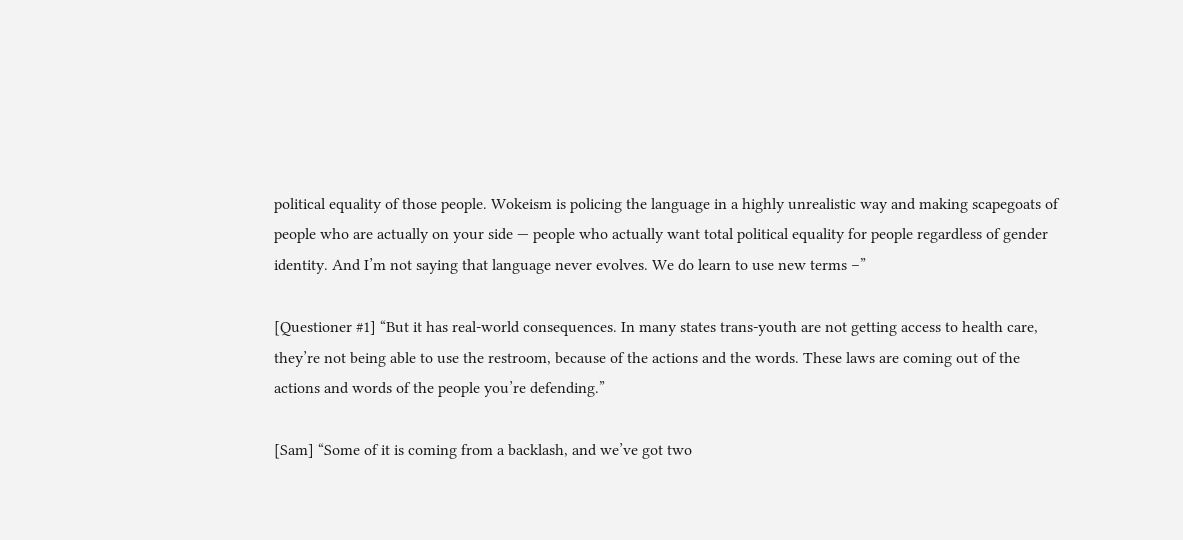political equality of those people. Wokeism is policing the language in a highly unrealistic way and making scapegoats of people who are actually on your side — people who actually want total political equality for people regardless of gender identity. And I’m not saying that language never evolves. We do learn to use new terms –”

[Questioner #1] “But it has real-world consequences. In many states trans-youth are not getting access to health care, they’re not being able to use the restroom, because of the actions and the words. These laws are coming out of the actions and words of the people you’re defending.”

[Sam] “Some of it is coming from a backlash, and we’ve got two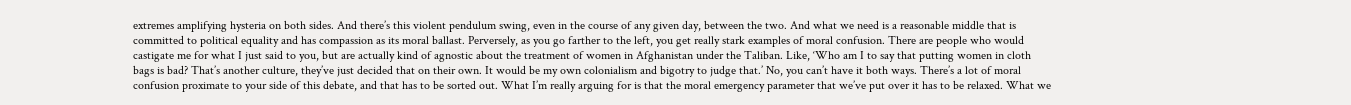extremes amplifying hysteria on both sides. And there’s this violent pendulum swing, even in the course of any given day, between the two. And what we need is a reasonable middle that is committed to political equality and has compassion as its moral ballast. Perversely, as you go farther to the left, you get really stark examples of moral confusion. There are people who would castigate me for what I just said to you, but are actually kind of agnostic about the treatment of women in Afghanistan under the Taliban. Like, ‘Who am I to say that putting women in cloth bags is bad? That’s another culture, they’ve just decided that on their own. It would be my own colonialism and bigotry to judge that.’ No, you can’t have it both ways. There’s a lot of moral confusion proximate to your side of this debate, and that has to be sorted out. What I’m really arguing for is that the moral emergency parameter that we’ve put over it has to be relaxed. What we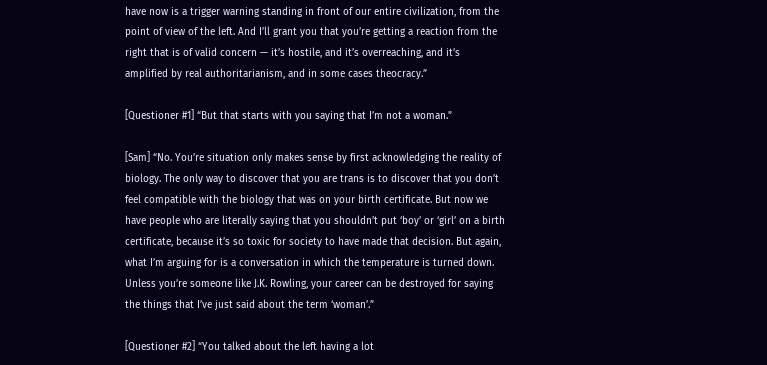have now is a trigger warning standing in front of our entire civilization, from the point of view of the left. And I’ll grant you that you’re getting a reaction from the right that is of valid concern — it’s hostile, and it’s overreaching, and it’s amplified by real authoritarianism, and in some cases theocracy.”

[Questioner #1] “But that starts with you saying that I’m not a woman.”

[Sam] “No. You’re situation only makes sense by first acknowledging the reality of biology. The only way to discover that you are trans is to discover that you don’t feel compatible with the biology that was on your birth certificate. But now we have people who are literally saying that you shouldn’t put ‘boy’ or ‘girl’ on a birth certificate, because it’s so toxic for society to have made that decision. But again, what I’m arguing for is a conversation in which the temperature is turned down. Unless you’re someone like J.K. Rowling, your career can be destroyed for saying the things that I’ve just said about the term ‘woman’.”

[Questioner #2] “You talked about the left having a lot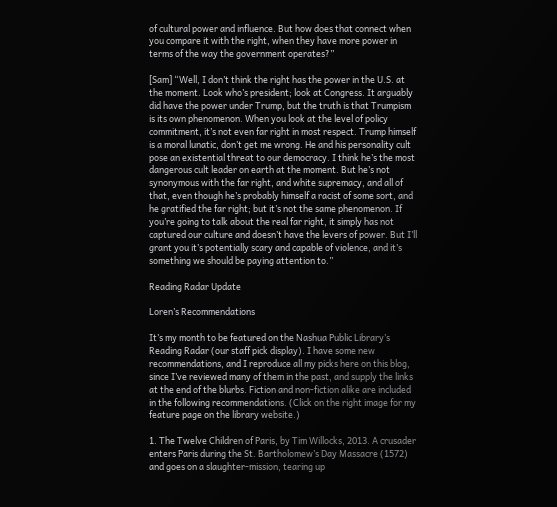of cultural power and influence. But how does that connect when you compare it with the right, when they have more power in terms of the way the government operates?”

[Sam] “Well, I don’t think the right has the power in the U.S. at the moment. Look who’s president; look at Congress. It arguably did have the power under Trump, but the truth is that Trumpism is its own phenomenon. When you look at the level of policy commitment, it’s not even far right in most respect. Trump himself is a moral lunatic, don’t get me wrong. He and his personality cult pose an existential threat to our democracy. I think he’s the most dangerous cult leader on earth at the moment. But he’s not synonymous with the far right, and white supremacy, and all of that, even though he’s probably himself a racist of some sort, and he gratified the far right; but it’s not the same phenomenon. If you’re going to talk about the real far right, it simply has not captured our culture and doesn’t have the levers of power. But I’ll grant you it’s potentially scary and capable of violence, and it’s something we should be paying attention to.”

Reading Radar Update

Loren’s Recommendations

It’s my month to be featured on the Nashua Public Library’s Reading Radar (our staff pick display). I have some new recommendations, and I reproduce all my picks here on this blog, since I’ve reviewed many of them in the past, and supply the links at the end of the blurbs. Fiction and non-fiction alike are included in the following recommendations. (Click on the right image for my feature page on the library website.)

1. The Twelve Children of Paris, by Tim Willocks, 2013. A crusader enters Paris during the St. Bartholomew’s Day Massacre (1572) and goes on a slaughter-mission, tearing up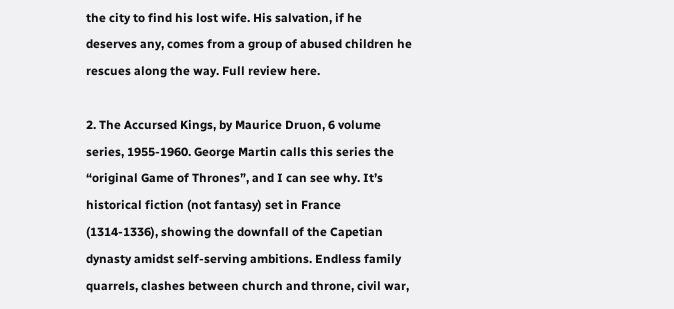the city to find his lost wife. His salvation, if he deserves any, comes from a group of abused children he rescues along the way. Full review here.

2. The Accursed Kings, by Maurice Druon, 6 volume series, 1955-1960. George Martin calls this series the “original Game of Thrones”, and I can see why. It’s historical fiction (not fantasy) set in France (1314-1336), showing the downfall of the Capetian dynasty amidst self-serving ambitions. Endless family quarrels, clashes between church and throne, civil war,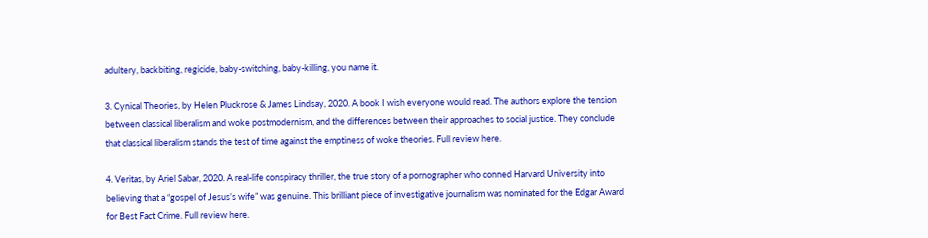adultery, backbiting, regicide, baby-switching, baby-killing, you name it.

3. Cynical Theories, by Helen Pluckrose & James Lindsay, 2020. A book I wish everyone would read. The authors explore the tension between classical liberalism and woke postmodernism, and the differences between their approaches to social justice. They conclude that classical liberalism stands the test of time against the emptiness of woke theories. Full review here.

4. Veritas, by Ariel Sabar, 2020. A real-life conspiracy thriller, the true story of a pornographer who conned Harvard University into believing that a “gospel of Jesus’s wife” was genuine. This brilliant piece of investigative journalism was nominated for the Edgar Award for Best Fact Crime. Full review here.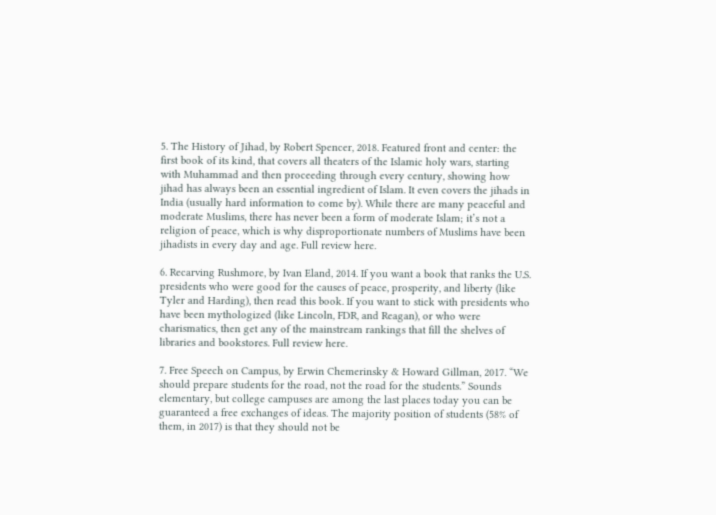5. The History of Jihad, by Robert Spencer, 2018. Featured front and center: the first book of its kind, that covers all theaters of the Islamic holy wars, starting with Muhammad and then proceeding through every century, showing how jihad has always been an essential ingredient of Islam. It even covers the jihads in India (usually hard information to come by). While there are many peaceful and moderate Muslims, there has never been a form of moderate Islam; it’s not a religion of peace, which is why disproportionate numbers of Muslims have been jihadists in every day and age. Full review here.

6. Recarving Rushmore, by Ivan Eland, 2014. If you want a book that ranks the U.S. presidents who were good for the causes of peace, prosperity, and liberty (like Tyler and Harding), then read this book. If you want to stick with presidents who have been mythologized (like Lincoln, FDR, and Reagan), or who were charismatics, then get any of the mainstream rankings that fill the shelves of libraries and bookstores. Full review here.

7. Free Speech on Campus, by Erwin Chemerinsky & Howard Gillman, 2017. “We should prepare students for the road, not the road for the students.” Sounds elementary, but college campuses are among the last places today you can be guaranteed a free exchanges of ideas. The majority position of students (58% of them, in 2017) is that they should not be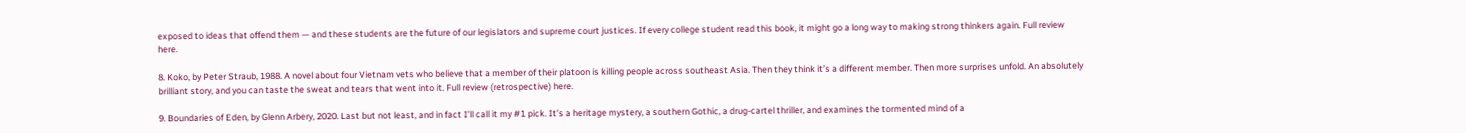exposed to ideas that offend them — and these students are the future of our legislators and supreme court justices. If every college student read this book, it might go a long way to making strong thinkers again. Full review here.

8. Koko, by Peter Straub, 1988. A novel about four Vietnam vets who believe that a member of their platoon is killing people across southeast Asia. Then they think it’s a different member. Then more surprises unfold. An absolutely brilliant story, and you can taste the sweat and tears that went into it. Full review (retrospective) here.

9. Boundaries of Eden, by Glenn Arbery, 2020. Last but not least, and in fact I’ll call it my #1 pick. It’s a heritage mystery, a southern Gothic, a drug-cartel thriller, and examines the tormented mind of a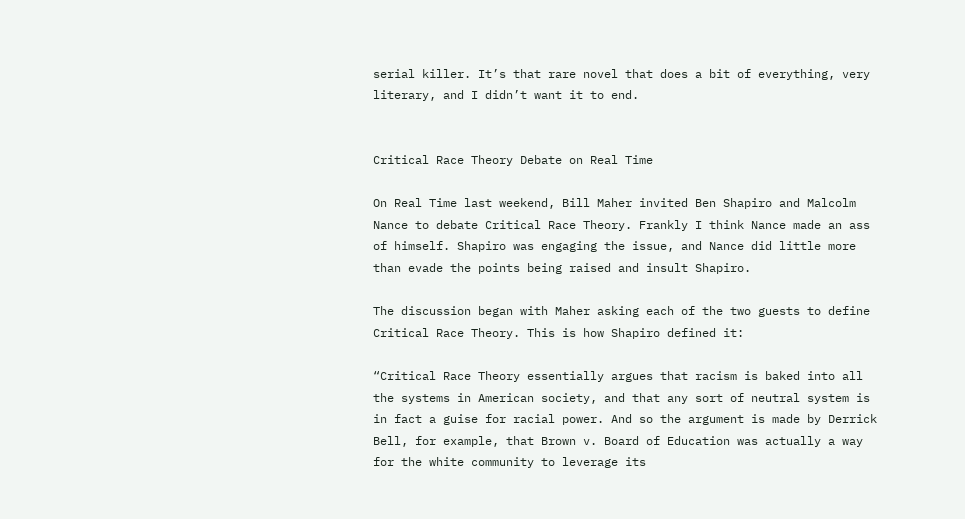serial killer. It’s that rare novel that does a bit of everything, very literary, and I didn’t want it to end.


Critical Race Theory Debate on Real Time

On Real Time last weekend, Bill Maher invited Ben Shapiro and Malcolm Nance to debate Critical Race Theory. Frankly I think Nance made an ass of himself. Shapiro was engaging the issue, and Nance did little more than evade the points being raised and insult Shapiro.

The discussion began with Maher asking each of the two guests to define Critical Race Theory. This is how Shapiro defined it:

“Critical Race Theory essentially argues that racism is baked into all the systems in American society, and that any sort of neutral system is in fact a guise for racial power. And so the argument is made by Derrick Bell, for example, that Brown v. Board of Education was actually a way for the white community to leverage its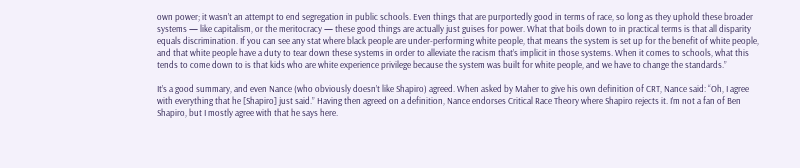own power; it wasn’t an attempt to end segregation in public schools. Even things that are purportedly good in terms of race, so long as they uphold these broader systems — like capitalism, or the meritocracy — these good things are actually just guises for power. What that boils down to in practical terms is that all disparity equals discrimination. If you can see any stat where black people are under-performing white people, that means the system is set up for the benefit of white people, and that white people have a duty to tear down these systems in order to alleviate the racism that’s implicit in those systems. When it comes to schools, what this tends to come down to is that kids who are white experience privilege because the system was built for white people, and we have to change the standards.”

It’s a good summary, and even Nance (who obviously doesn’t like Shapiro) agreed. When asked by Maher to give his own definition of CRT, Nance said: “Oh, I agree with everything that he [Shapiro] just said.” Having then agreed on a definition, Nance endorses Critical Race Theory where Shapiro rejects it. I’m not a fan of Ben Shapiro, but I mostly agree with that he says here.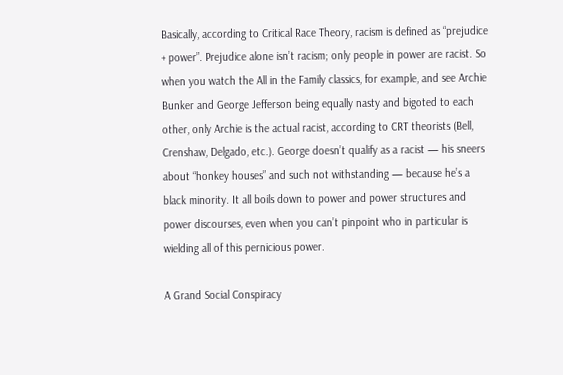Basically, according to Critical Race Theory, racism is defined as “prejudice + power”. Prejudice alone isn’t racism; only people in power are racist. So when you watch the All in the Family classics, for example, and see Archie Bunker and George Jefferson being equally nasty and bigoted to each other, only Archie is the actual racist, according to CRT theorists (Bell, Crenshaw, Delgado, etc.). George doesn’t qualify as a racist — his sneers about “honkey houses” and such not withstanding — because he’s a black minority. It all boils down to power and power structures and power discourses, even when you can’t pinpoint who in particular is wielding all of this pernicious power.

A Grand Social Conspiracy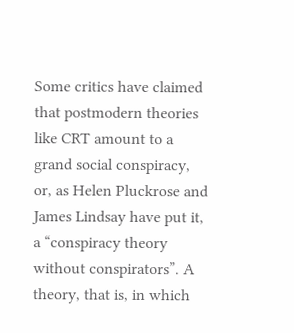Some critics have claimed that postmodern theories like CRT amount to a grand social conspiracy, or, as Helen Pluckrose and James Lindsay have put it, a “conspiracy theory without conspirators”. A theory, that is, in which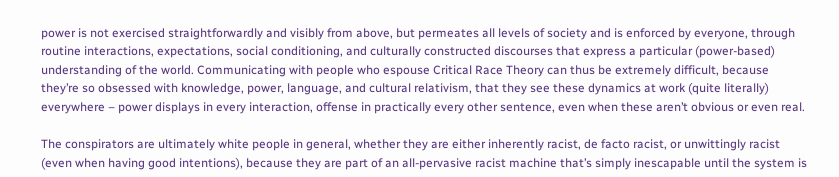power is not exercised straightforwardly and visibly from above, but permeates all levels of society and is enforced by everyone, through routine interactions, expectations, social conditioning, and culturally constructed discourses that express a particular (power-based) understanding of the world. Communicating with people who espouse Critical Race Theory can thus be extremely difficult, because they’re so obsessed with knowledge, power, language, and cultural relativism, that they see these dynamics at work (quite literally) everywhere – power displays in every interaction, offense in practically every other sentence, even when these aren’t obvious or even real.

The conspirators are ultimately white people in general, whether they are either inherently racist, de facto racist, or unwittingly racist (even when having good intentions), because they are part of an all-pervasive racist machine that’s simply inescapable until the system is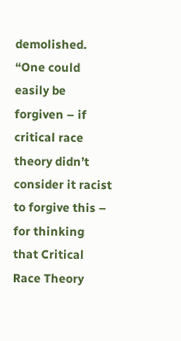demolished. “One could easily be forgiven – if critical race theory didn’t consider it racist to forgive this – for thinking that Critical Race Theory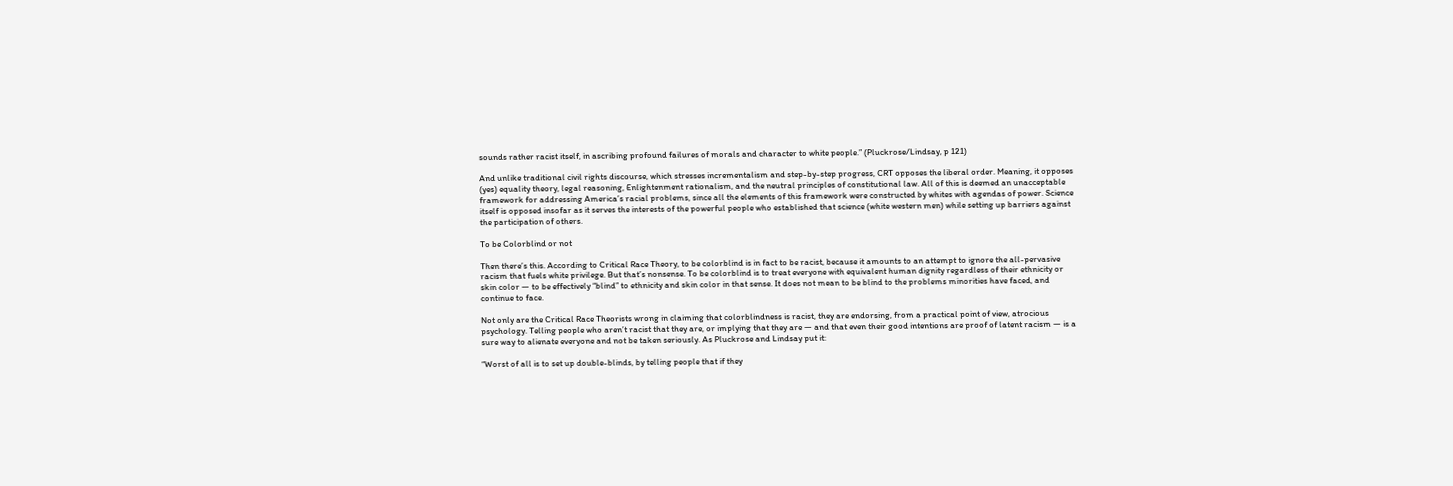sounds rather racist itself, in ascribing profound failures of morals and character to white people.” (Pluckrose/Lindsay, p 121)

And unlike traditional civil rights discourse, which stresses incrementalism and step-by-step progress, CRT opposes the liberal order. Meaning, it opposes (yes) equality theory, legal reasoning, Enlightenment rationalism, and the neutral principles of constitutional law. All of this is deemed an unacceptable framework for addressing America’s racial problems, since all the elements of this framework were constructed by whites with agendas of power. Science itself is opposed insofar as it serves the interests of the powerful people who established that science (white western men) while setting up barriers against the participation of others.

To be Colorblind or not

Then there’s this. According to Critical Race Theory, to be colorblind is in fact to be racist, because it amounts to an attempt to ignore the all-pervasive racism that fuels white privilege. But that’s nonsense. To be colorblind is to treat everyone with equivalent human dignity regardless of their ethnicity or skin color — to be effectively “blind” to ethnicity and skin color in that sense. It does not mean to be blind to the problems minorities have faced, and continue to face.

Not only are the Critical Race Theorists wrong in claiming that colorblindness is racist, they are endorsing, from a practical point of view, atrocious psychology. Telling people who aren’t racist that they are, or implying that they are — and that even their good intentions are proof of latent racism — is a sure way to alienate everyone and not be taken seriously. As Pluckrose and Lindsay put it:

“Worst of all is to set up double-blinds, by telling people that if they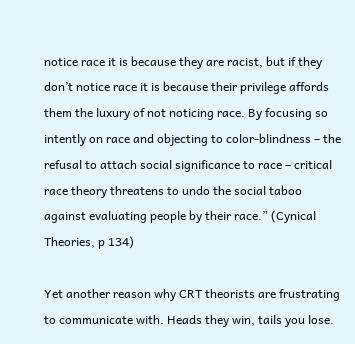notice race it is because they are racist, but if they don’t notice race it is because their privilege affords them the luxury of not noticing race. By focusing so intently on race and objecting to color-blindness – the refusal to attach social significance to race – critical race theory threatens to undo the social taboo against evaluating people by their race.” (Cynical Theories, p 134)

Yet another reason why CRT theorists are frustrating to communicate with. Heads they win, tails you lose.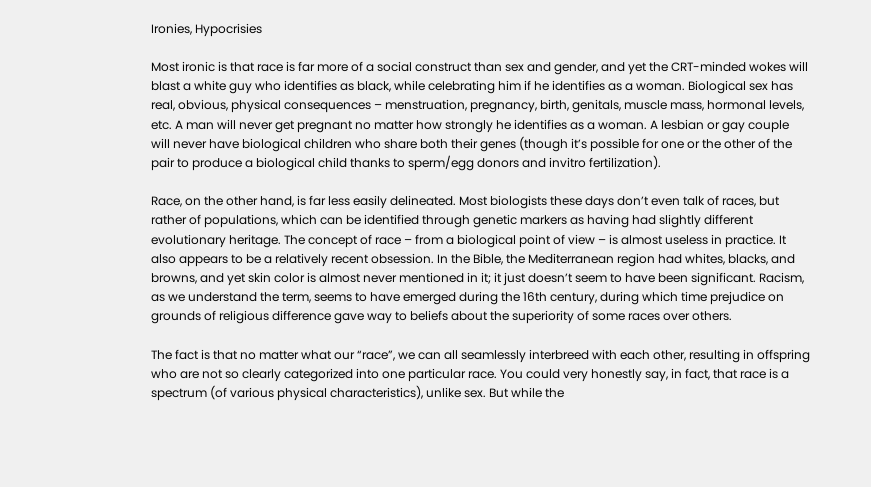Ironies, Hypocrisies

Most ironic is that race is far more of a social construct than sex and gender, and yet the CRT-minded wokes will blast a white guy who identifies as black, while celebrating him if he identifies as a woman. Biological sex has real, obvious, physical consequences – menstruation, pregnancy, birth, genitals, muscle mass, hormonal levels, etc. A man will never get pregnant no matter how strongly he identifies as a woman. A lesbian or gay couple will never have biological children who share both their genes (though it’s possible for one or the other of the pair to produce a biological child thanks to sperm/egg donors and invitro fertilization).

Race, on the other hand, is far less easily delineated. Most biologists these days don’t even talk of races, but rather of populations, which can be identified through genetic markers as having had slightly different evolutionary heritage. The concept of race – from a biological point of view – is almost useless in practice. It also appears to be a relatively recent obsession. In the Bible, the Mediterranean region had whites, blacks, and browns, and yet skin color is almost never mentioned in it; it just doesn’t seem to have been significant. Racism, as we understand the term, seems to have emerged during the 16th century, during which time prejudice on grounds of religious difference gave way to beliefs about the superiority of some races over others.

The fact is that no matter what our “race”, we can all seamlessly interbreed with each other, resulting in offspring who are not so clearly categorized into one particular race. You could very honestly say, in fact, that race is a spectrum (of various physical characteristics), unlike sex. But while the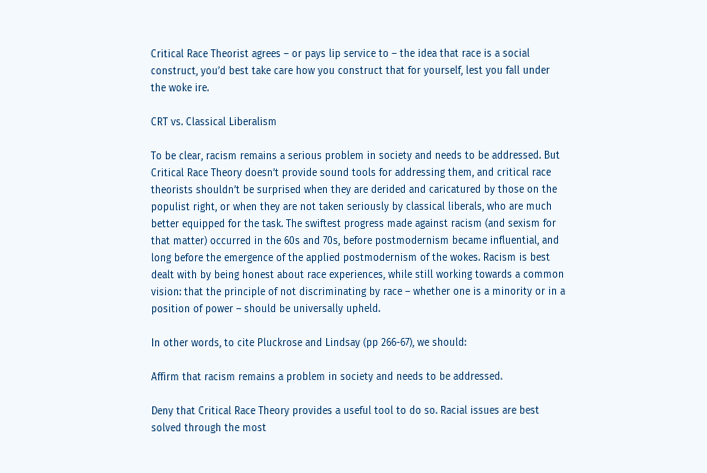Critical Race Theorist agrees – or pays lip service to – the idea that race is a social construct, you’d best take care how you construct that for yourself, lest you fall under the woke ire.

CRT vs. Classical Liberalism

To be clear, racism remains a serious problem in society and needs to be addressed. But Critical Race Theory doesn’t provide sound tools for addressing them, and critical race theorists shouldn’t be surprised when they are derided and caricatured by those on the populist right, or when they are not taken seriously by classical liberals, who are much better equipped for the task. The swiftest progress made against racism (and sexism for that matter) occurred in the 60s and 70s, before postmodernism became influential, and long before the emergence of the applied postmodernism of the wokes. Racism is best dealt with by being honest about race experiences, while still working towards a common vision: that the principle of not discriminating by race – whether one is a minority or in a position of power – should be universally upheld.

In other words, to cite Pluckrose and Lindsay (pp 266-67), we should:

Affirm that racism remains a problem in society and needs to be addressed.

Deny that Critical Race Theory provides a useful tool to do so. Racial issues are best solved through the most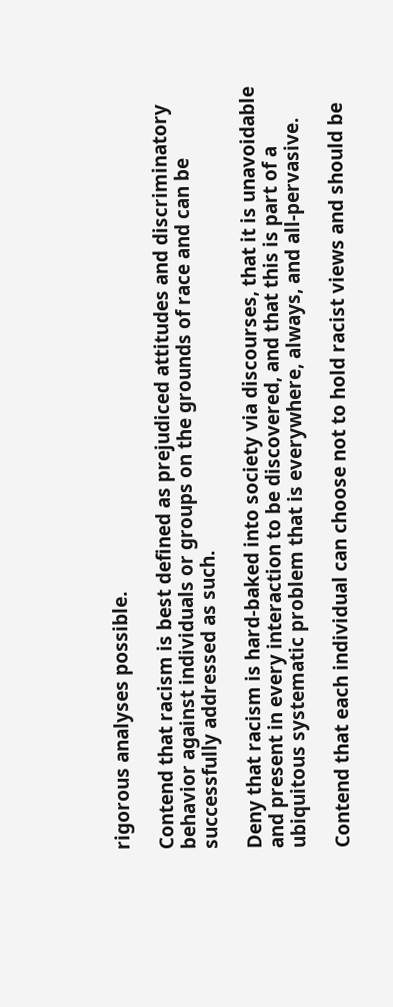rigorous analyses possible.

Contend that racism is best defined as prejudiced attitudes and discriminatory behavior against individuals or groups on the grounds of race and can be successfully addressed as such.

Deny that racism is hard-baked into society via discourses, that it is unavoidable and present in every interaction to be discovered, and that this is part of a ubiquitous systematic problem that is everywhere, always, and all-pervasive.

Contend that each individual can choose not to hold racist views and should be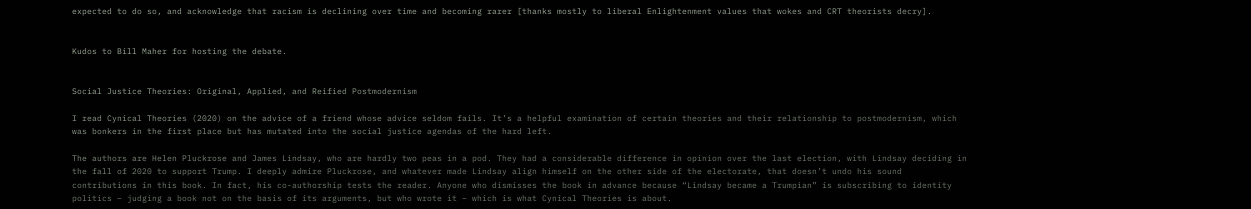expected to do so, and acknowledge that racism is declining over time and becoming rarer [thanks mostly to liberal Enlightenment values that wokes and CRT theorists decry].


Kudos to Bill Maher for hosting the debate.


Social Justice Theories: Original, Applied, and Reified Postmodernism

I read Cynical Theories (2020) on the advice of a friend whose advice seldom fails. It’s a helpful examination of certain theories and their relationship to postmodernism, which was bonkers in the first place but has mutated into the social justice agendas of the hard left.

The authors are Helen Pluckrose and James Lindsay, who are hardly two peas in a pod. They had a considerable difference in opinion over the last election, with Lindsay deciding in the fall of 2020 to support Trump. I deeply admire Pluckrose, and whatever made Lindsay align himself on the other side of the electorate, that doesn’t undo his sound contributions in this book. In fact, his co-authorship tests the reader. Anyone who dismisses the book in advance because “Lindsay became a Trumpian” is subscribing to identity politics – judging a book not on the basis of its arguments, but who wrote it – which is what Cynical Theories is about.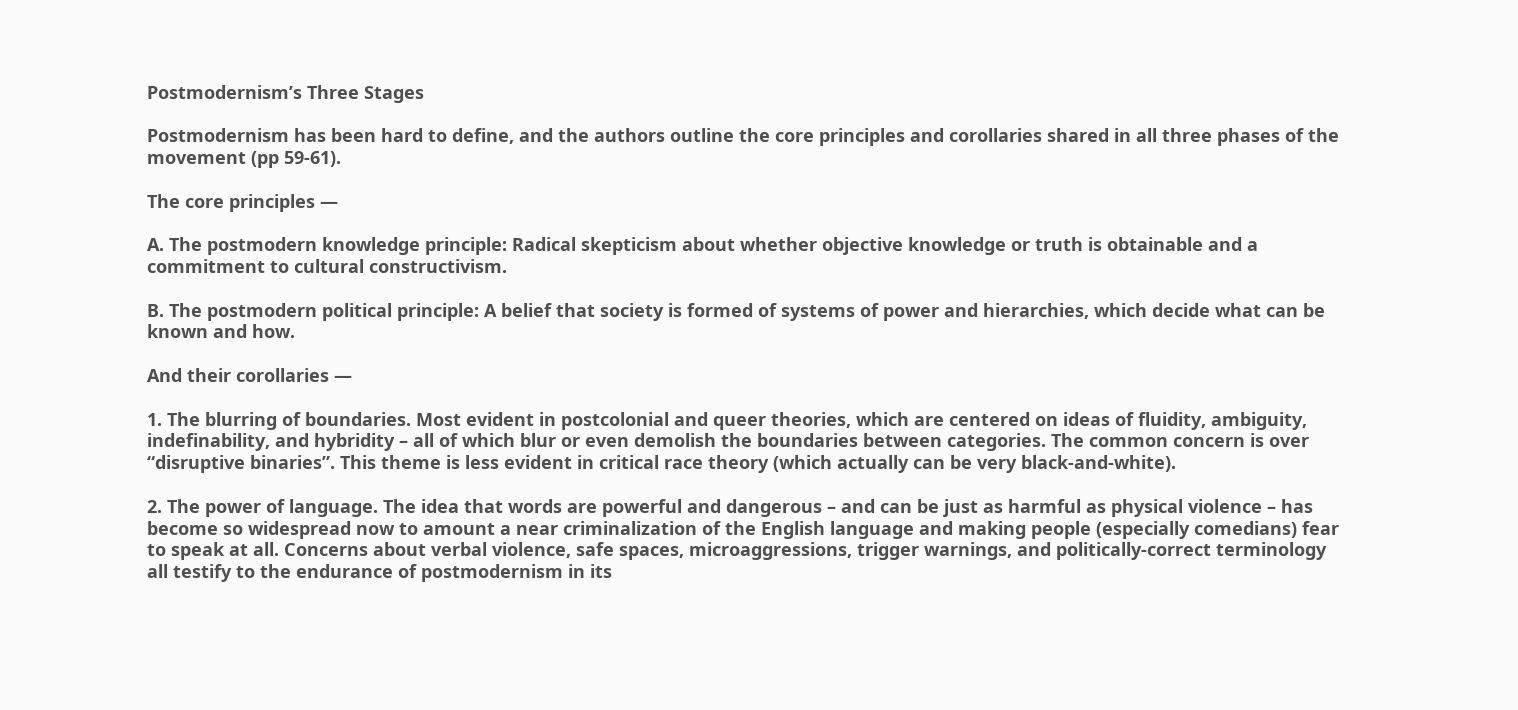Postmodernism’s Three Stages

Postmodernism has been hard to define, and the authors outline the core principles and corollaries shared in all three phases of the movement (pp 59-61).

The core principles —

A. The postmodern knowledge principle: Radical skepticism about whether objective knowledge or truth is obtainable and a commitment to cultural constructivism.

B. The postmodern political principle: A belief that society is formed of systems of power and hierarchies, which decide what can be known and how.

And their corollaries —

1. The blurring of boundaries. Most evident in postcolonial and queer theories, which are centered on ideas of fluidity, ambiguity, indefinability, and hybridity – all of which blur or even demolish the boundaries between categories. The common concern is over “disruptive binaries”. This theme is less evident in critical race theory (which actually can be very black-and-white).

2. The power of language. The idea that words are powerful and dangerous – and can be just as harmful as physical violence – has become so widespread now to amount a near criminalization of the English language and making people (especially comedians) fear to speak at all. Concerns about verbal violence, safe spaces, microaggressions, trigger warnings, and politically-correct terminology all testify to the endurance of postmodernism in its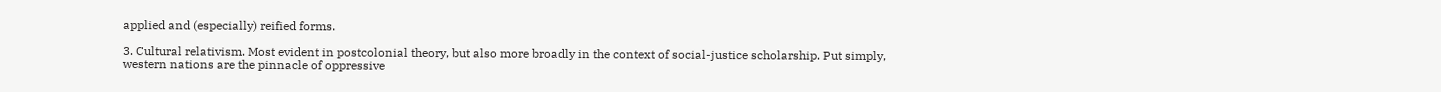applied and (especially) reified forms.

3. Cultural relativism. Most evident in postcolonial theory, but also more broadly in the context of social-justice scholarship. Put simply, western nations are the pinnacle of oppressive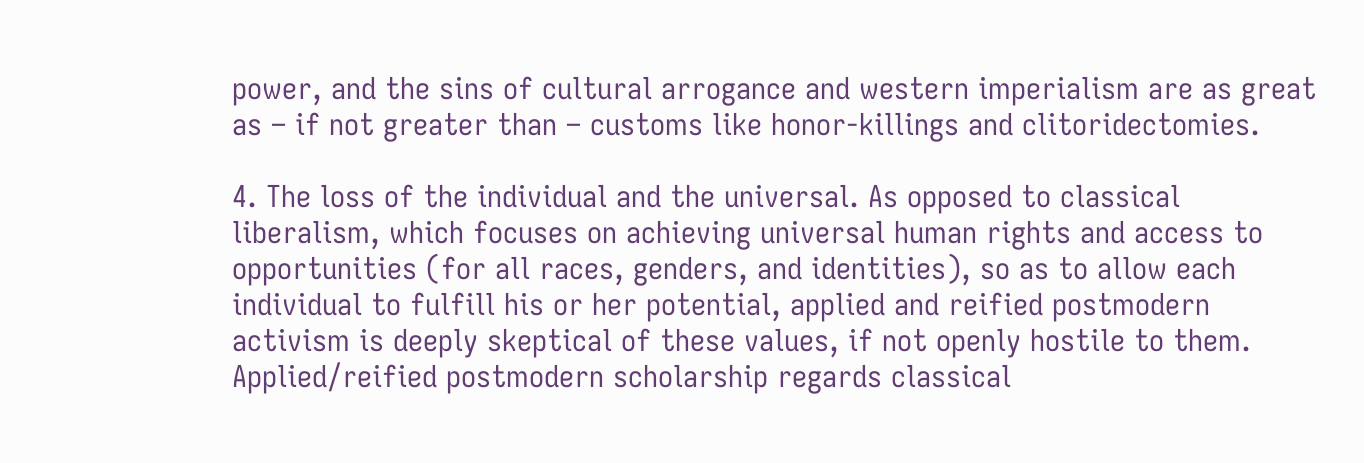power, and the sins of cultural arrogance and western imperialism are as great as – if not greater than – customs like honor-killings and clitoridectomies.

4. The loss of the individual and the universal. As opposed to classical liberalism, which focuses on achieving universal human rights and access to opportunities (for all races, genders, and identities), so as to allow each individual to fulfill his or her potential, applied and reified postmodern activism is deeply skeptical of these values, if not openly hostile to them. Applied/reified postmodern scholarship regards classical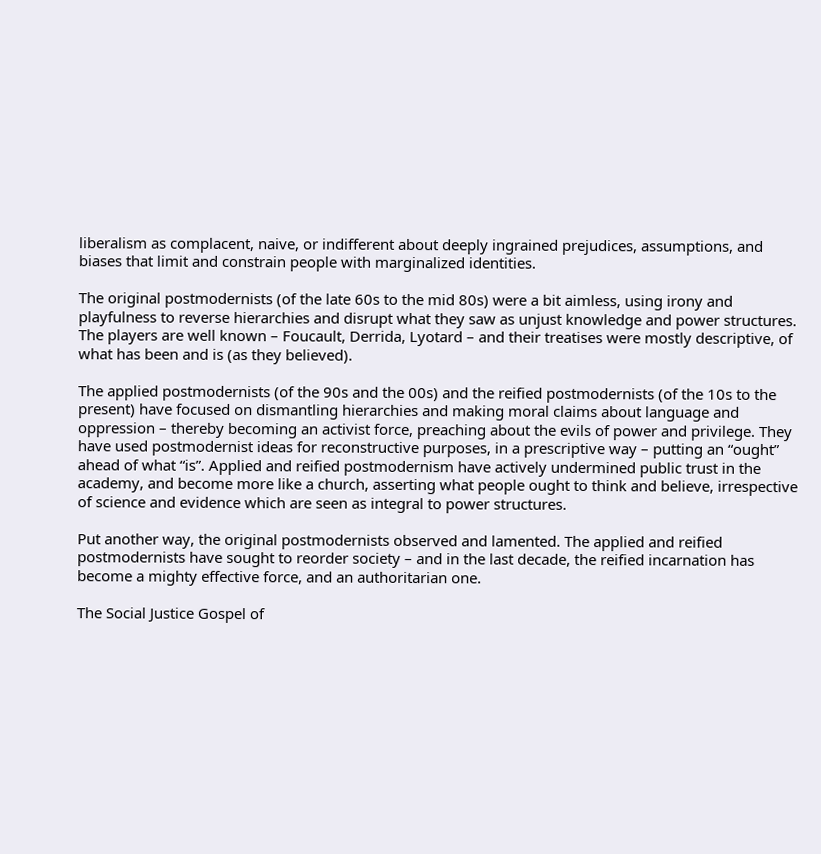liberalism as complacent, naive, or indifferent about deeply ingrained prejudices, assumptions, and biases that limit and constrain people with marginalized identities.

The original postmodernists (of the late 60s to the mid 80s) were a bit aimless, using irony and playfulness to reverse hierarchies and disrupt what they saw as unjust knowledge and power structures. The players are well known – Foucault, Derrida, Lyotard – and their treatises were mostly descriptive, of what has been and is (as they believed).

The applied postmodernists (of the 90s and the 00s) and the reified postmodernists (of the 10s to the present) have focused on dismantling hierarchies and making moral claims about language and oppression – thereby becoming an activist force, preaching about the evils of power and privilege. They have used postmodernist ideas for reconstructive purposes, in a prescriptive way – putting an “ought” ahead of what “is”. Applied and reified postmodernism have actively undermined public trust in the academy, and become more like a church, asserting what people ought to think and believe, irrespective of science and evidence which are seen as integral to power structures.

Put another way, the original postmodernists observed and lamented. The applied and reified postmodernists have sought to reorder society – and in the last decade, the reified incarnation has become a mighty effective force, and an authoritarian one.

The Social Justice Gospel of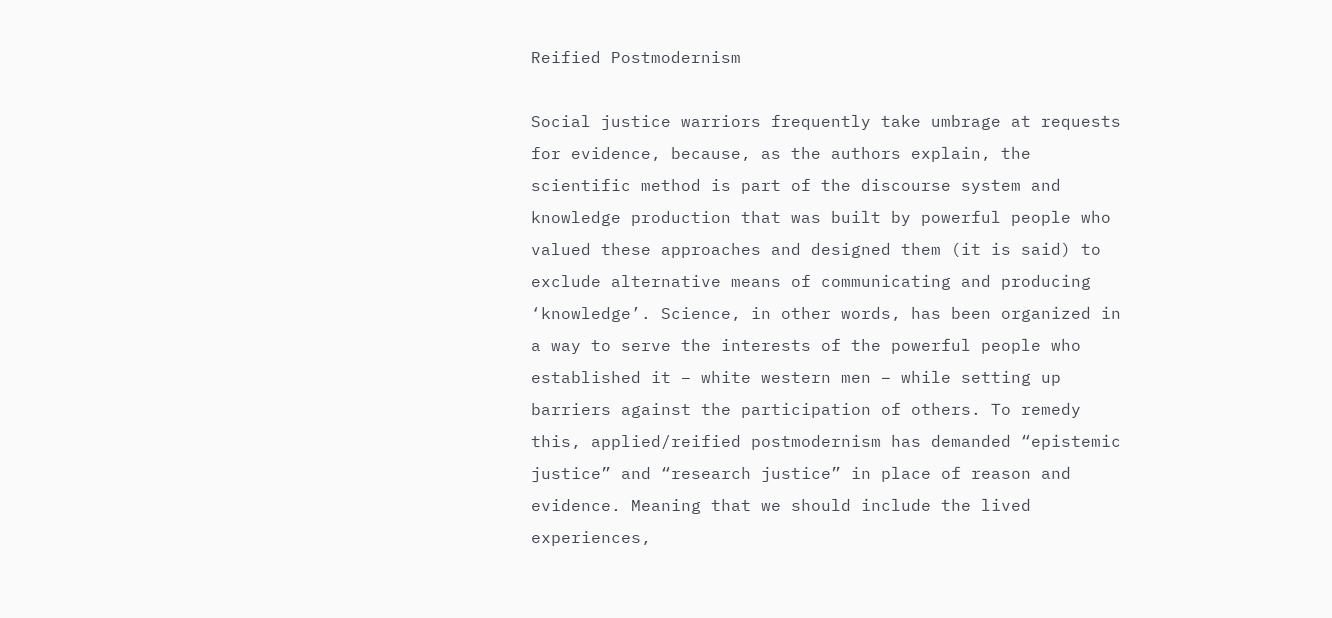Reified Postmodernism

Social justice warriors frequently take umbrage at requests for evidence, because, as the authors explain, the scientific method is part of the discourse system and knowledge production that was built by powerful people who valued these approaches and designed them (it is said) to exclude alternative means of communicating and producing ‘knowledge’. Science, in other words, has been organized in a way to serve the interests of the powerful people who established it – white western men – while setting up barriers against the participation of others. To remedy this, applied/reified postmodernism has demanded “epistemic justice” and “research justice” in place of reason and evidence. Meaning that we should include the lived experiences,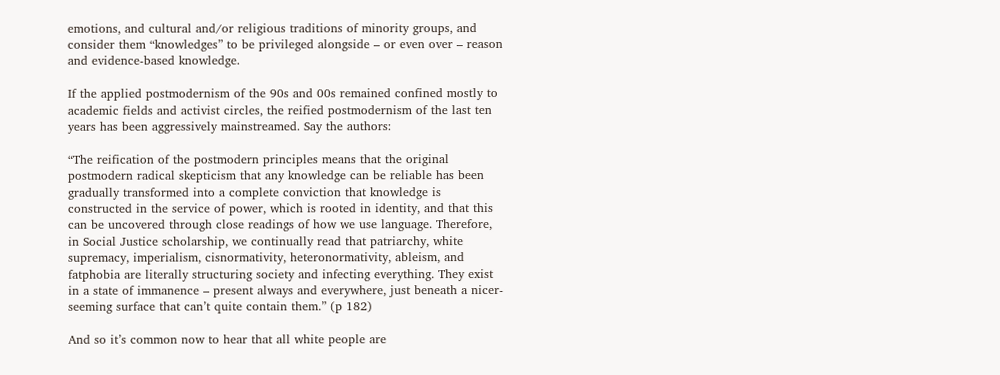emotions, and cultural and/or religious traditions of minority groups, and consider them “knowledges” to be privileged alongside – or even over – reason and evidence-based knowledge.

If the applied postmodernism of the 90s and 00s remained confined mostly to academic fields and activist circles, the reified postmodernism of the last ten years has been aggressively mainstreamed. Say the authors:

“The reification of the postmodern principles means that the original postmodern radical skepticism that any knowledge can be reliable has been gradually transformed into a complete conviction that knowledge is constructed in the service of power, which is rooted in identity, and that this can be uncovered through close readings of how we use language. Therefore, in Social Justice scholarship, we continually read that patriarchy, white supremacy, imperialism, cisnormativity, heteronormativity, ableism, and fatphobia are literally structuring society and infecting everything. They exist in a state of immanence – present always and everywhere, just beneath a nicer-seeming surface that can’t quite contain them.” (p 182)

And so it’s common now to hear that all white people are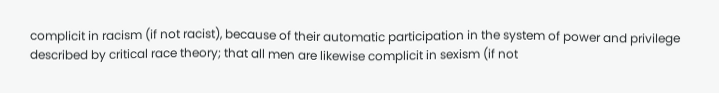complicit in racism (if not racist), because of their automatic participation in the system of power and privilege described by critical race theory; that all men are likewise complicit in sexism (if not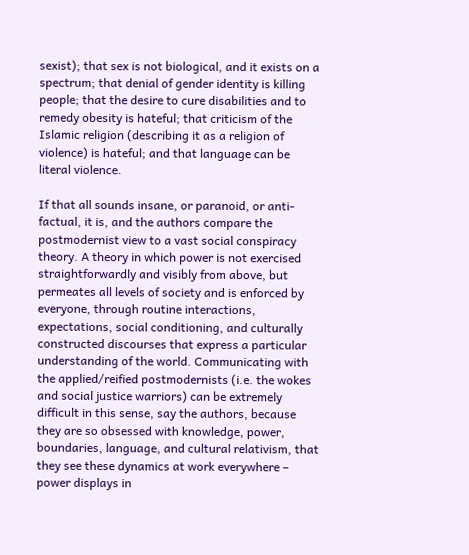sexist); that sex is not biological, and it exists on a spectrum; that denial of gender identity is killing people; that the desire to cure disabilities and to remedy obesity is hateful; that criticism of the Islamic religion (describing it as a religion of violence) is hateful; and that language can be literal violence.

If that all sounds insane, or paranoid, or anti-factual, it is, and the authors compare the postmodernist view to a vast social conspiracy theory. A theory in which power is not exercised straightforwardly and visibly from above, but permeates all levels of society and is enforced by everyone, through routine interactions, expectations, social conditioning, and culturally constructed discourses that express a particular understanding of the world. Communicating with the applied/reified postmodernists (i.e. the wokes and social justice warriors) can be extremely difficult in this sense, say the authors, because they are so obsessed with knowledge, power, boundaries, language, and cultural relativism, that they see these dynamics at work everywhere – power displays in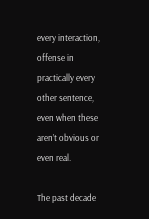every interaction, offense in practically every other sentence, even when these aren’t obvious or even real.

The past decade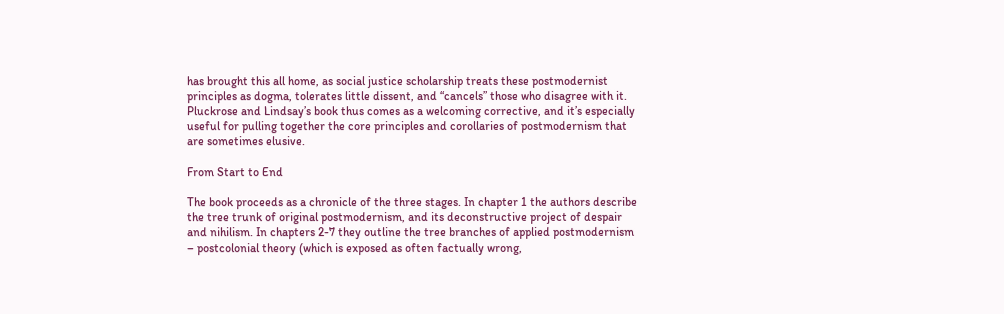has brought this all home, as social justice scholarship treats these postmodernist principles as dogma, tolerates little dissent, and “cancels” those who disagree with it. Pluckrose and Lindsay’s book thus comes as a welcoming corrective, and it’s especially useful for pulling together the core principles and corollaries of postmodernism that are sometimes elusive.

From Start to End

The book proceeds as a chronicle of the three stages. In chapter 1 the authors describe the tree trunk of original postmodernism, and its deconstructive project of despair and nihilism. In chapters 2-7 they outline the tree branches of applied postmodernism – postcolonial theory (which is exposed as often factually wrong,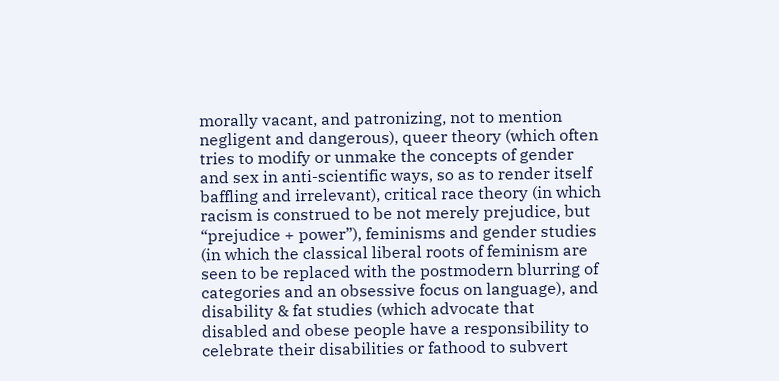morally vacant, and patronizing, not to mention negligent and dangerous), queer theory (which often tries to modify or unmake the concepts of gender and sex in anti-scientific ways, so as to render itself baffling and irrelevant), critical race theory (in which racism is construed to be not merely prejudice, but “prejudice + power”), feminisms and gender studies (in which the classical liberal roots of feminism are seen to be replaced with the postmodern blurring of categories and an obsessive focus on language), and disability & fat studies (which advocate that disabled and obese people have a responsibility to celebrate their disabilities or fathood to subvert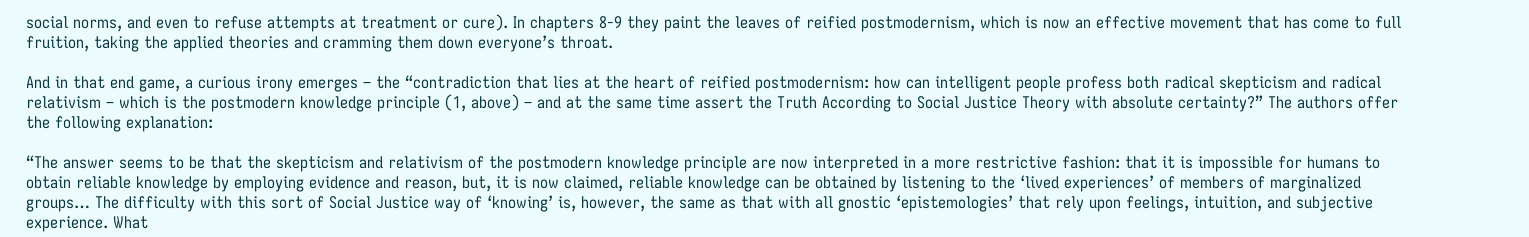social norms, and even to refuse attempts at treatment or cure). In chapters 8-9 they paint the leaves of reified postmodernism, which is now an effective movement that has come to full fruition, taking the applied theories and cramming them down everyone’s throat.

And in that end game, a curious irony emerges – the “contradiction that lies at the heart of reified postmodernism: how can intelligent people profess both radical skepticism and radical relativism – which is the postmodern knowledge principle (1, above) – and at the same time assert the Truth According to Social Justice Theory with absolute certainty?” The authors offer the following explanation:

“The answer seems to be that the skepticism and relativism of the postmodern knowledge principle are now interpreted in a more restrictive fashion: that it is impossible for humans to obtain reliable knowledge by employing evidence and reason, but, it is now claimed, reliable knowledge can be obtained by listening to the ‘lived experiences’ of members of marginalized groups… The difficulty with this sort of Social Justice way of ‘knowing’ is, however, the same as that with all gnostic ‘epistemologies’ that rely upon feelings, intuition, and subjective experience. What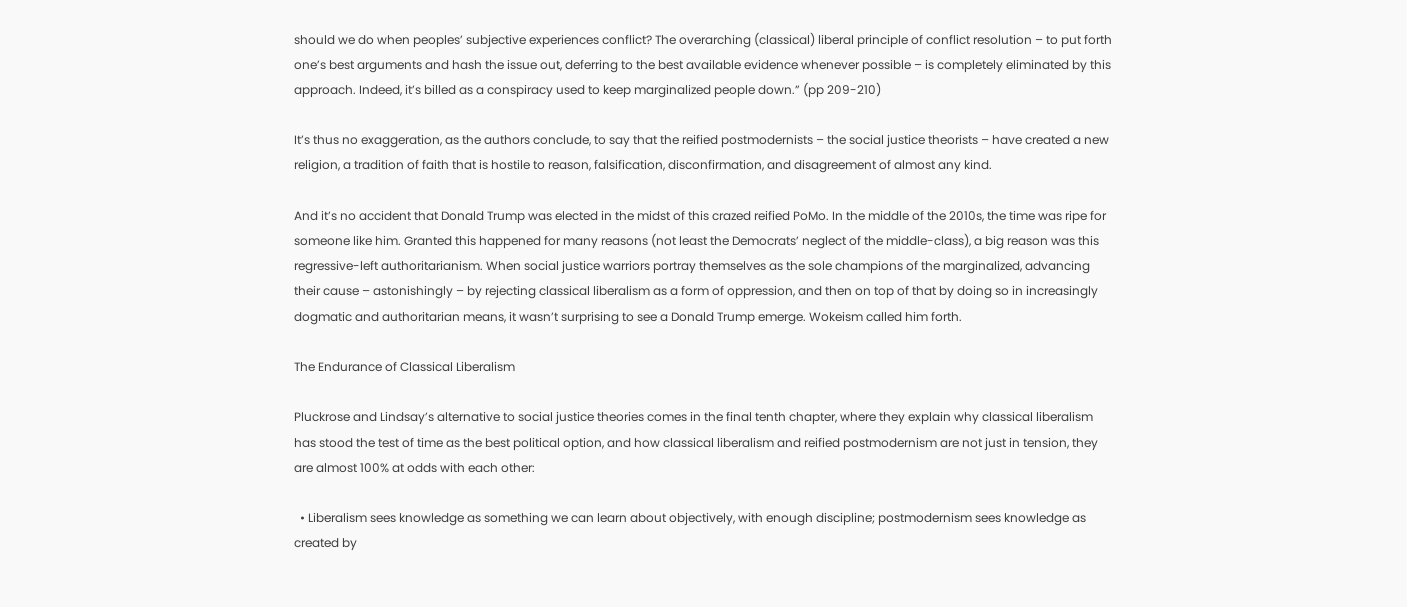should we do when peoples’ subjective experiences conflict? The overarching (classical) liberal principle of conflict resolution – to put forth one’s best arguments and hash the issue out, deferring to the best available evidence whenever possible – is completely eliminated by this approach. Indeed, it’s billed as a conspiracy used to keep marginalized people down.” (pp 209-210)

It’s thus no exaggeration, as the authors conclude, to say that the reified postmodernists – the social justice theorists – have created a new religion, a tradition of faith that is hostile to reason, falsification, disconfirmation, and disagreement of almost any kind.

And it’s no accident that Donald Trump was elected in the midst of this crazed reified PoMo. In the middle of the 2010s, the time was ripe for someone like him. Granted this happened for many reasons (not least the Democrats’ neglect of the middle-class), a big reason was this regressive-left authoritarianism. When social justice warriors portray themselves as the sole champions of the marginalized, advancing their cause – astonishingly – by rejecting classical liberalism as a form of oppression, and then on top of that by doing so in increasingly dogmatic and authoritarian means, it wasn’t surprising to see a Donald Trump emerge. Wokeism called him forth.

The Endurance of Classical Liberalism

Pluckrose and Lindsay’s alternative to social justice theories comes in the final tenth chapter, where they explain why classical liberalism has stood the test of time as the best political option, and how classical liberalism and reified postmodernism are not just in tension, they are almost 100% at odds with each other:

  • Liberalism sees knowledge as something we can learn about objectively, with enough discipline; postmodernism sees knowledge as created by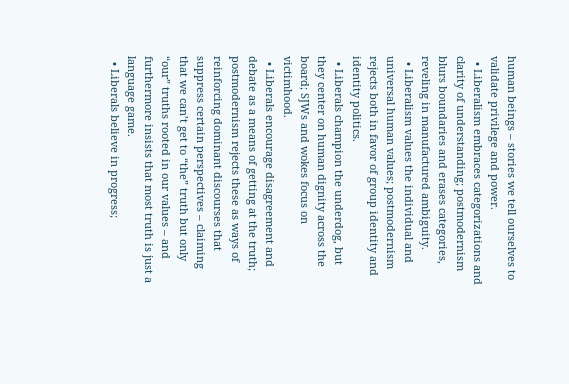human beings – stories we tell ourselves to validate privilege and power.
  • Liberalism embraces categorizations and clarity of understanding; postmodernism blurs boundaries and erases categories, reveling in manufactured ambiguity.
  • Liberalism values the individual and universal human values; postmodernism rejects both in favor of group identity and identity politics.
  • Liberals champion the underdog, but they center on human dignity across the board; SJWs and wokes focus on victimhood.
  • Liberals encourage disagreement and debate as a means of getting at the truth; postmodernism rejects these as ways of reinforcing dominant discourses that suppress certain perspectives – claiming that we can’t get to “the” truth but only “our” truths rooted in our values – and furthermore insists that most truth is just a language game.
  • Liberals believe in progress;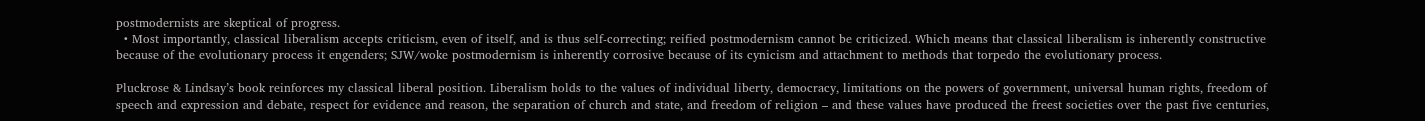postmodernists are skeptical of progress.
  • Most importantly, classical liberalism accepts criticism, even of itself, and is thus self-correcting; reified postmodernism cannot be criticized. Which means that classical liberalism is inherently constructive because of the evolutionary process it engenders; SJW/woke postmodernism is inherently corrosive because of its cynicism and attachment to methods that torpedo the evolutionary process.

Pluckrose & Lindsay’s book reinforces my classical liberal position. Liberalism holds to the values of individual liberty, democracy, limitations on the powers of government, universal human rights, freedom of speech and expression and debate, respect for evidence and reason, the separation of church and state, and freedom of religion – and these values have produced the freest societies over the past five centuries,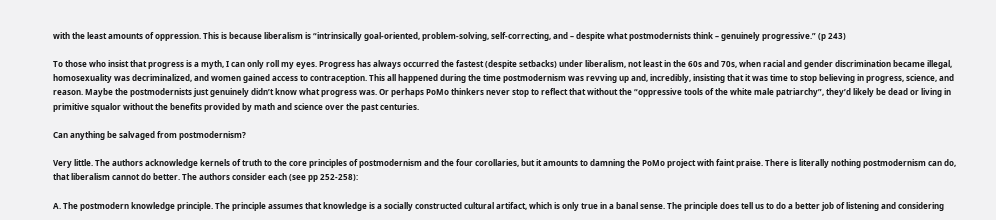with the least amounts of oppression. This is because liberalism is “intrinsically goal-oriented, problem-solving, self-correcting, and – despite what postmodernists think – genuinely progressive.” (p 243)

To those who insist that progress is a myth, I can only roll my eyes. Progress has always occurred the fastest (despite setbacks) under liberalism, not least in the 60s and 70s, when racial and gender discrimination became illegal, homosexuality was decriminalized, and women gained access to contraception. This all happened during the time postmodernism was revving up and, incredibly, insisting that it was time to stop believing in progress, science, and reason. Maybe the postmodernists just genuinely didn’t know what progress was. Or perhaps PoMo thinkers never stop to reflect that without the “oppressive tools of the white male patriarchy”, they’d likely be dead or living in primitive squalor without the benefits provided by math and science over the past centuries.

Can anything be salvaged from postmodernism?

Very little. The authors acknowledge kernels of truth to the core principles of postmodernism and the four corollaries, but it amounts to damning the PoMo project with faint praise. There is literally nothing postmodernism can do, that liberalism cannot do better. The authors consider each (see pp 252-258):

A. The postmodern knowledge principle. The principle assumes that knowledge is a socially constructed cultural artifact, which is only true in a banal sense. The principle does tell us to do a better job of listening and considering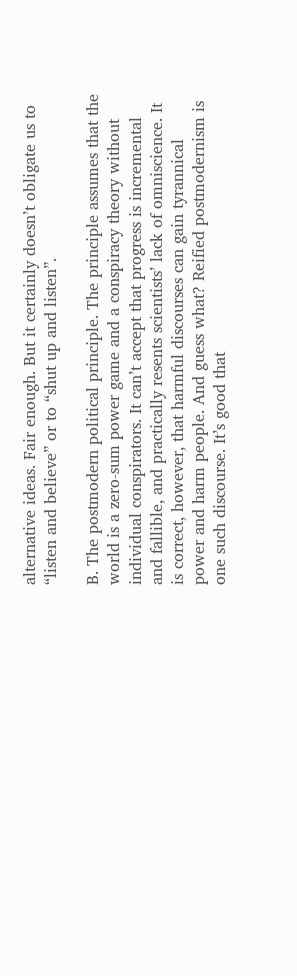alternative ideas. Fair enough. But it certainly doesn’t obligate us to “listen and believe” or to “shut up and listen”.

B. The postmodern political principle. The principle assumes that the world is a zero-sum power game and a conspiracy theory without individual conspirators. It can’t accept that progress is incremental and fallible, and practically resents scientists’ lack of omniscience. It is correct, however, that harmful discourses can gain tyrannical power and harm people. And guess what? Reified postmodernism is one such discourse. It’s good that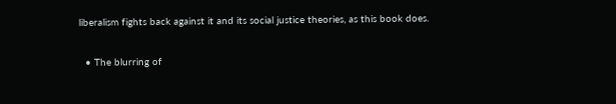liberalism fights back against it and its social justice theories, as this book does.

  • The blurring of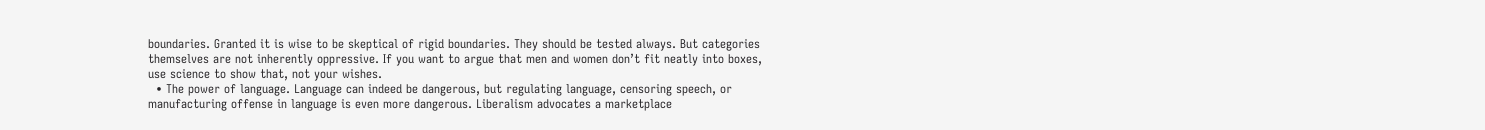boundaries. Granted it is wise to be skeptical of rigid boundaries. They should be tested always. But categories themselves are not inherently oppressive. If you want to argue that men and women don’t fit neatly into boxes, use science to show that, not your wishes.
  • The power of language. Language can indeed be dangerous, but regulating language, censoring speech, or manufacturing offense in language is even more dangerous. Liberalism advocates a marketplace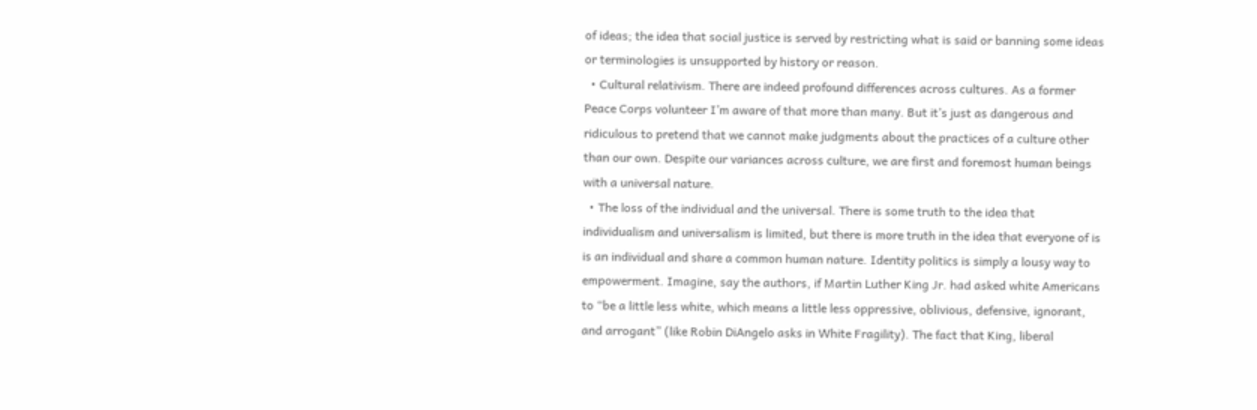of ideas; the idea that social justice is served by restricting what is said or banning some ideas or terminologies is unsupported by history or reason.
  • Cultural relativism. There are indeed profound differences across cultures. As a former Peace Corps volunteer I’m aware of that more than many. But it’s just as dangerous and ridiculous to pretend that we cannot make judgments about the practices of a culture other than our own. Despite our variances across culture, we are first and foremost human beings with a universal nature.
  • The loss of the individual and the universal. There is some truth to the idea that individualism and universalism is limited, but there is more truth in the idea that everyone of is is an individual and share a common human nature. Identity politics is simply a lousy way to empowerment. Imagine, say the authors, if Martin Luther King Jr. had asked white Americans to “be a little less white, which means a little less oppressive, oblivious, defensive, ignorant, and arrogant” (like Robin DiAngelo asks in White Fragility). The fact that King, liberal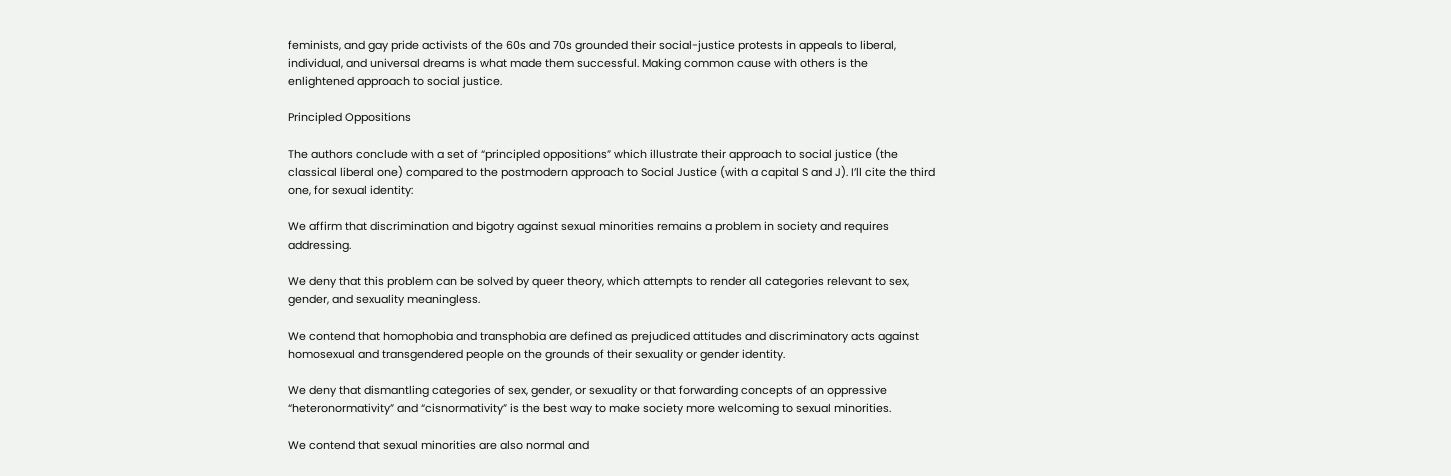feminists, and gay pride activists of the 60s and 70s grounded their social-justice protests in appeals to liberal, individual, and universal dreams is what made them successful. Making common cause with others is the enlightened approach to social justice.

Principled Oppositions

The authors conclude with a set of “principled oppositions” which illustrate their approach to social justice (the classical liberal one) compared to the postmodern approach to Social Justice (with a capital S and J). I’ll cite the third one, for sexual identity:

We affirm that discrimination and bigotry against sexual minorities remains a problem in society and requires addressing.

We deny that this problem can be solved by queer theory, which attempts to render all categories relevant to sex, gender, and sexuality meaningless.

We contend that homophobia and transphobia are defined as prejudiced attitudes and discriminatory acts against homosexual and transgendered people on the grounds of their sexuality or gender identity.

We deny that dismantling categories of sex, gender, or sexuality or that forwarding concepts of an oppressive “heteronormativity” and “cisnormativity” is the best way to make society more welcoming to sexual minorities.

We contend that sexual minorities are also normal and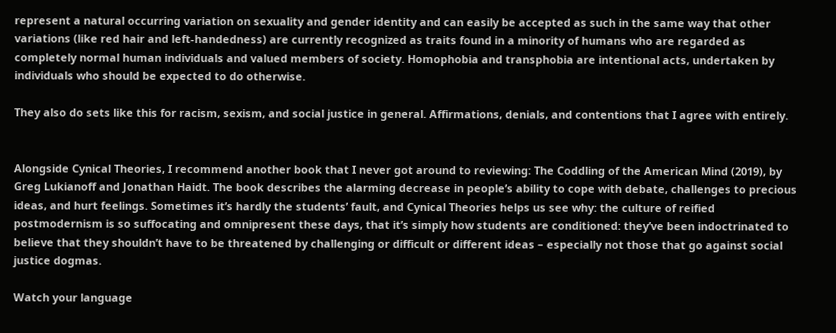represent a natural occurring variation on sexuality and gender identity and can easily be accepted as such in the same way that other variations (like red hair and left-handedness) are currently recognized as traits found in a minority of humans who are regarded as completely normal human individuals and valued members of society. Homophobia and transphobia are intentional acts, undertaken by individuals who should be expected to do otherwise.

They also do sets like this for racism, sexism, and social justice in general. Affirmations, denials, and contentions that I agree with entirely.


Alongside Cynical Theories, I recommend another book that I never got around to reviewing: The Coddling of the American Mind (2019), by Greg Lukianoff and Jonathan Haidt. The book describes the alarming decrease in people’s ability to cope with debate, challenges to precious ideas, and hurt feelings. Sometimes it’s hardly the students’ fault, and Cynical Theories helps us see why: the culture of reified postmodernism is so suffocating and omnipresent these days, that it’s simply how students are conditioned: they’ve been indoctrinated to believe that they shouldn’t have to be threatened by challenging or difficult or different ideas – especially not those that go against social justice dogmas.

Watch your language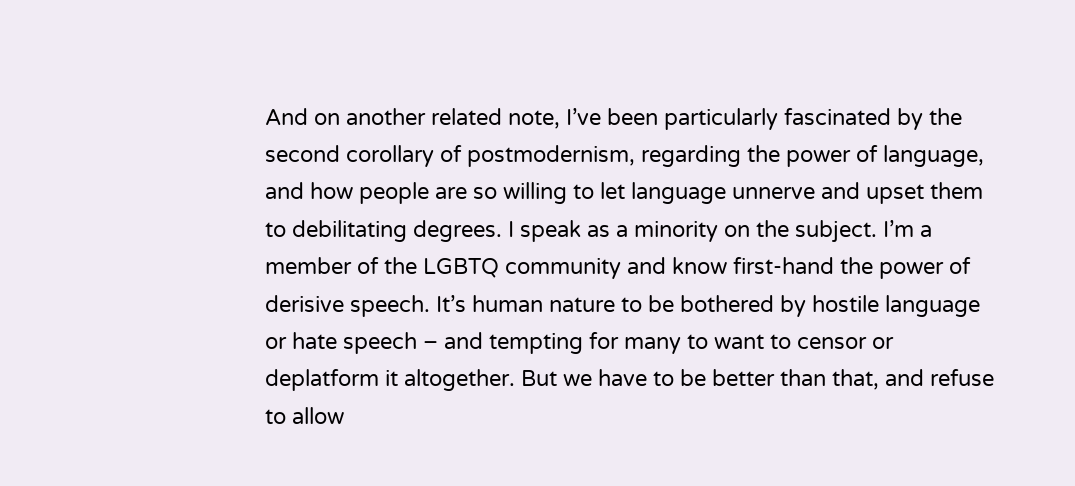And on another related note, I’ve been particularly fascinated by the second corollary of postmodernism, regarding the power of language, and how people are so willing to let language unnerve and upset them to debilitating degrees. I speak as a minority on the subject. I’m a member of the LGBTQ community and know first-hand the power of derisive speech. It’s human nature to be bothered by hostile language or hate speech – and tempting for many to want to censor or deplatform it altogether. But we have to be better than that, and refuse to allow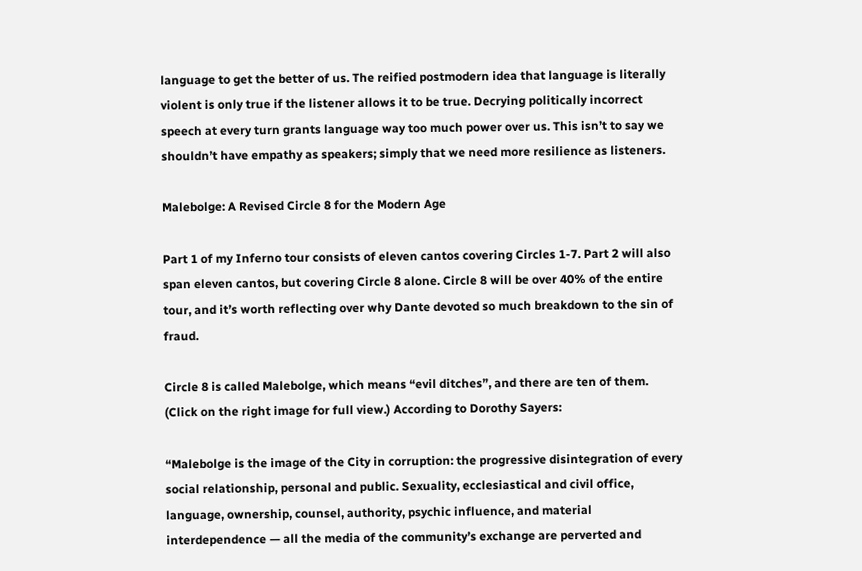language to get the better of us. The reified postmodern idea that language is literally violent is only true if the listener allows it to be true. Decrying politically incorrect speech at every turn grants language way too much power over us. This isn’t to say we shouldn’t have empathy as speakers; simply that we need more resilience as listeners.

Malebolge: A Revised Circle 8 for the Modern Age

Part 1 of my Inferno tour consists of eleven cantos covering Circles 1-7. Part 2 will also span eleven cantos, but covering Circle 8 alone. Circle 8 will be over 40% of the entire tour, and it’s worth reflecting over why Dante devoted so much breakdown to the sin of fraud.

Circle 8 is called Malebolge, which means “evil ditches”, and there are ten of them. (Click on the right image for full view.) According to Dorothy Sayers:

“Malebolge is the image of the City in corruption: the progressive disintegration of every social relationship, personal and public. Sexuality, ecclesiastical and civil office, language, ownership, counsel, authority, psychic influence, and material interdependence — all the media of the community’s exchange are perverted and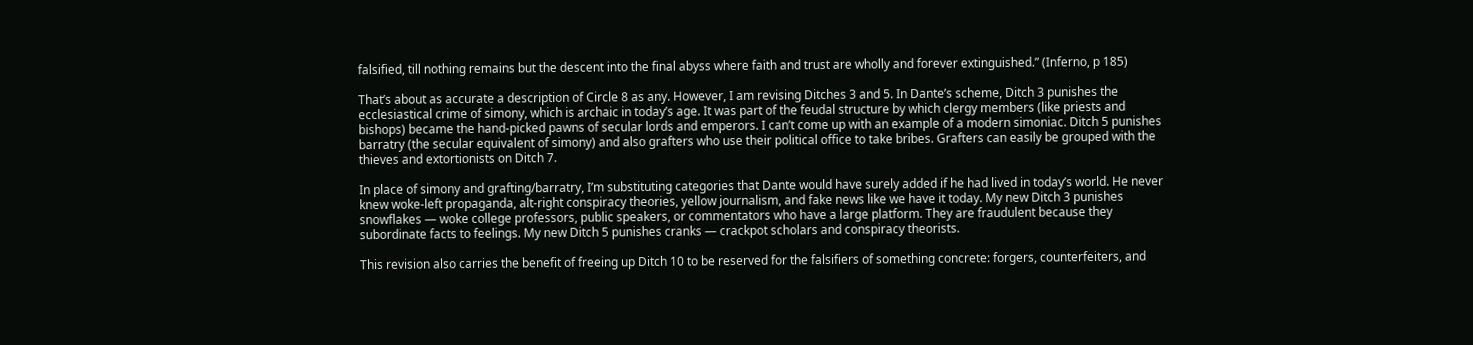falsified, till nothing remains but the descent into the final abyss where faith and trust are wholly and forever extinguished.” (Inferno, p 185)

That’s about as accurate a description of Circle 8 as any. However, I am revising Ditches 3 and 5. In Dante’s scheme, Ditch 3 punishes the ecclesiastical crime of simony, which is archaic in today’s age. It was part of the feudal structure by which clergy members (like priests and bishops) became the hand-picked pawns of secular lords and emperors. I can’t come up with an example of a modern simoniac. Ditch 5 punishes barratry (the secular equivalent of simony) and also grafters who use their political office to take bribes. Grafters can easily be grouped with the thieves and extortionists on Ditch 7.

In place of simony and grafting/barratry, I’m substituting categories that Dante would have surely added if he had lived in today’s world. He never knew woke-left propaganda, alt-right conspiracy theories, yellow journalism, and fake news like we have it today. My new Ditch 3 punishes snowflakes — woke college professors, public speakers, or commentators who have a large platform. They are fraudulent because they subordinate facts to feelings. My new Ditch 5 punishes cranks — crackpot scholars and conspiracy theorists.

This revision also carries the benefit of freeing up Ditch 10 to be reserved for the falsifiers of something concrete: forgers, counterfeiters, and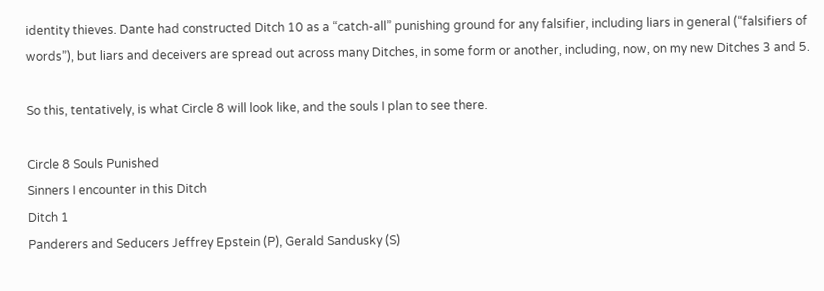identity thieves. Dante had constructed Ditch 10 as a “catch-all” punishing ground for any falsifier, including liars in general (“falsifiers of words”), but liars and deceivers are spread out across many Ditches, in some form or another, including, now, on my new Ditches 3 and 5.

So this, tentatively, is what Circle 8 will look like, and the souls I plan to see there.

Circle 8 Souls Punished
Sinners I encounter in this Ditch
Ditch 1
Panderers and Seducers Jeffrey Epstein (P), Gerald Sandusky (S)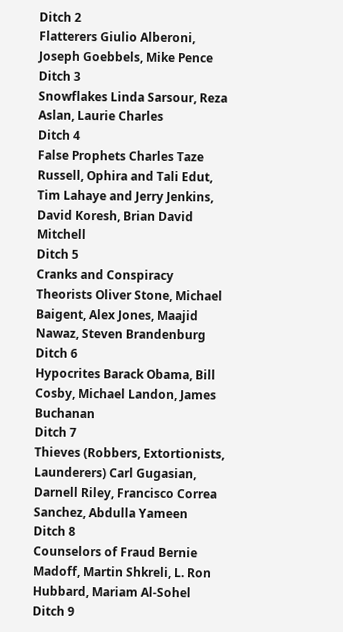Ditch 2
Flatterers Giulio Alberoni, Joseph Goebbels, Mike Pence
Ditch 3
Snowflakes Linda Sarsour, Reza Aslan, Laurie Charles
Ditch 4
False Prophets Charles Taze Russell, Ophira and Tali Edut, Tim Lahaye and Jerry Jenkins, David Koresh, Brian David Mitchell
Ditch 5
Cranks and Conspiracy Theorists Oliver Stone, Michael Baigent, Alex Jones, Maajid Nawaz, Steven Brandenburg
Ditch 6
Hypocrites Barack Obama, Bill Cosby, Michael Landon, James Buchanan
Ditch 7
Thieves (Robbers, Extortionists, Launderers) Carl Gugasian, Darnell Riley, Francisco Correa Sanchez, Abdulla Yameen
Ditch 8
Counselors of Fraud Bernie Madoff, Martin Shkreli, L. Ron Hubbard, Mariam Al-Sohel
Ditch 9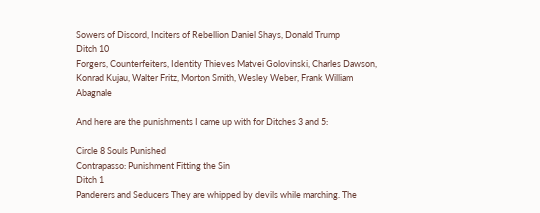Sowers of Discord, Inciters of Rebellion Daniel Shays, Donald Trump
Ditch 10
Forgers, Counterfeiters, Identity Thieves Matvei Golovinski, Charles Dawson, Konrad Kujau, Walter Fritz, Morton Smith, Wesley Weber, Frank William Abagnale

And here are the punishments I came up with for Ditches 3 and 5:

Circle 8 Souls Punished
Contrapasso: Punishment Fitting the Sin
Ditch 1
Panderers and Seducers They are whipped by devils while marching. The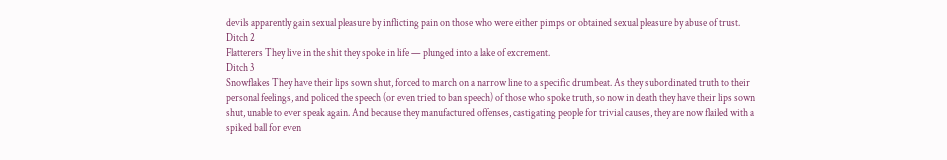devils apparently gain sexual pleasure by inflicting pain on those who were either pimps or obtained sexual pleasure by abuse of trust.
Ditch 2
Flatterers They live in the shit they spoke in life — plunged into a lake of excrement.
Ditch 3
Snowflakes They have their lips sown shut, forced to march on a narrow line to a specific drumbeat. As they subordinated truth to their personal feelings, and policed the speech (or even tried to ban speech) of those who spoke truth, so now in death they have their lips sown shut, unable to ever speak again. And because they manufactured offenses, castigating people for trivial causes, they are now flailed with a spiked ball for even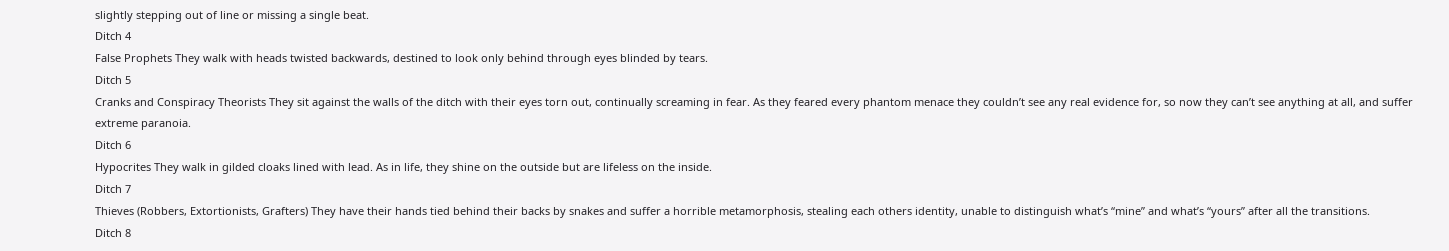slightly stepping out of line or missing a single beat.
Ditch 4
False Prophets They walk with heads twisted backwards, destined to look only behind through eyes blinded by tears.
Ditch 5
Cranks and Conspiracy Theorists They sit against the walls of the ditch with their eyes torn out, continually screaming in fear. As they feared every phantom menace they couldn’t see any real evidence for, so now they can’t see anything at all, and suffer extreme paranoia.
Ditch 6
Hypocrites They walk in gilded cloaks lined with lead. As in life, they shine on the outside but are lifeless on the inside.
Ditch 7
Thieves (Robbers, Extortionists, Grafters) They have their hands tied behind their backs by snakes and suffer a horrible metamorphosis, stealing each others identity, unable to distinguish what’s “mine” and what’s “yours” after all the transitions.
Ditch 8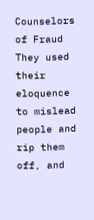Counselors of Fraud They used their eloquence to mislead people and rip them off, and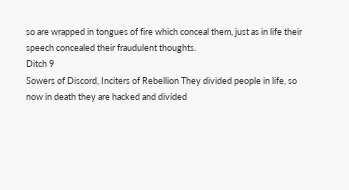so are wrapped in tongues of fire which conceal them, just as in life their speech concealed their fraudulent thoughts.
Ditch 9
Sowers of Discord, Inciters of Rebellion They divided people in life, so now in death they are hacked and divided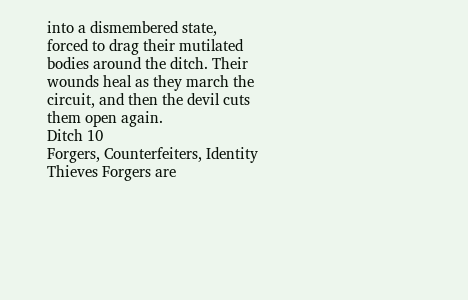into a dismembered state, forced to drag their mutilated bodies around the ditch. Their wounds heal as they march the circuit, and then the devil cuts them open again.
Ditch 10
Forgers, Counterfeiters, Identity Thieves Forgers are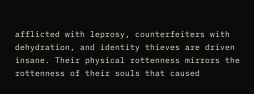afflicted with leprosy, counterfeiters with dehydration, and identity thieves are driven insane. Their physical rottenness mirrors the rottenness of their souls that caused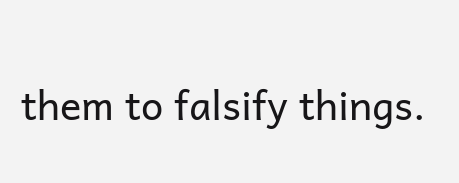them to falsify things.